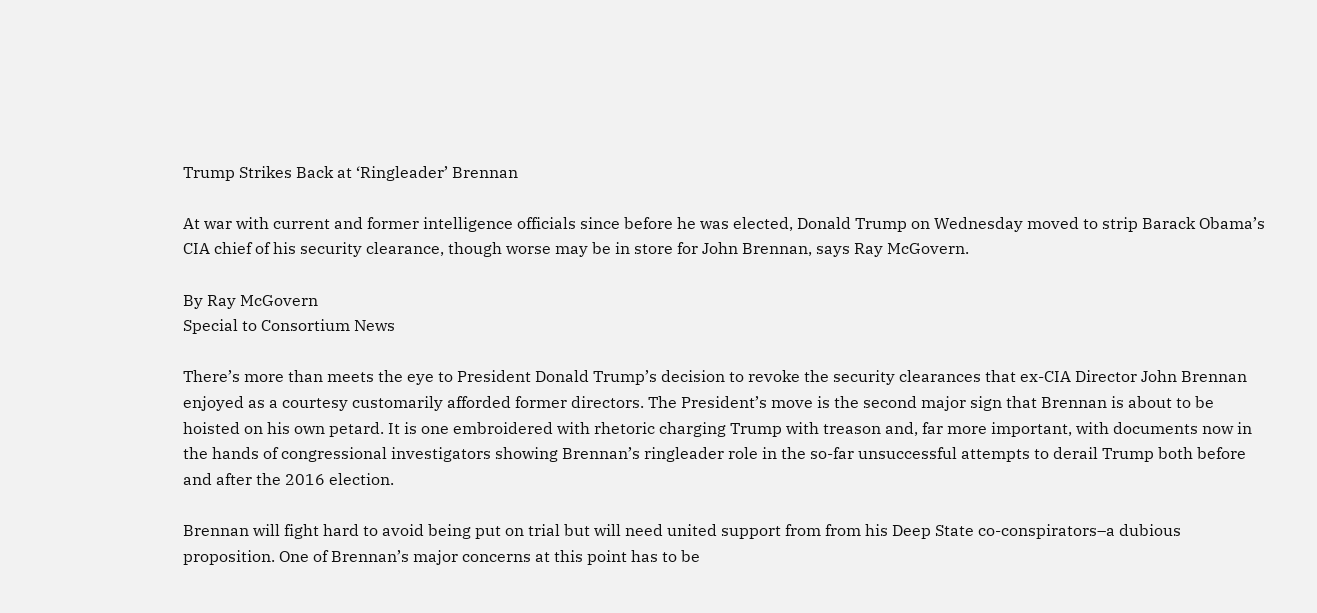Trump Strikes Back at ‘Ringleader’ Brennan

At war with current and former intelligence officials since before he was elected, Donald Trump on Wednesday moved to strip Barack Obama’s CIA chief of his security clearance, though worse may be in store for John Brennan, says Ray McGovern.

By Ray McGovern
Special to Consortium News

There’s more than meets the eye to President Donald Trump’s decision to revoke the security clearances that ex-CIA Director John Brennan enjoyed as a courtesy customarily afforded former directors. The President’s move is the second major sign that Brennan is about to be hoisted on his own petard. It is one embroidered with rhetoric charging Trump with treason and, far more important, with documents now in the hands of congressional investigators showing Brennan’s ringleader role in the so-far unsuccessful attempts to derail Trump both before and after the 2016 election.

Brennan will fight hard to avoid being put on trial but will need united support from from his Deep State co-conspirators–a dubious proposition. One of Brennan’s major concerns at this point has to be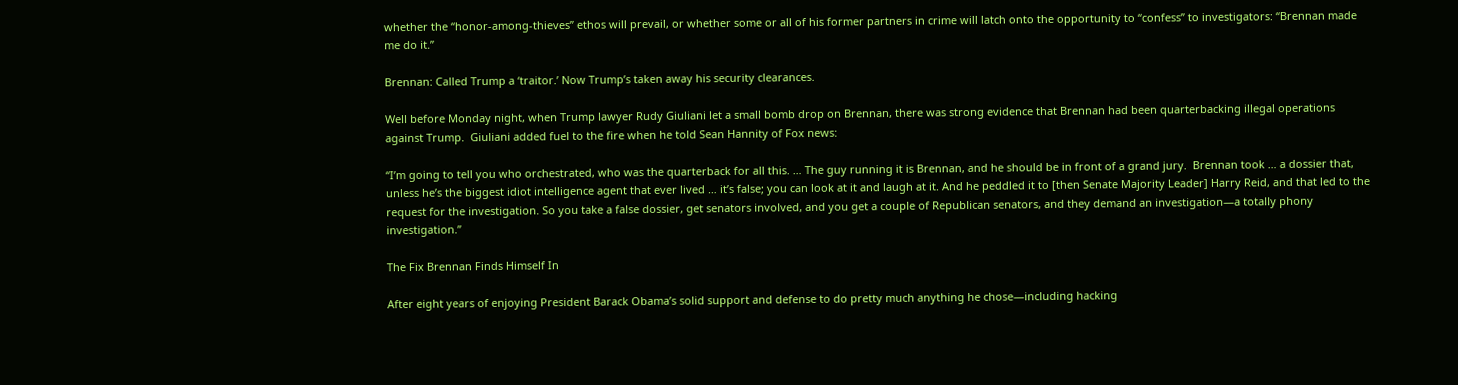whether the “honor-among-thieves” ethos will prevail, or whether some or all of his former partners in crime will latch onto the opportunity to “confess” to investigators: “Brennan made me do it.”

Brennan: Called Trump a ‘traitor.’ Now Trump’s taken away his security clearances.

Well before Monday night, when Trump lawyer Rudy Giuliani let a small bomb drop on Brennan, there was strong evidence that Brennan had been quarterbacking illegal operations against Trump.  Giuliani added fuel to the fire when he told Sean Hannity of Fox news:

“I’m going to tell you who orchestrated, who was the quarterback for all this. … The guy running it is Brennan, and he should be in front of a grand jury.  Brennan took … a dossier that, unless he’s the biggest idiot intelligence agent that ever lived … it’s false; you can look at it and laugh at it. And he peddled it to [then Senate Majority Leader] Harry Reid, and that led to the request for the investigation. So you take a false dossier, get senators involved, and you get a couple of Republican senators, and they demand an investigation—a totally phony investigation.”

The Fix Brennan Finds Himself In

After eight years of enjoying President Barack Obama’s solid support and defense to do pretty much anything he chose—including hacking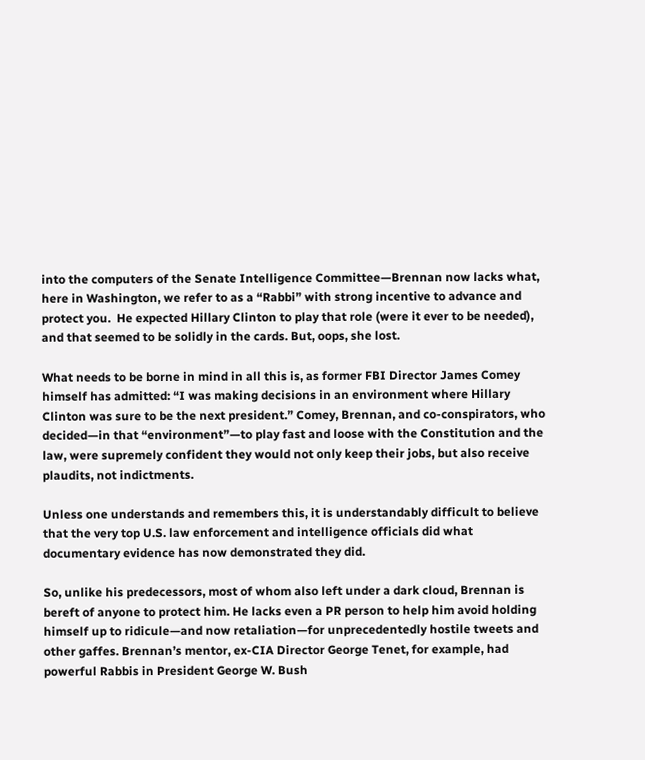into the computers of the Senate Intelligence Committee—Brennan now lacks what, here in Washington, we refer to as a “Rabbi” with strong incentive to advance and protect you.  He expected Hillary Clinton to play that role (were it ever to be needed), and that seemed to be solidly in the cards. But, oops, she lost.

What needs to be borne in mind in all this is, as former FBI Director James Comey himself has admitted: “I was making decisions in an environment where Hillary Clinton was sure to be the next president.” Comey, Brennan, and co-conspirators, who decided—in that “environment”—to play fast and loose with the Constitution and the law, were supremely confident they would not only keep their jobs, but also receive plaudits, not indictments.

Unless one understands and remembers this, it is understandably difficult to believe that the very top U.S. law enforcement and intelligence officials did what documentary evidence has now demonstrated they did.

So, unlike his predecessors, most of whom also left under a dark cloud, Brennan is bereft of anyone to protect him. He lacks even a PR person to help him avoid holding himself up to ridicule—and now retaliation—for unprecedentedly hostile tweets and other gaffes. Brennan’s mentor, ex-CIA Director George Tenet, for example, had powerful Rabbis in President George W. Bush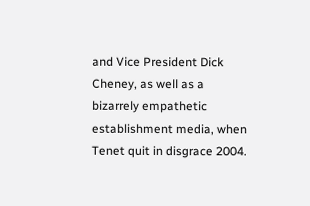and Vice President Dick Cheney, as well as a bizarrely empathetic establishment media, when Tenet quit in disgrace 2004.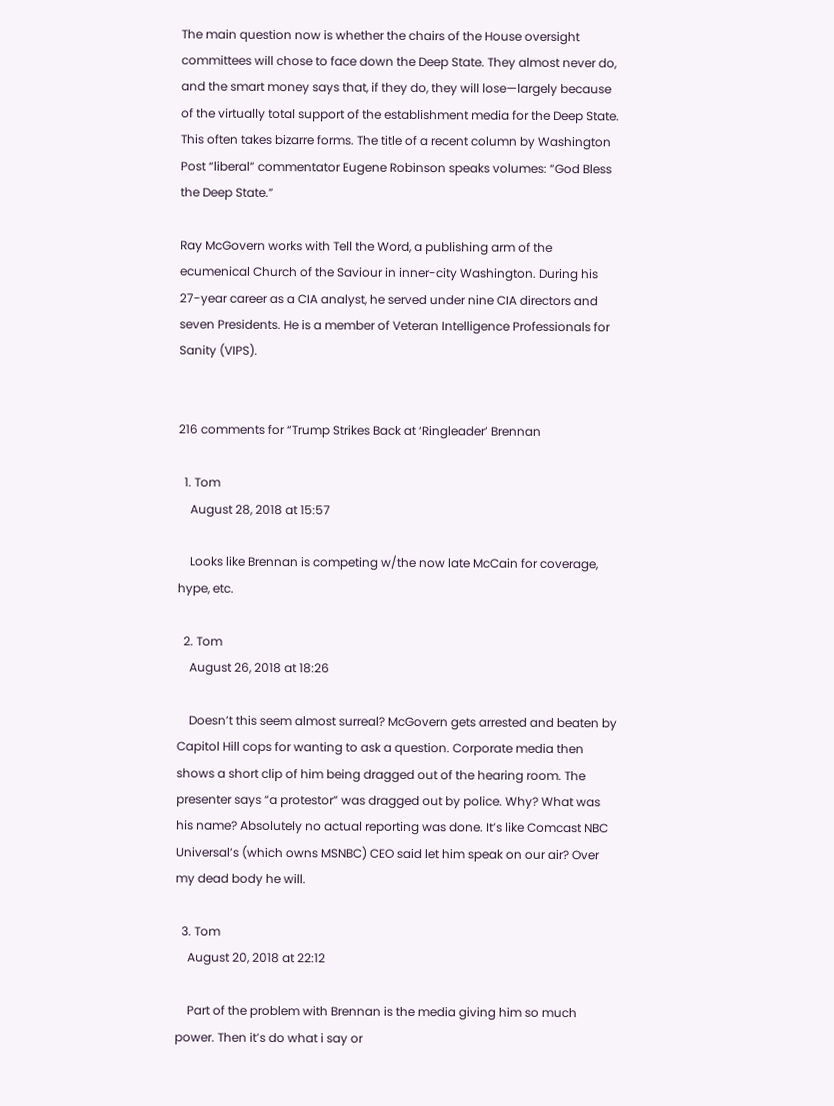The main question now is whether the chairs of the House oversight committees will chose to face down the Deep State. They almost never do, and the smart money says that, if they do, they will lose—largely because of the virtually total support of the establishment media for the Deep State. This often takes bizarre forms. The title of a recent column by Washington Post “liberal” commentator Eugene Robinson speaks volumes: “God Bless the Deep State.”

Ray McGovern works with Tell the Word, a publishing arm of the ecumenical Church of the Saviour in inner-city Washington. During his 27-year career as a CIA analyst, he served under nine CIA directors and seven Presidents. He is a member of Veteran Intelligence Professionals for Sanity (VIPS).


216 comments for “Trump Strikes Back at ‘Ringleader’ Brennan

  1. Tom
    August 28, 2018 at 15:57

    Looks like Brennan is competing w/the now late McCain for coverage, hype, etc.

  2. Tom
    August 26, 2018 at 18:26

    Doesn’t this seem almost surreal? McGovern gets arrested and beaten by Capitol Hill cops for wanting to ask a question. Corporate media then shows a short clip of him being dragged out of the hearing room. The presenter says “a protestor” was dragged out by police. Why? What was his name? Absolutely no actual reporting was done. It’s like Comcast NBC Universal’s (which owns MSNBC) CEO said let him speak on our air? Over my dead body he will.

  3. Tom
    August 20, 2018 at 22:12

    Part of the problem with Brennan is the media giving him so much power. Then it’s do what i say or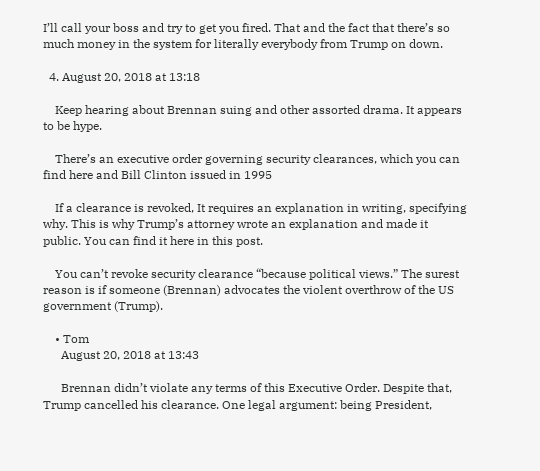I’ll call your boss and try to get you fired. That and the fact that there’s so much money in the system for literally everybody from Trump on down.

  4. August 20, 2018 at 13:18

    Keep hearing about Brennan suing and other assorted drama. It appears to be hype.

    There’s an executive order governing security clearances, which you can find here and Bill Clinton issued in 1995

    If a clearance is revoked, It requires an explanation in writing, specifying why. This is why Trump’s attorney wrote an explanation and made it public. You can find it here in this post.

    You can’t revoke security clearance “because political views.” The surest reason is if someone (Brennan) advocates the violent overthrow of the US government (Trump).

    • Tom
      August 20, 2018 at 13:43

      Brennan didn’t violate any terms of this Executive Order. Despite that, Trump cancelled his clearance. One legal argument: being President,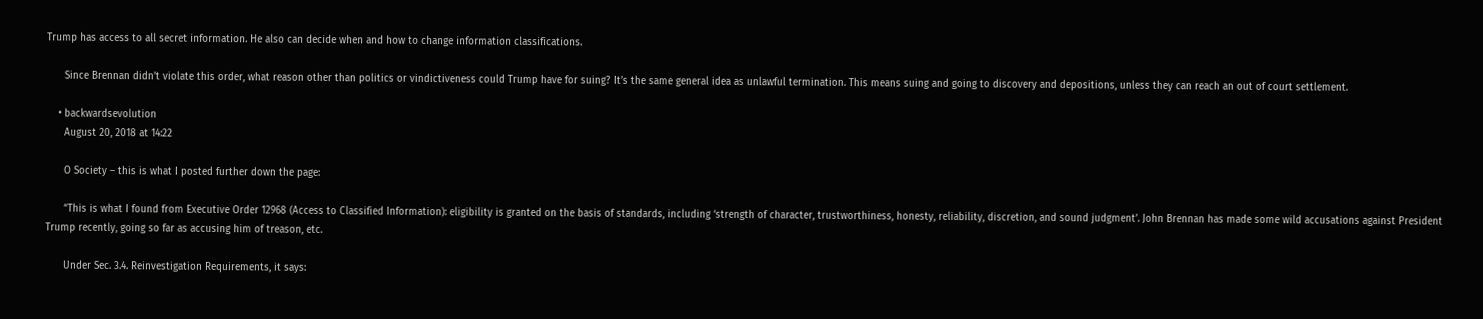Trump has access to all secret information. He also can decide when and how to change information classifications.

      Since Brennan didn’t violate this order, what reason other than politics or vindictiveness could Trump have for suing? It’s the same general idea as unlawful termination. This means suing and going to discovery and depositions, unless they can reach an out of court settlement.

    • backwardsevolution
      August 20, 2018 at 14:22

      O Society – this is what I posted further down the page:

      “This is what I found from Executive Order 12968 (Access to Classified Information): eligibility is granted on the basis of standards, including ‘strength of character, trustworthiness, honesty, reliability, discretion, and sound judgment’. John Brennan has made some wild accusations against President Trump recently, going so far as accusing him of treason, etc.

      Under Sec. 3.4. Reinvestigation Requirements, it says: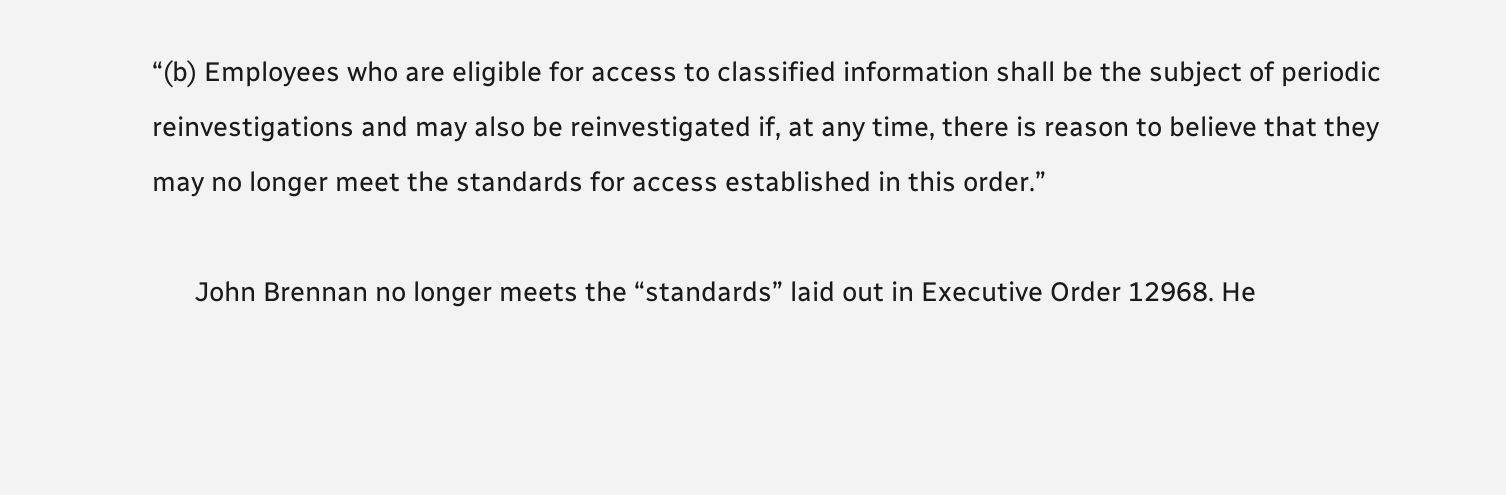“(b) Employees who are eligible for access to classified information shall be the subject of periodic reinvestigations and may also be reinvestigated if, at any time, there is reason to believe that they may no longer meet the standards for access established in this order.”

      John Brennan no longer meets the “standards” laid out in Executive Order 12968. He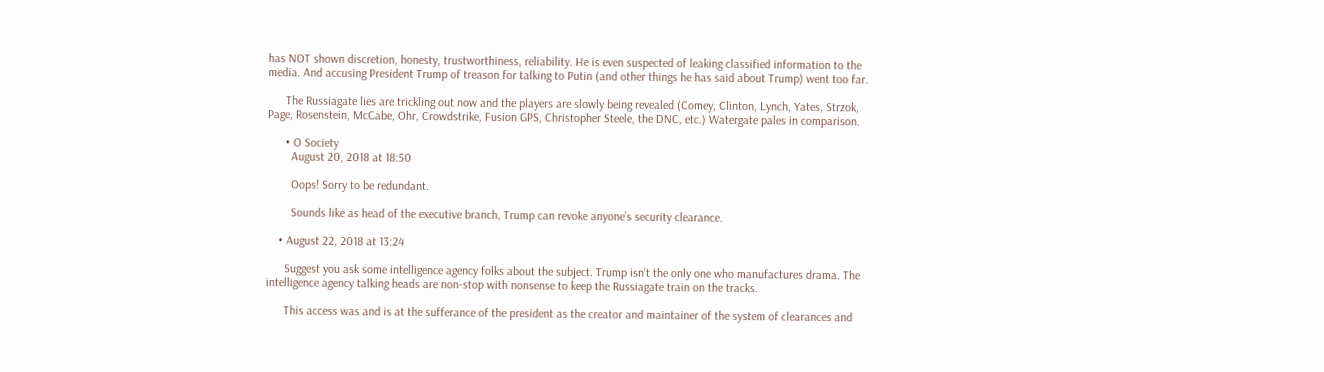has NOT shown discretion, honesty, trustworthiness, reliability. He is even suspected of leaking classified information to the media. And accusing President Trump of treason for talking to Putin (and other things he has said about Trump) went too far.

      The Russiagate lies are trickling out now and the players are slowly being revealed (Comey, Clinton, Lynch, Yates, Strzok, Page, Rosenstein, McCabe, Ohr, Crowdstrike, Fusion GPS, Christopher Steele, the DNC, etc.) Watergate pales in comparison.

      • O Society
        August 20, 2018 at 18:50

        Oops! Sorry to be redundant.

        Sounds like as head of the executive branch, Trump can revoke anyone’s security clearance.

    • August 22, 2018 at 13:24

      Suggest you ask some intelligence agency folks about the subject. Trump isn’t the only one who manufactures drama. The intelligence agency talking heads are non-stop with nonsense to keep the Russiagate train on the tracks.

      This access was and is at the sufferance of the president as the creator and maintainer of the system of clearances and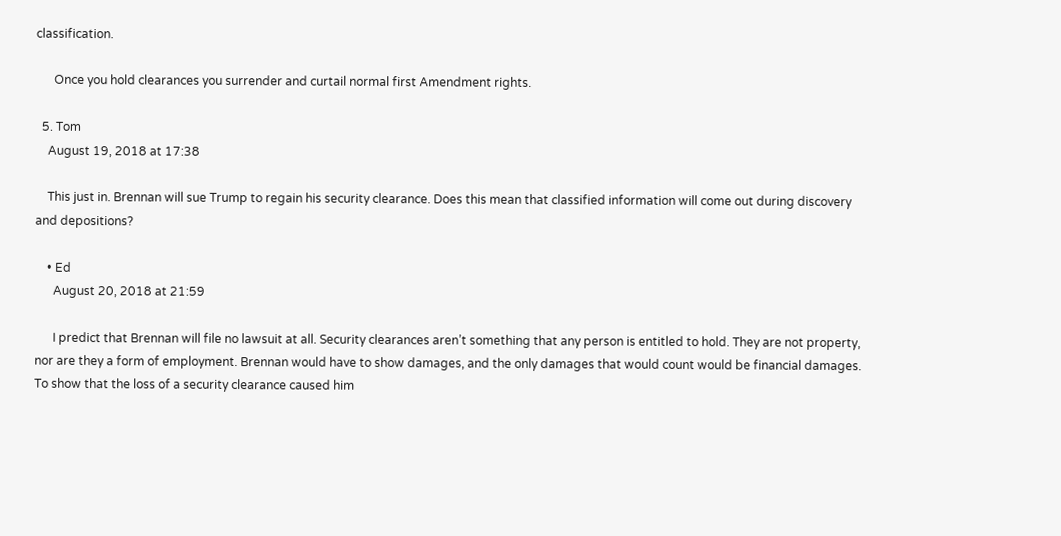classification.

      Once you hold clearances you surrender and curtail normal first Amendment rights.

  5. Tom
    August 19, 2018 at 17:38

    This just in. Brennan will sue Trump to regain his security clearance. Does this mean that classified information will come out during discovery and depositions?

    • Ed
      August 20, 2018 at 21:59

      I predict that Brennan will file no lawsuit at all. Security clearances aren’t something that any person is entitled to hold. They are not property, nor are they a form of employment. Brennan would have to show damages, and the only damages that would count would be financial damages. To show that the loss of a security clearance caused him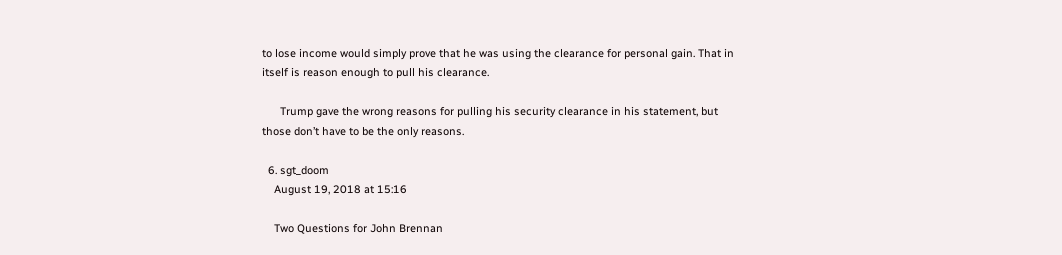to lose income would simply prove that he was using the clearance for personal gain. That in itself is reason enough to pull his clearance.

      Trump gave the wrong reasons for pulling his security clearance in his statement, but those don’t have to be the only reasons.

  6. sgt_doom
    August 19, 2018 at 15:16

    Two Questions for John Brennan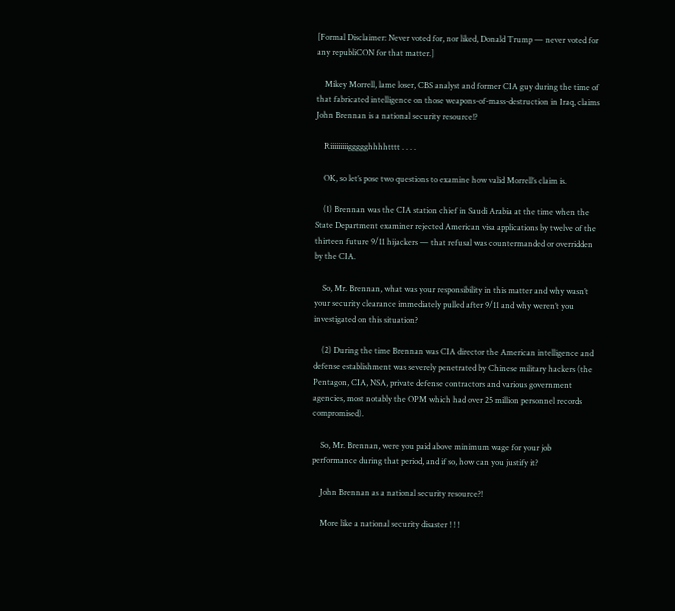[Formal Disclaimer: Never voted for, nor liked, Donald Trump — never voted for any republiCON for that matter.]

    Mikey Morrell, lame loser, CBS analyst and former CIA guy during the time of that fabricated intelligence on those weapons-of-mass-destruction in Iraq, claims John Brennan is a national security resource!?

    Riiiiiiiiiggggghhhhtttt . . . .

    OK, so let’s pose two questions to examine how valid Morrell’s claim is.

    (1) Brennan was the CIA station chief in Saudi Arabia at the time when the State Department examiner rejected American visa applications by twelve of the thirteen future 9/11 hijackers — that refusal was countermanded or overridden by the CIA.

    So, Mr. Brennan, what was your responsibility in this matter and why wasn’t your security clearance immediately pulled after 9/11 and why weren’t you investigated on this situation?

    (2) During the time Brennan was CIA director the American intelligence and defense establishment was severely penetrated by Chinese military hackers (the Pentagon, CIA, NSA, private defense contractors and various government agencies, most notably the OPM which had over 25 million personnel records compromised).

    So, Mr. Brennan, were you paid above minimum wage for your job performance during that period, and if so, how can you justify it?

    John Brennan as a national security resource?!

    More like a national security disaster ! ! !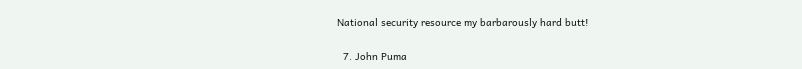National security resource my barbarously hard butt!

  7. John Puma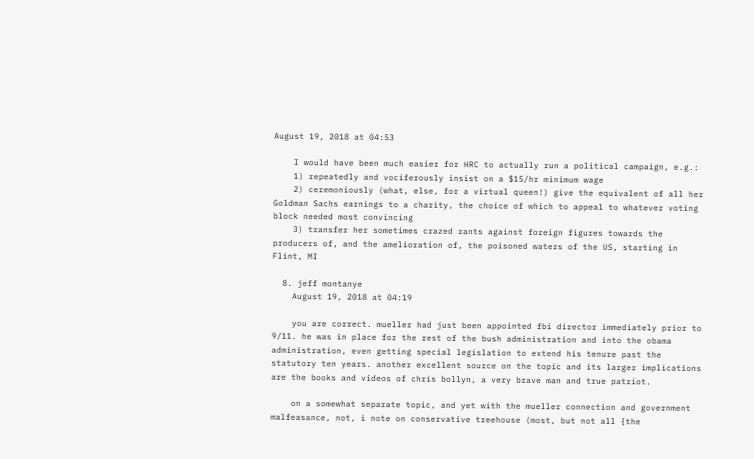August 19, 2018 at 04:53

    I would have been much easier for HRC to actually run a political campaign, e.g.:
    1) repeatedly and vociferously insist on a $15/hr minimum wage
    2) ceremoniously (what, else, for a virtual queen!) give the equivalent of all her Goldman Sachs earnings to a charity, the choice of which to appeal to whatever voting block needed most convincing
    3) transfer her sometimes crazed rants against foreign figures towards the producers of, and the amelioration of, the poisoned waters of the US, starting in Flint, MI

  8. jeff montanye
    August 19, 2018 at 04:19

    you are correct. mueller had just been appointed fbi director immediately prior to 9/11. he was in place for the rest of the bush administration and into the obama administration, even getting special legislation to extend his tenure past the statutory ten years. another excellent source on the topic and its larger implications are the books and videos of chris bollyn, a very brave man and true patriot.

    on a somewhat separate topic, and yet with the mueller connection and government malfeasance, not, i note on conservative treehouse (most, but not all {the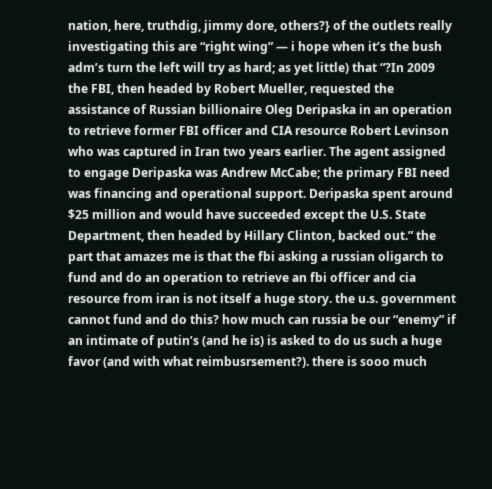nation, here, truthdig, jimmy dore, others?} of the outlets really investigating this are “right wing” — i hope when it’s the bush adm’s turn the left will try as hard; as yet little) that “?In 2009 the FBI, then headed by Robert Mueller, requested the assistance of Russian billionaire Oleg Deripaska in an operation to retrieve former FBI officer and CIA resource Robert Levinson who was captured in Iran two years earlier. The agent assigned to engage Deripaska was Andrew McCabe; the primary FBI need was financing and operational support. Deripaska spent around $25 million and would have succeeded except the U.S. State Department, then headed by Hillary Clinton, backed out.” the part that amazes me is that the fbi asking a russian oligarch to fund and do an operation to retrieve an fbi officer and cia resource from iran is not itself a huge story. the u.s. government cannot fund and do this? how much can russia be our “enemy” if an intimate of putin’s (and he is) is asked to do us such a huge favor (and with what reimbusrsement?). there is sooo much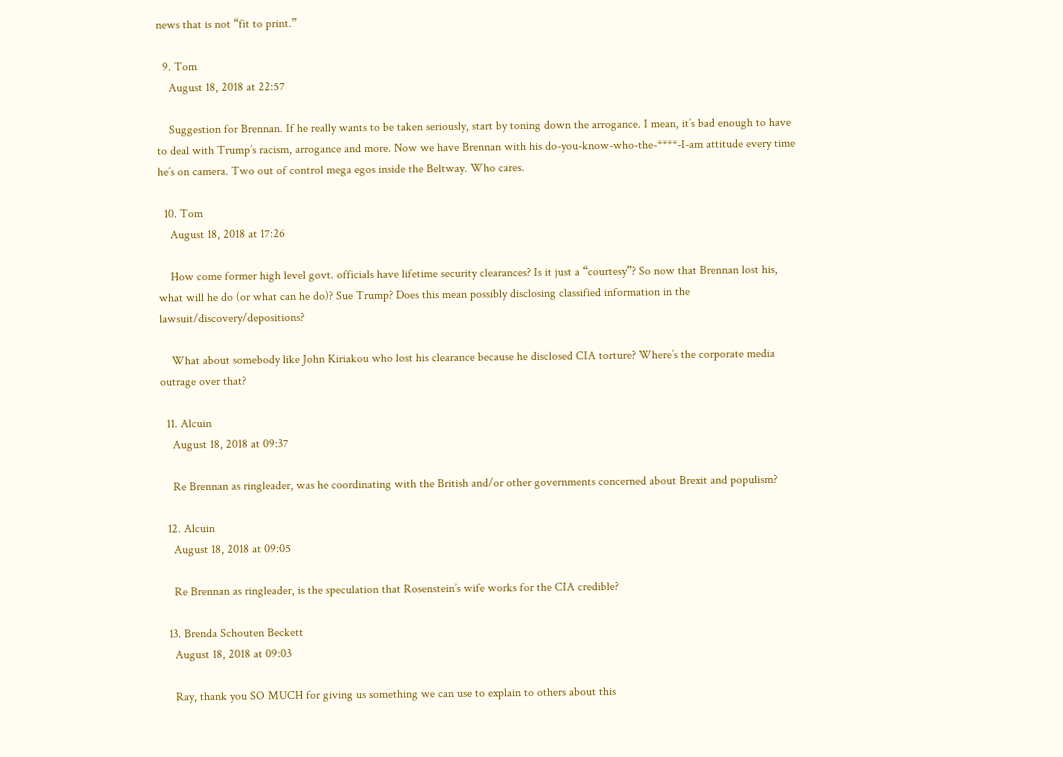news that is not “fit to print.”

  9. Tom
    August 18, 2018 at 22:57

    Suggestion for Brennan. If he really wants to be taken seriously, start by toning down the arrogance. I mean, it’s bad enough to have to deal with Trump’s racism, arrogance and more. Now we have Brennan with his do-you-know-who-the-****-I-am attitude every time he’s on camera. Two out of control mega egos inside the Beltway. Who cares.

  10. Tom
    August 18, 2018 at 17:26

    How come former high level govt. officials have lifetime security clearances? Is it just a “courtesy”? So now that Brennan lost his, what will he do (or what can he do)? Sue Trump? Does this mean possibly disclosing classified information in the lawsuit/discovery/depositions?

    What about somebody like John Kiriakou who lost his clearance because he disclosed CIA torture? Where’s the corporate media outrage over that?

  11. Alcuin
    August 18, 2018 at 09:37

    Re Brennan as ringleader, was he coordinating with the British and/or other governments concerned about Brexit and populism?

  12. Alcuin
    August 18, 2018 at 09:05

    Re Brennan as ringleader, is the speculation that Rosenstein’s wife works for the CIA credible?

  13. Brenda Schouten Beckett
    August 18, 2018 at 09:03

    Ray, thank you SO MUCH for giving us something we can use to explain to others about this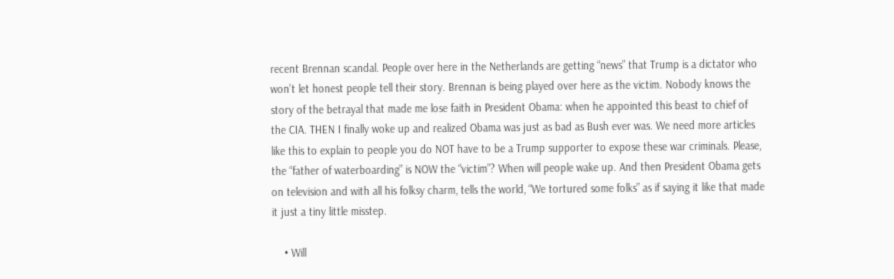recent Brennan scandal. People over here in the Netherlands are getting “news” that Trump is a dictator who won’t let honest people tell their story. Brennan is being played over here as the victim. Nobody knows the story of the betrayal that made me lose faith in President Obama: when he appointed this beast to chief of the CIA. THEN I finally woke up and realized Obama was just as bad as Bush ever was. We need more articles like this to explain to people you do NOT have to be a Trump supporter to expose these war criminals. Please, the “father of waterboarding” is NOW the “victim”? When will people wake up. And then President Obama gets on television and with all his folksy charm, tells the world, “We tortured some folks” as if saying it like that made it just a tiny little misstep.

    • Will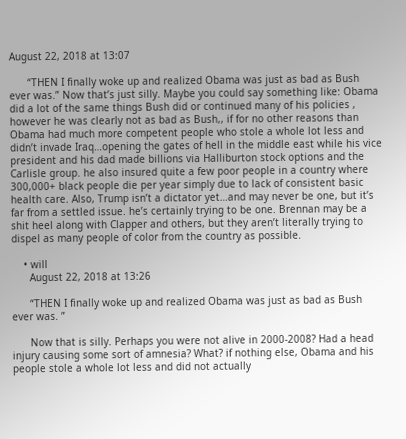August 22, 2018 at 13:07

      “THEN I finally woke up and realized Obama was just as bad as Bush ever was.” Now that’s just silly. Maybe you could say something like: Obama did a lot of the same things Bush did or continued many of his policies , however he was clearly not as bad as Bush,, if for no other reasons than Obama had much more competent people who stole a whole lot less and didn’t invade Iraq…opening the gates of hell in the middle east while his vice president and his dad made billions via Halliburton stock options and the Carlisle group. he also insured quite a few poor people in a country where 300,000+ black people die per year simply due to lack of consistent basic health care. Also, Trump isn’t a dictator yet…and may never be one, but it’s far from a settled issue. he’s certainly trying to be one. Brennan may be a shit heel along with Clapper and others, but they aren’t literally trying to dispel as many people of color from the country as possible.

    • will
      August 22, 2018 at 13:26

      “THEN I finally woke up and realized Obama was just as bad as Bush ever was. ”

      Now that is silly. Perhaps you were not alive in 2000-2008? Had a head injury causing some sort of amnesia? What? if nothing else, Obama and his people stole a whole lot less and did not actually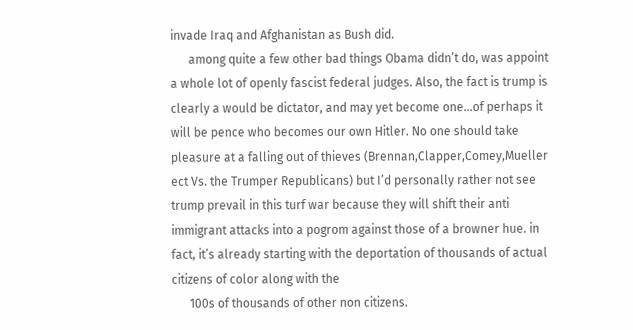invade Iraq and Afghanistan as Bush did.
      among quite a few other bad things Obama didn’t do, was appoint a whole lot of openly fascist federal judges. Also, the fact is trump is clearly a would be dictator, and may yet become one…of perhaps it will be pence who becomes our own Hitler. No one should take pleasure at a falling out of thieves (Brennan,Clapper,Comey,Mueller ect Vs. the Trumper Republicans) but I’d personally rather not see trump prevail in this turf war because they will shift their anti immigrant attacks into a pogrom against those of a browner hue. in fact, it’s already starting with the deportation of thousands of actual citizens of color along with the
      100s of thousands of other non citizens.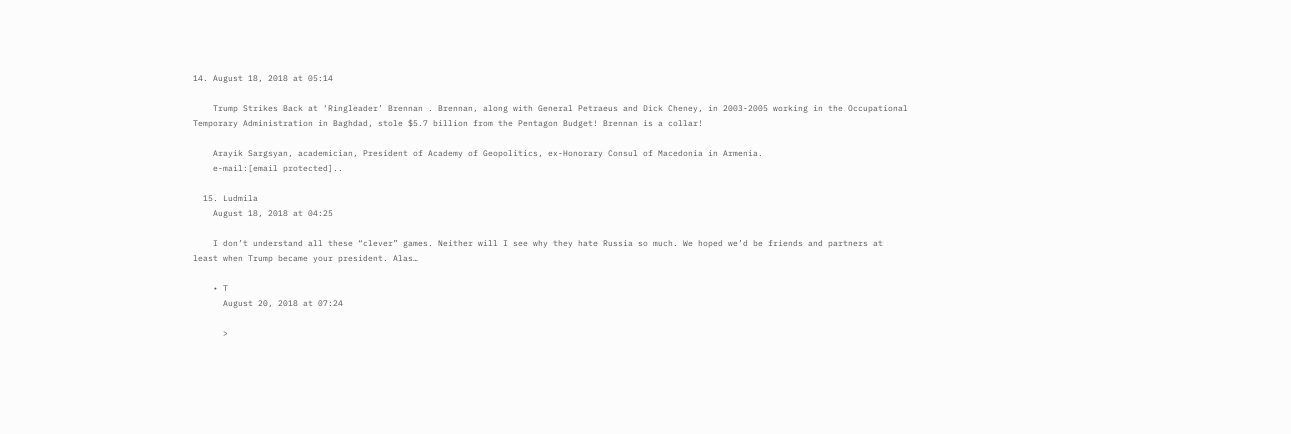14. August 18, 2018 at 05:14

    Trump Strikes Back at ‘Ringleader’ Brennan . Brennan, along with General Petraeus and Dick Cheney, in 2003-2005 working in the Occupational Temporary Administration in Baghdad, stole $5.7 billion from the Pentagon Budget! Brennan is a collar!

    Arayik Sargsyan, academician, President of Academy of Geopolitics, ex-Honorary Consul of Macedonia in Armenia.
    e-mail:[email protected]..

  15. Ludmila
    August 18, 2018 at 04:25

    I don’t understand all these “clever” games. Neither will I see why they hate Russia so much. We hoped we’d be friends and partners at least when Trump became your president. Alas…

    • T
      August 20, 2018 at 07:24

      >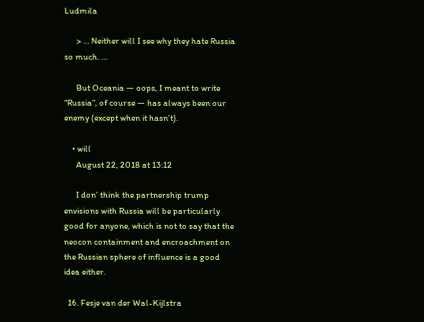Ludmila

      > … Neither will I see why they hate Russia so much. …

      But Oceania — oops, I meant to write “Russia”, of course — has always been our enemy (except when it hasn’t).

    • will
      August 22, 2018 at 13:12

      I don’ think the partnership trump envisions with Russia will be particularly good for anyone, which is not to say that the neocon containment and encroachment on the Russian sphere of influence is a good idea either.

  16. Fesje van der Wal-Kijlstra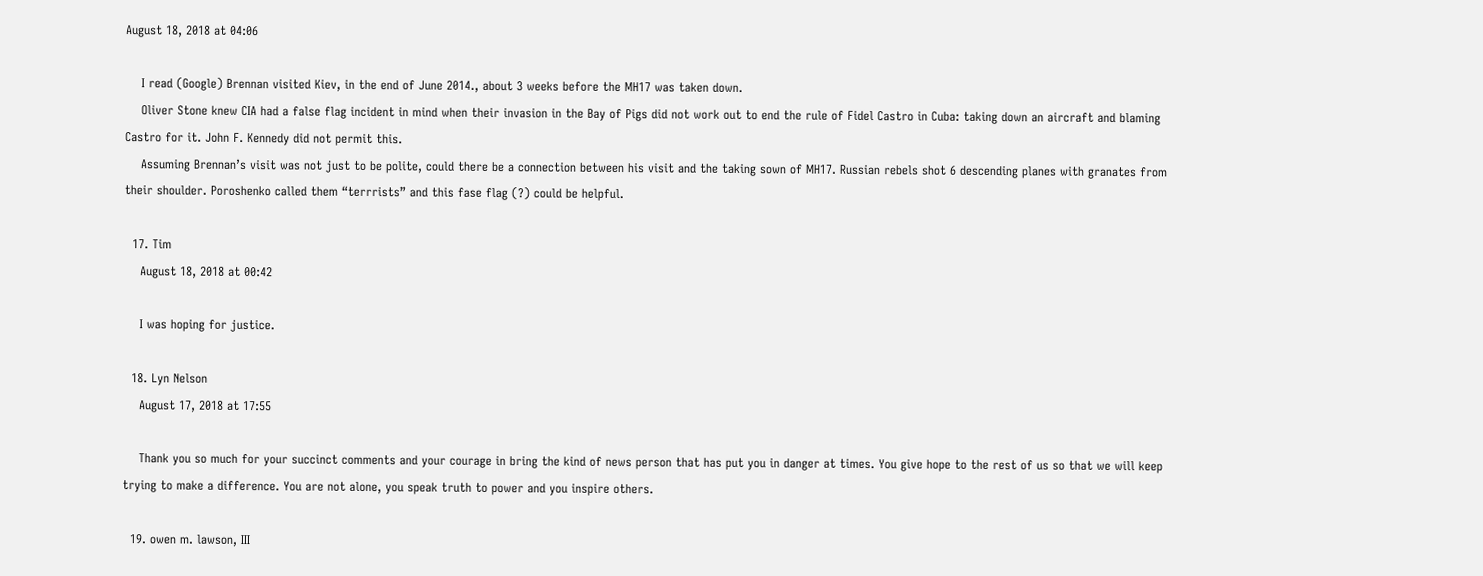August 18, 2018 at 04:06

    I read (Google) Brennan visited Kiev, in the end of June 2014., about 3 weeks before the MH17 was taken down.
    Oliver Stone knew CIA had a false flag incident in mind when their invasion in the Bay of Pigs did not work out to end the rule of Fidel Castro in Cuba: taking down an aircraft and blaming Castro for it. John F. Kennedy did not permit this.
    Assuming Brennan’s visit was not just to be polite, could there be a connection between his visit and the taking sown of MH17. Russian rebels shot 6 descending planes with granates from their shoulder. Poroshenko called them “terrrists” and this fase flag (?) could be helpful.

  17. Tim
    August 18, 2018 at 00:42

    I was hoping for justice.

  18. Lyn Nelson
    August 17, 2018 at 17:55

    Thank you so much for your succinct comments and your courage in bring the kind of news person that has put you in danger at times. You give hope to the rest of us so that we will keep trying to make a difference. You are not alone, you speak truth to power and you inspire others.

  19. owen m. lawson, III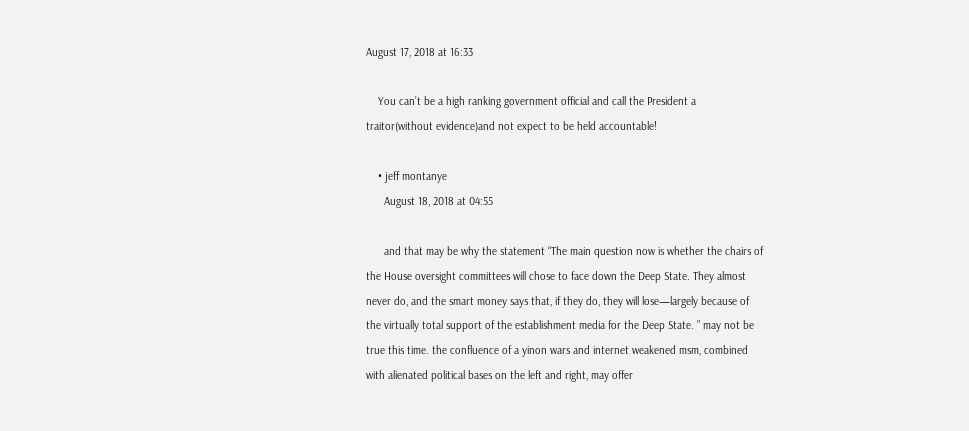August 17, 2018 at 16:33

    You can’t be a high ranking government official and call the President a traitor(without evidence)and not expect to be held accountable!

    • jeff montanye
      August 18, 2018 at 04:55

      and that may be why the statement “The main question now is whether the chairs of the House oversight committees will chose to face down the Deep State. They almost never do, and the smart money says that, if they do, they will lose—largely because of the virtually total support of the establishment media for the Deep State. ” may not be true this time. the confluence of a yinon wars and internet weakened msm, combined with alienated political bases on the left and right, may offer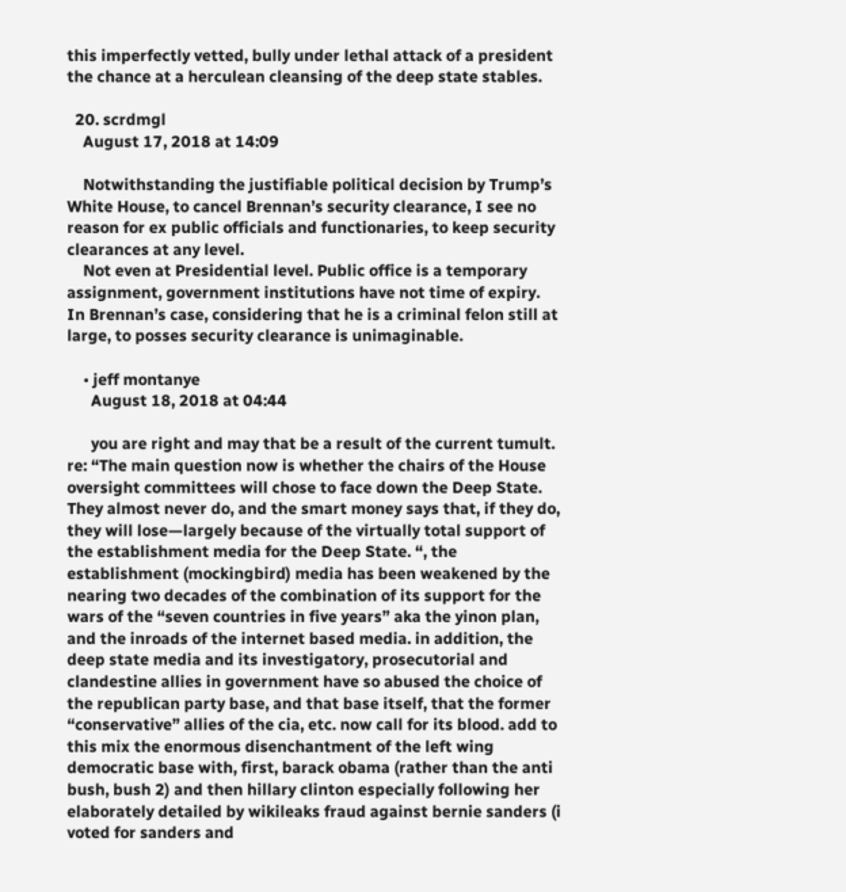this imperfectly vetted, bully under lethal attack of a president the chance at a herculean cleansing of the deep state stables.

  20. scrdmgl
    August 17, 2018 at 14:09

    Notwithstanding the justifiable political decision by Trump’s White House, to cancel Brennan’s security clearance, I see no reason for ex public officials and functionaries, to keep security clearances at any level.
    Not even at Presidential level. Public office is a temporary assignment, government institutions have not time of expiry. In Brennan’s case, considering that he is a criminal felon still at large, to posses security clearance is unimaginable.

    • jeff montanye
      August 18, 2018 at 04:44

      you are right and may that be a result of the current tumult. re: “The main question now is whether the chairs of the House oversight committees will chose to face down the Deep State. They almost never do, and the smart money says that, if they do, they will lose—largely because of the virtually total support of the establishment media for the Deep State. “, the establishment (mockingbird) media has been weakened by the nearing two decades of the combination of its support for the wars of the “seven countries in five years” aka the yinon plan, and the inroads of the internet based media. in addition, the deep state media and its investigatory, prosecutorial and clandestine allies in government have so abused the choice of the republican party base, and that base itself, that the former “conservative” allies of the cia, etc. now call for its blood. add to this mix the enormous disenchantment of the left wing democratic base with, first, barack obama (rather than the anti bush, bush 2) and then hillary clinton especially following her elaborately detailed by wikileaks fraud against bernie sanders (i voted for sanders and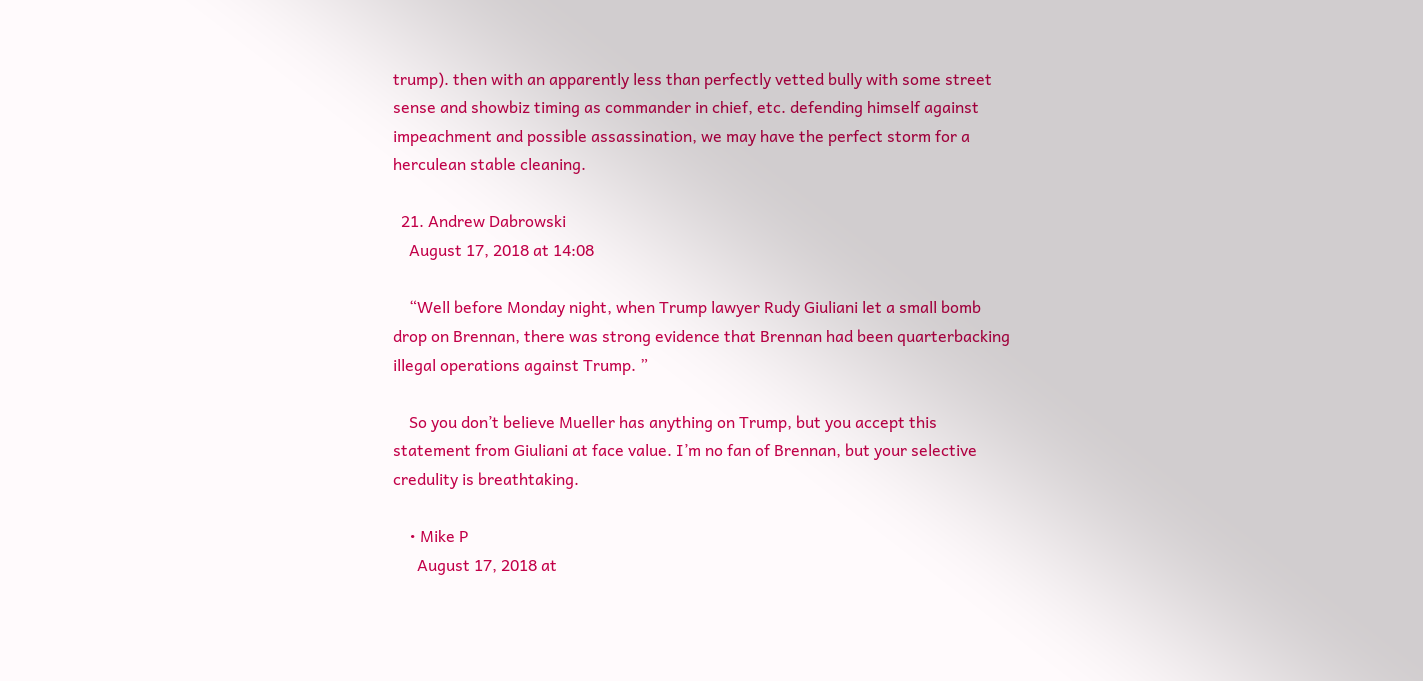trump). then with an apparently less than perfectly vetted bully with some street sense and showbiz timing as commander in chief, etc. defending himself against impeachment and possible assassination, we may have the perfect storm for a herculean stable cleaning.

  21. Andrew Dabrowski
    August 17, 2018 at 14:08

    “Well before Monday night, when Trump lawyer Rudy Giuliani let a small bomb drop on Brennan, there was strong evidence that Brennan had been quarterbacking illegal operations against Trump. ”

    So you don’t believe Mueller has anything on Trump, but you accept this statement from Giuliani at face value. I’m no fan of Brennan, but your selective credulity is breathtaking.

    • Mike P
      August 17, 2018 at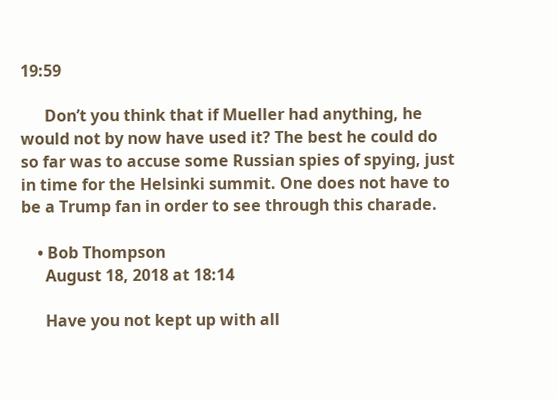19:59

      Don’t you think that if Mueller had anything, he would not by now have used it? The best he could do so far was to accuse some Russian spies of spying, just in time for the Helsinki summit. One does not have to be a Trump fan in order to see through this charade.

    • Bob Thompson
      August 18, 2018 at 18:14

      Have you not kept up with all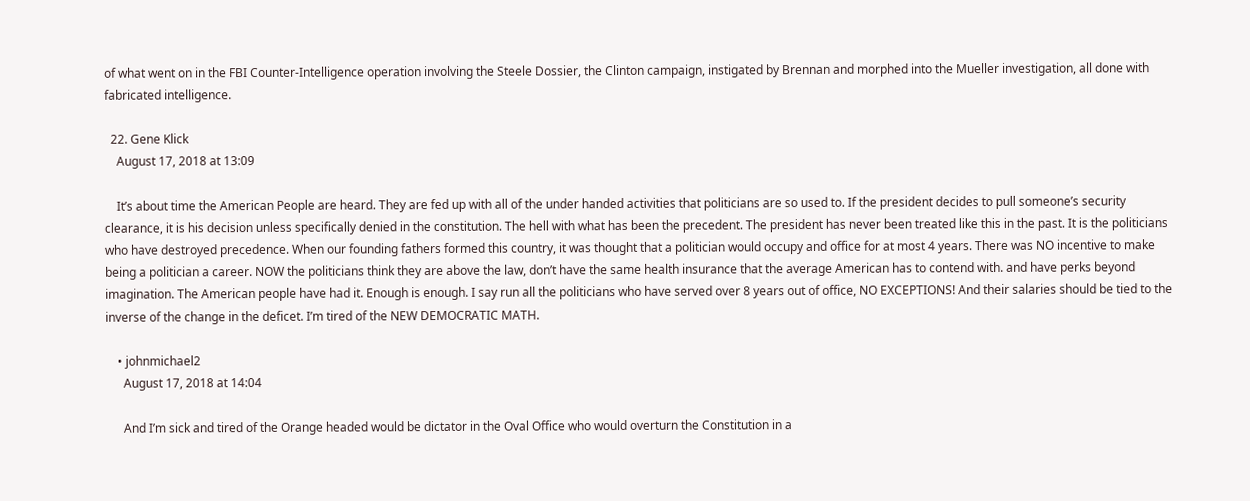of what went on in the FBI Counter-Intelligence operation involving the Steele Dossier, the Clinton campaign, instigated by Brennan and morphed into the Mueller investigation, all done with fabricated intelligence.

  22. Gene Klick
    August 17, 2018 at 13:09

    It’s about time the American People are heard. They are fed up with all of the under handed activities that politicians are so used to. If the president decides to pull someone’s security clearance, it is his decision unless specifically denied in the constitution. The hell with what has been the precedent. The president has never been treated like this in the past. It is the politicians who have destroyed precedence. When our founding fathers formed this country, it was thought that a politician would occupy and office for at most 4 years. There was NO incentive to make being a politician a career. NOW the politicians think they are above the law, don’t have the same health insurance that the average American has to contend with. and have perks beyond imagination. The American people have had it. Enough is enough. I say run all the politicians who have served over 8 years out of office, NO EXCEPTIONS! And their salaries should be tied to the inverse of the change in the deficet. I’m tired of the NEW DEMOCRATIC MATH.

    • johnmichael2
      August 17, 2018 at 14:04

      And I’m sick and tired of the Orange headed would be dictator in the Oval Office who would overturn the Constitution in a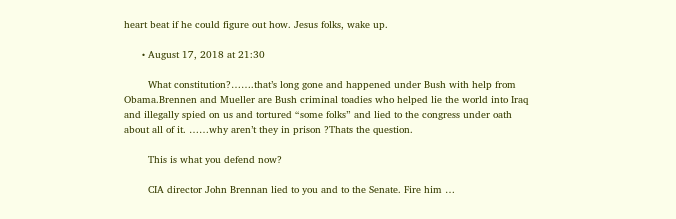heart beat if he could figure out how. Jesus folks, wake up.

      • August 17, 2018 at 21:30

        What constitution?…….that’s long gone and happened under Bush with help from Obama.Brennen and Mueller are Bush criminal toadies who helped lie the world into Iraq and illegally spied on us and tortured “some folks” and lied to the congress under oath about all of it. ……why aren’t they in prison ?Thats the question.

        This is what you defend now?

        CIA director John Brennan lied to you and to the Senate. Fire him …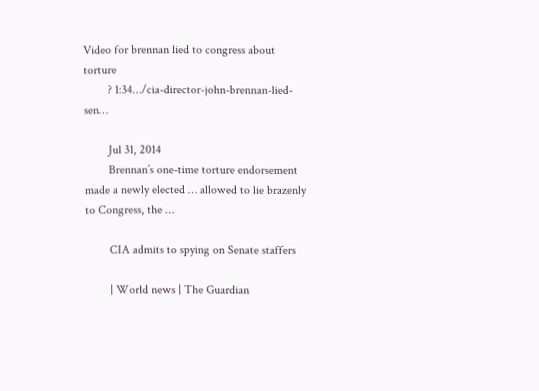Video for brennan lied to congress about torture
        ? 1:34…/cia-director-john-brennan-lied-sen…

        Jul 31, 2014
        Brennan’s one-time torture endorsement made a newly elected … allowed to lie brazenly to Congress, the …

        CIA admits to spying on Senate staffers

        | World news | The Guardian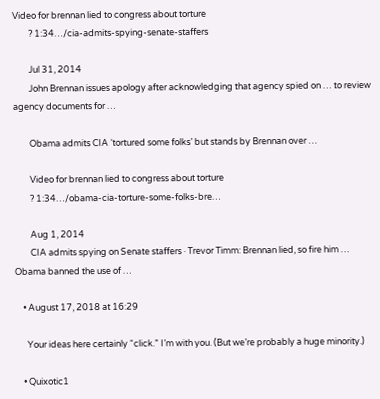Video for brennan lied to congress about torture
        ? 1:34…/cia-admits-spying-senate-staffers

        Jul 31, 2014
        John Brennan issues apology after acknowledging that agency spied on … to review agency documents for …

        Obama admits CIA ‘tortured some folks’ but stands by Brennan over …

        Video for brennan lied to congress about torture
        ? 1:34…/obama-cia-torture-some-folks-bre…

        Aug 1, 2014
        CIA admits spying on Senate staffers · Trevor Timm: Brennan lied, so fire him … Obama banned the use of …

    • August 17, 2018 at 16:29

      Your ideas here certainly “click.” I’m with you. (But we’re probably a huge minority.)

    • Quixotic1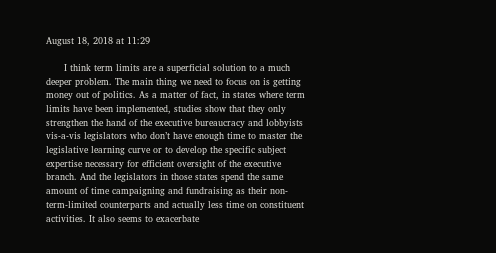August 18, 2018 at 11:29

      I think term limits are a superficial solution to a much deeper problem. The main thing we need to focus on is getting money out of politics. As a matter of fact, in states where term limits have been implemented, studies show that they only strengthen the hand of the executive bureaucracy and lobbyists vis-a-vis legislators who don’t have enough time to master the legislative learning curve or to develop the specific subject expertise necessary for efficient oversight of the executive branch. And the legislators in those states spend the same amount of time campaigning and fundraising as their non-term-limited counterparts and actually less time on constituent activities. It also seems to exacerbate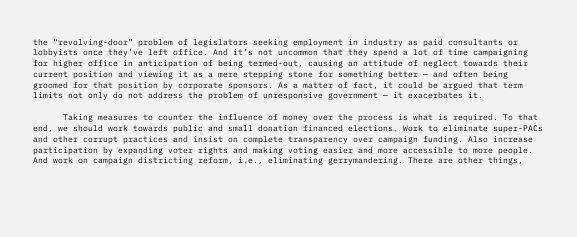the “revolving-door” problem of legislators seeking employment in industry as paid consultants or lobbyists once they’ve left office. And it’s not uncommon that they spend a lot of time campaigning for higher office in anticipation of being termed-out, causing an attitude of neglect towards their current position and viewing it as a mere stepping stone for something better — and often being groomed for that position by corporate sponsors. As a matter of fact, it could be argued that term limits not only do not address the problem of unresponsive government — it exacerbates it.

      Taking measures to counter the influence of money over the process is what is required. To that end, we should work towards public and small donation financed elections. Work to eliminate super-PACs and other corrupt practices and insist on complete transparency over campaign funding. Also increase participation by expanding voter rights and making voting easier and more accessible to more people. And work on campaign districting reform, i.e., eliminating gerrymandering. There are other things,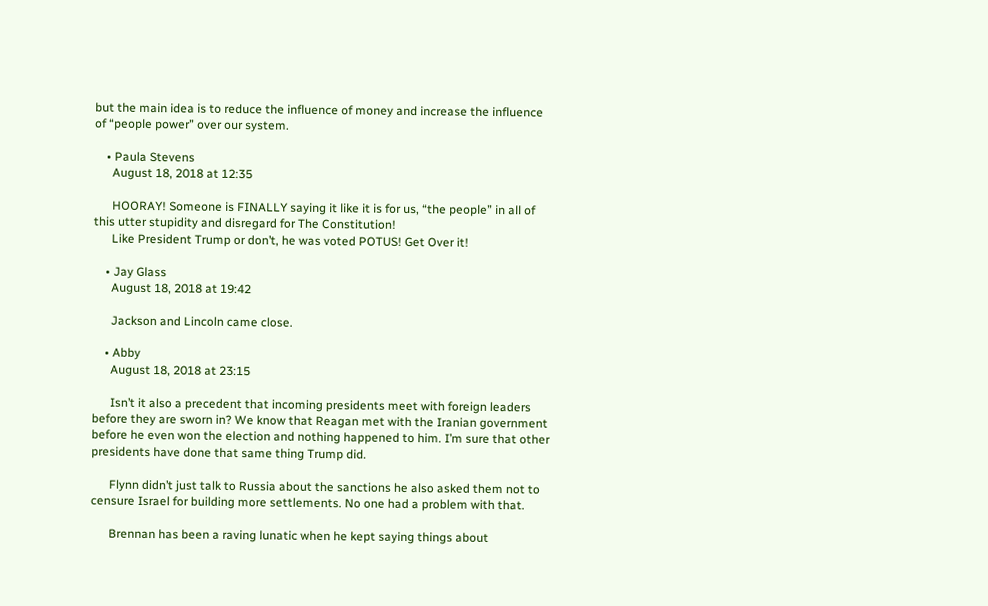but the main idea is to reduce the influence of money and increase the influence of “people power” over our system.

    • Paula Stevens
      August 18, 2018 at 12:35

      HOORAY! Someone is FINALLY saying it like it is for us, “the people” in all of this utter stupidity and disregard for The Constitution!
      Like President Trump or don’t, he was voted POTUS! Get Over it!

    • Jay Glass
      August 18, 2018 at 19:42

      Jackson and Lincoln came close.

    • Abby
      August 18, 2018 at 23:15

      Isn’t it also a precedent that incoming presidents meet with foreign leaders before they are sworn in? We know that Reagan met with the Iranian government before he even won the election and nothing happened to him. I’m sure that other presidents have done that same thing Trump did.

      Flynn didn’t just talk to Russia about the sanctions he also asked them not to censure Israel for building more settlements. No one had a problem with that.

      Brennan has been a raving lunatic when he kept saying things about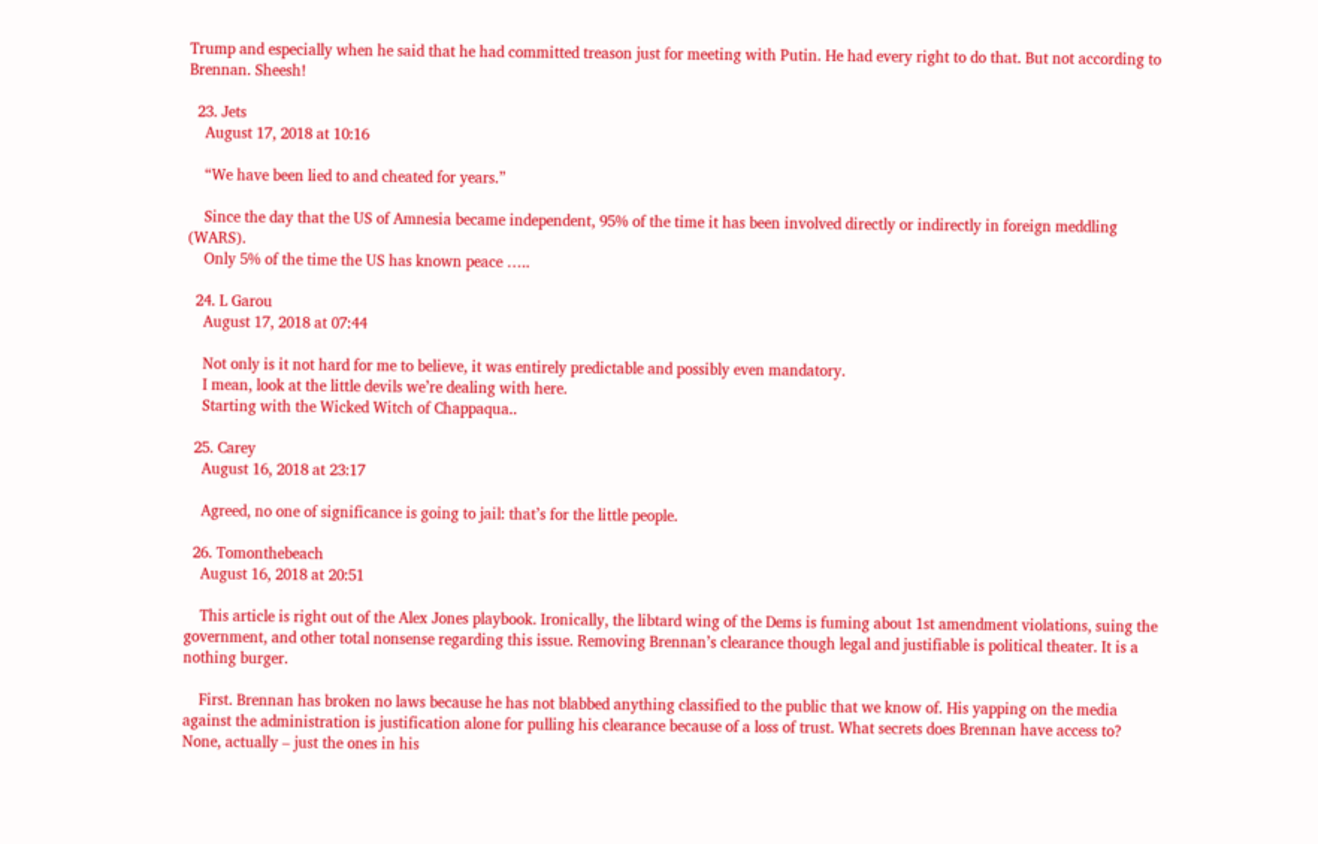Trump and especially when he said that he had committed treason just for meeting with Putin. He had every right to do that. But not according to Brennan. Sheesh!

  23. Jets
    August 17, 2018 at 10:16

    “We have been lied to and cheated for years.”

    Since the day that the US of Amnesia became independent, 95% of the time it has been involved directly or indirectly in foreign meddling (WARS).
    Only 5% of the time the US has known peace …..

  24. L Garou
    August 17, 2018 at 07:44

    Not only is it not hard for me to believe, it was entirely predictable and possibly even mandatory.
    I mean, look at the little devils we’re dealing with here.
    Starting with the Wicked Witch of Chappaqua..

  25. Carey
    August 16, 2018 at 23:17

    Agreed, no one of significance is going to jail: that’s for the little people.

  26. Tomonthebeach
    August 16, 2018 at 20:51

    This article is right out of the Alex Jones playbook. Ironically, the libtard wing of the Dems is fuming about 1st amendment violations, suing the government, and other total nonsense regarding this issue. Removing Brennan’s clearance though legal and justifiable is political theater. It is a nothing burger.

    First. Brennan has broken no laws because he has not blabbed anything classified to the public that we know of. His yapping on the media against the administration is justification alone for pulling his clearance because of a loss of trust. What secrets does Brennan have access to? None, actually – just the ones in his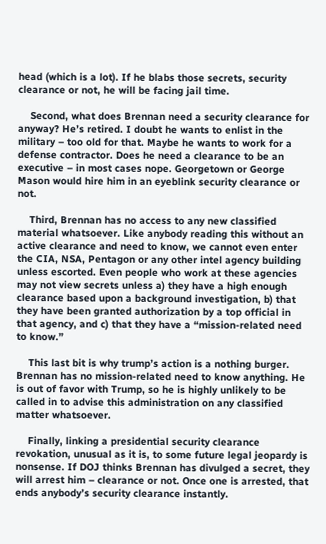head (which is a lot). If he blabs those secrets, security clearance or not, he will be facing jail time.

    Second, what does Brennan need a security clearance for anyway? He’s retired. I doubt he wants to enlist in the military – too old for that. Maybe he wants to work for a defense contractor. Does he need a clearance to be an executive – in most cases nope. Georgetown or George Mason would hire him in an eyeblink security clearance or not.

    Third, Brennan has no access to any new classified material whatsoever. Like anybody reading this without an active clearance and need to know, we cannot even enter the CIA, NSA, Pentagon or any other intel agency building unless escorted. Even people who work at these agencies may not view secrets unless a) they have a high enough clearance based upon a background investigation, b) that they have been granted authorization by a top official in that agency, and c) that they have a “mission-related need to know.”

    This last bit is why trump’s action is a nothing burger. Brennan has no mission-related need to know anything. He is out of favor with Trump, so he is highly unlikely to be called in to advise this administration on any classified matter whatsoever.

    Finally, linking a presidential security clearance revokation, unusual as it is, to some future legal jeopardy is nonsense. If DOJ thinks Brennan has divulged a secret, they will arrest him – clearance or not. Once one is arrested, that ends anybody’s security clearance instantly.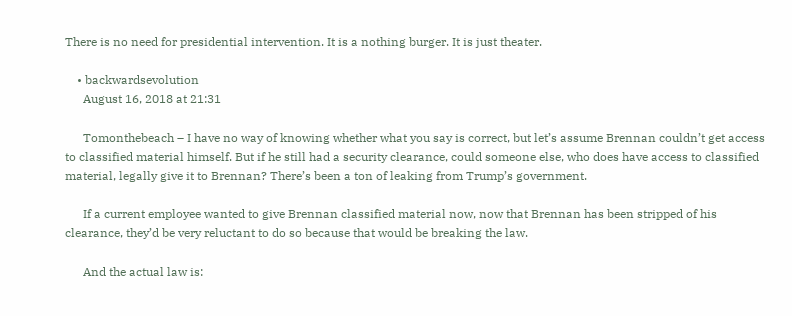There is no need for presidential intervention. It is a nothing burger. It is just theater.

    • backwardsevolution
      August 16, 2018 at 21:31

      Tomonthebeach – I have no way of knowing whether what you say is correct, but let’s assume Brennan couldn’t get access to classified material himself. But if he still had a security clearance, could someone else, who does have access to classified material, legally give it to Brennan? There’s been a ton of leaking from Trump’s government.

      If a current employee wanted to give Brennan classified material now, now that Brennan has been stripped of his clearance, they’d be very reluctant to do so because that would be breaking the law.

      And the actual law is: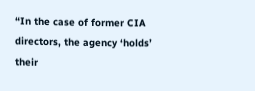“In the case of former CIA directors, the agency ‘holds’ their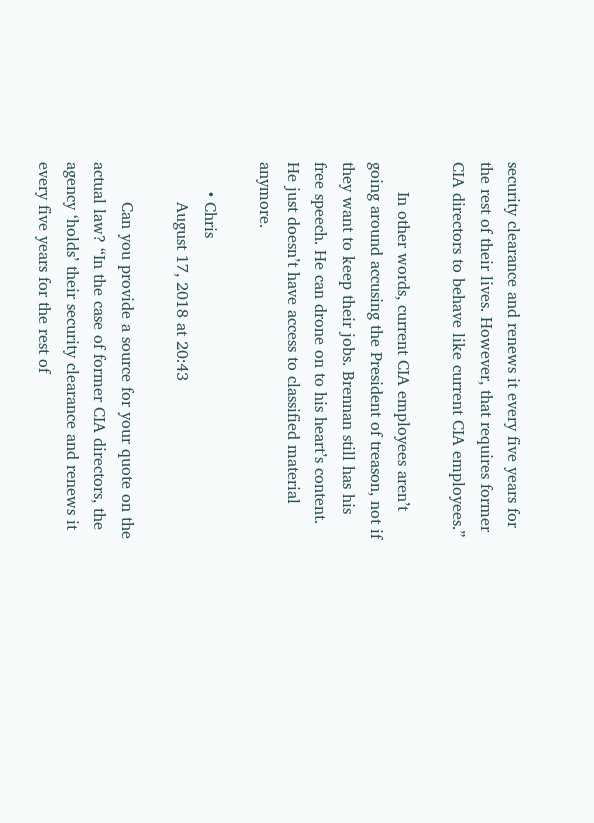security clearance and renews it every five years for the rest of their lives. However, that requires former CIA directors to behave like current CIA employees.”

      In other words, current CIA employees aren’t going around accusing the President of treason, not if they want to keep their jobs. Brennan still has his free speech. He can drone on to his heart’s content. He just doesn’t have access to classified material anymore.

      • Chris
        August 17, 2018 at 20:43

        Can you provide a source for your quote on the actual law? “In the case of former CIA directors, the agency ‘holds’ their security clearance and renews it every five years for the rest of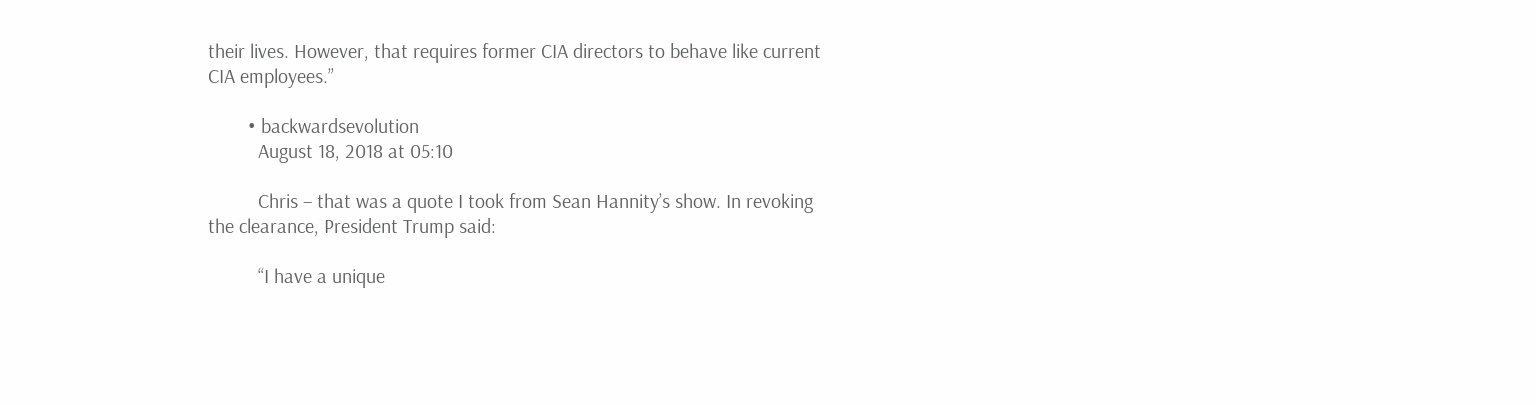their lives. However, that requires former CIA directors to behave like current CIA employees.”

        • backwardsevolution
          August 18, 2018 at 05:10

          Chris – that was a quote I took from Sean Hannity’s show. In revoking the clearance, President Trump said:

          “I have a unique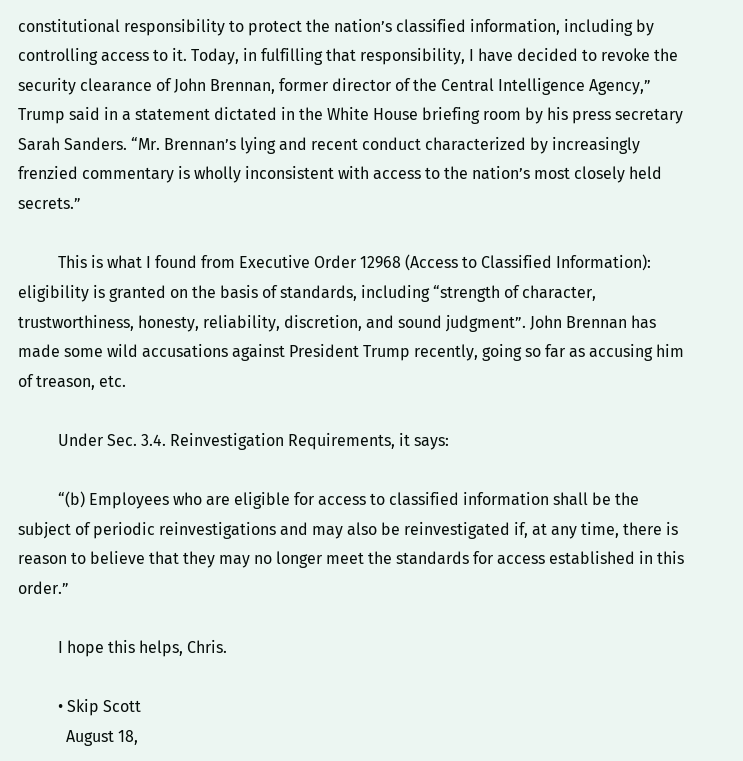constitutional responsibility to protect the nation’s classified information, including by controlling access to it. Today, in fulfilling that responsibility, I have decided to revoke the security clearance of John Brennan, former director of the Central Intelligence Agency,” Trump said in a statement dictated in the White House briefing room by his press secretary Sarah Sanders. “Mr. Brennan’s lying and recent conduct characterized by increasingly frenzied commentary is wholly inconsistent with access to the nation’s most closely held secrets.”

          This is what I found from Executive Order 12968 (Access to Classified Information): eligibility is granted on the basis of standards, including “strength of character, trustworthiness, honesty, reliability, discretion, and sound judgment”. John Brennan has made some wild accusations against President Trump recently, going so far as accusing him of treason, etc.

          Under Sec. 3.4. Reinvestigation Requirements, it says:

          “(b) Employees who are eligible for access to classified information shall be the subject of periodic reinvestigations and may also be reinvestigated if, at any time, there is reason to believe that they may no longer meet the standards for access established in this order.”

          I hope this helps, Chris.

          • Skip Scott
            August 18,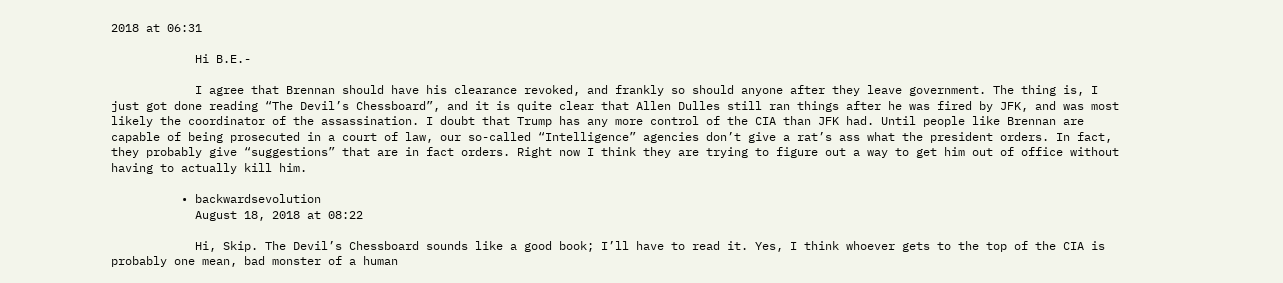2018 at 06:31

            Hi B.E.-

            I agree that Brennan should have his clearance revoked, and frankly so should anyone after they leave government. The thing is, I just got done reading “The Devil’s Chessboard”, and it is quite clear that Allen Dulles still ran things after he was fired by JFK, and was most likely the coordinator of the assassination. I doubt that Trump has any more control of the CIA than JFK had. Until people like Brennan are capable of being prosecuted in a court of law, our so-called “Intelligence” agencies don’t give a rat’s ass what the president orders. In fact, they probably give “suggestions” that are in fact orders. Right now I think they are trying to figure out a way to get him out of office without having to actually kill him.

          • backwardsevolution
            August 18, 2018 at 08:22

            Hi, Skip. The Devil’s Chessboard sounds like a good book; I’ll have to read it. Yes, I think whoever gets to the top of the CIA is probably one mean, bad monster of a human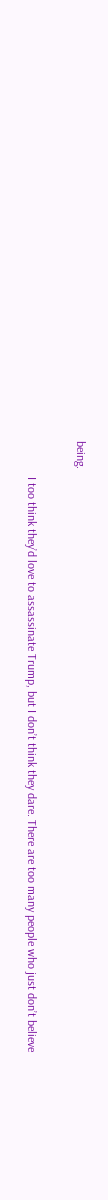being.

            I too think they’d love to assassinate Trump, but I don’t think they dare. There are too many people who just don’t believe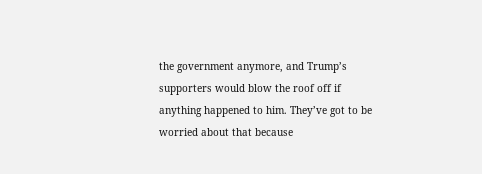the government anymore, and Trump’s supporters would blow the roof off if anything happened to him. They’ve got to be worried about that because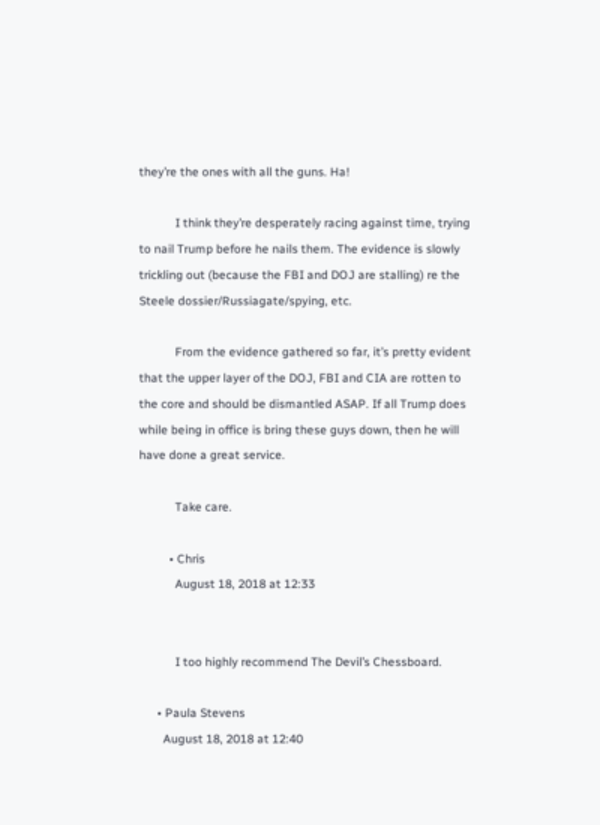they’re the ones with all the guns. Ha!

            I think they’re desperately racing against time, trying to nail Trump before he nails them. The evidence is slowly trickling out (because the FBI and DOJ are stalling) re the Steele dossier/Russiagate/spying, etc.

            From the evidence gathered so far, it’s pretty evident that the upper layer of the DOJ, FBI and CIA are rotten to the core and should be dismantled ASAP. If all Trump does while being in office is bring these guys down, then he will have done a great service.

            Take care.

          • Chris
            August 18, 2018 at 12:33


            I too highly recommend The Devil’s Chessboard.

      • Paula Stevens
        August 18, 2018 at 12:40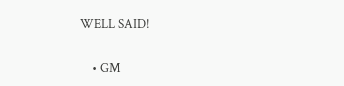WELL SAID!

    • GM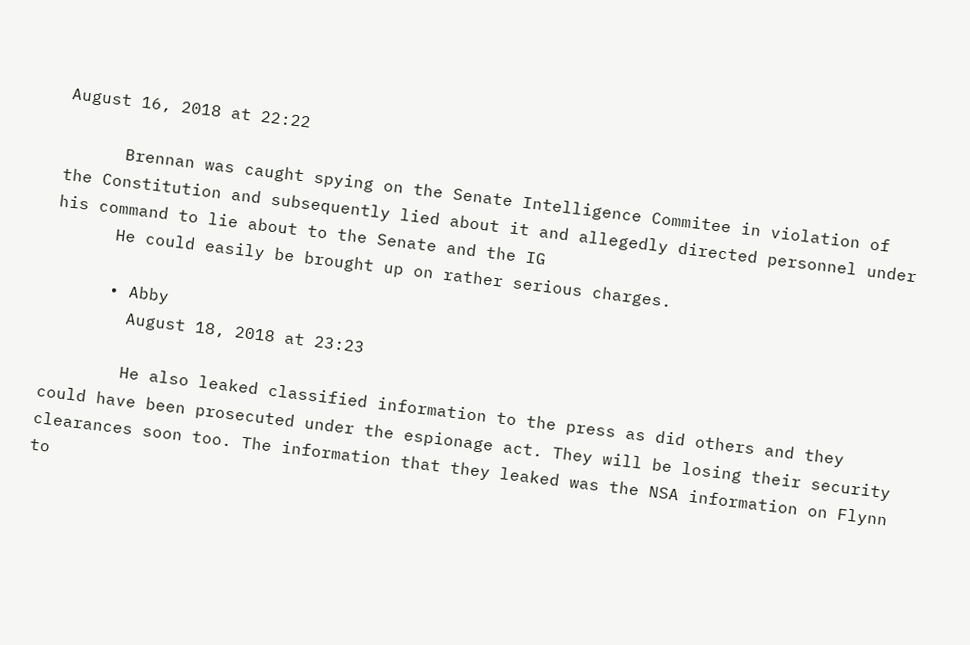August 16, 2018 at 22:22

      Brennan was caught spying on the Senate Intelligence Commitee in violation of the Constitution and subsequently lied about it and allegedly directed personnel under his command to lie about to the Senate and the IG
      He could easily be brought up on rather serious charges.

      • Abby
        August 18, 2018 at 23:23

        He also leaked classified information to the press as did others and they could have been prosecuted under the espionage act. They will be losing their security clearances soon too. The information that they leaked was the NSA information on Flynn to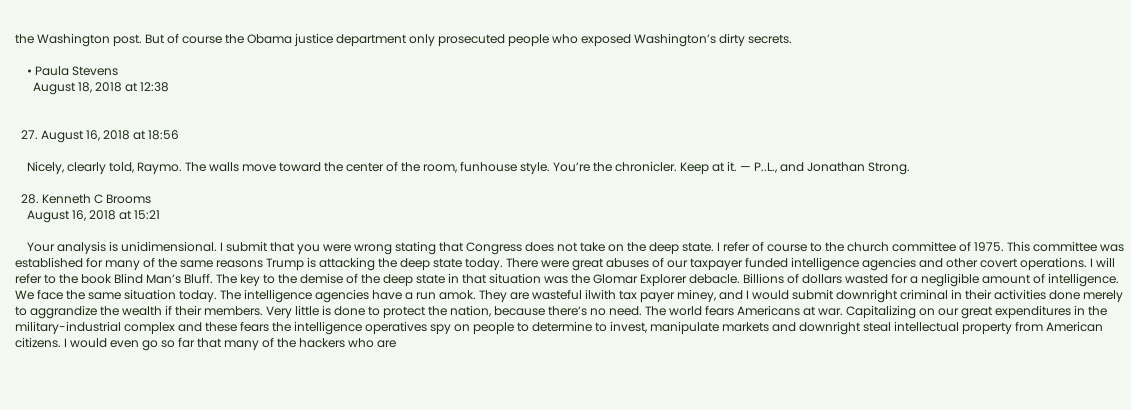the Washington post. But of course the Obama justice department only prosecuted people who exposed Washington’s dirty secrets.

    • Paula Stevens
      August 18, 2018 at 12:38


  27. August 16, 2018 at 18:56

    Nicely, clearly told, Raymo. The walls move toward the center of the room, funhouse style. You’re the chronicler. Keep at it. — P..L., and Jonathan Strong.

  28. Kenneth C Brooms
    August 16, 2018 at 15:21

    Your analysis is unidimensional. I submit that you were wrong stating that Congress does not take on the deep state. I refer of course to the church committee of 1975. This committee was established for many of the same reasons Trump is attacking the deep state today. There were great abuses of our taxpayer funded intelligence agencies and other covert operations. I will refer to the book Blind Man’s Bluff. The key to the demise of the deep state in that situation was the Glomar Explorer debacle. Billions of dollars wasted for a negligible amount of intelligence. We face the same situation today. The intelligence agencies have a run amok. They are wasteful ilwith tax payer miney, and I would submit downright criminal in their activities done merely to aggrandize the wealth if their members. Very little is done to protect the nation, because there’s no need. The world fears Americans at war. Capitalizing on our great expenditures in the military-industrial complex and these fears the intelligence operatives spy on people to determine to invest, manipulate markets and downright steal intellectual property from American citizens. I would even go so far that many of the hackers who are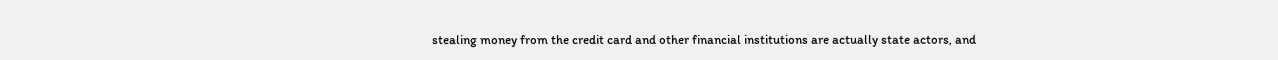stealing money from the credit card and other financial institutions are actually state actors, and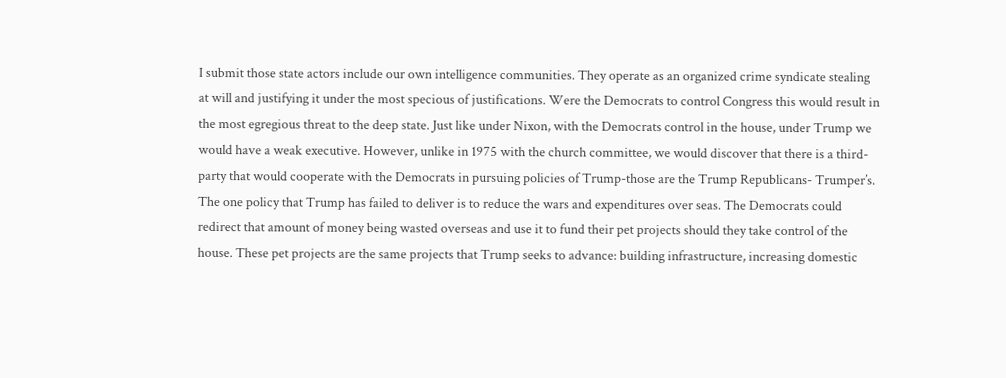I submit those state actors include our own intelligence communities. They operate as an organized crime syndicate stealing at will and justifying it under the most specious of justifications. Were the Democrats to control Congress this would result in the most egregious threat to the deep state. Just like under Nixon, with the Democrats control in the house, under Trump we would have a weak executive. However, unlike in 1975 with the church committee, we would discover that there is a third-party that would cooperate with the Democrats in pursuing policies of Trump-those are the Trump Republicans- Trumper’s. The one policy that Trump has failed to deliver is to reduce the wars and expenditures over seas. The Democrats could redirect that amount of money being wasted overseas and use it to fund their pet projects should they take control of the house. These pet projects are the same projects that Trump seeks to advance: building infrastructure, increasing domestic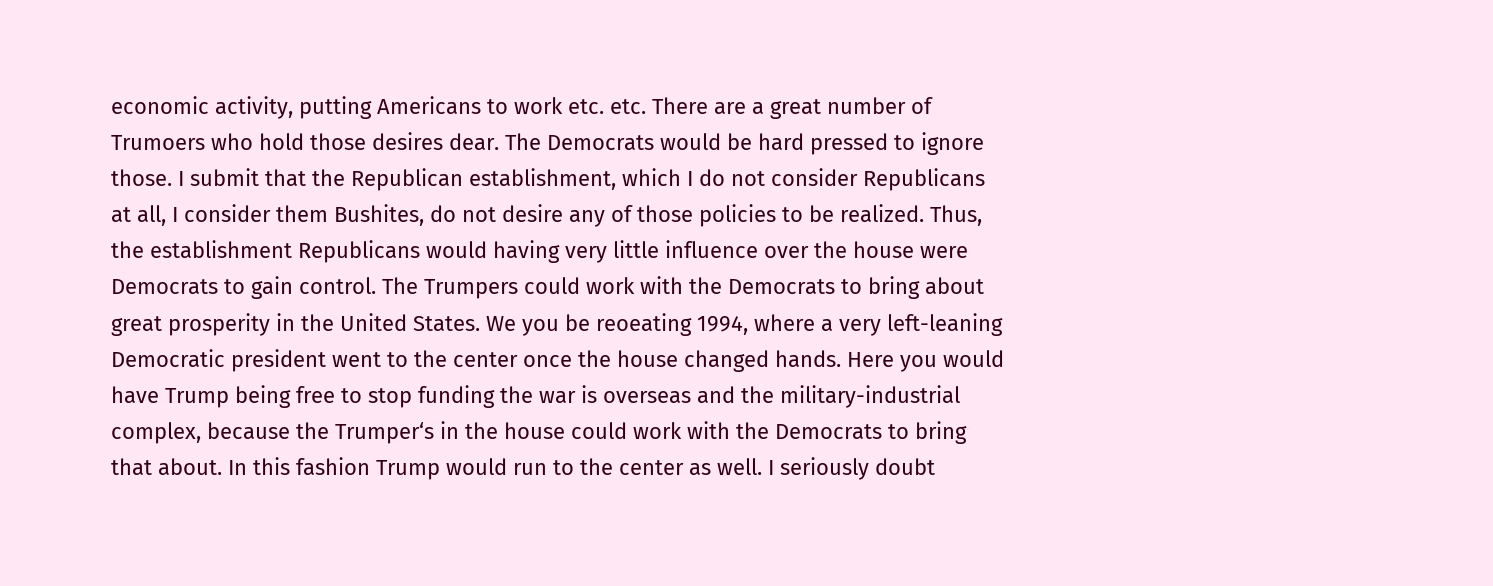economic activity, putting Americans to work etc. etc. There are a great number of Trumoers who hold those desires dear. The Democrats would be hard pressed to ignore those. I submit that the Republican establishment, which I do not consider Republicans at all, I consider them Bushites, do not desire any of those policies to be realized. Thus, the establishment Republicans would having very little influence over the house were Democrats to gain control. The Trumpers could work with the Democrats to bring about great prosperity in the United States. We you be reoeating 1994, where a very left-leaning Democratic president went to the center once the house changed hands. Here you would have Trump being free to stop funding the war is overseas and the military-industrial complex, because the Trumper‘s in the house could work with the Democrats to bring that about. In this fashion Trump would run to the center as well. I seriously doubt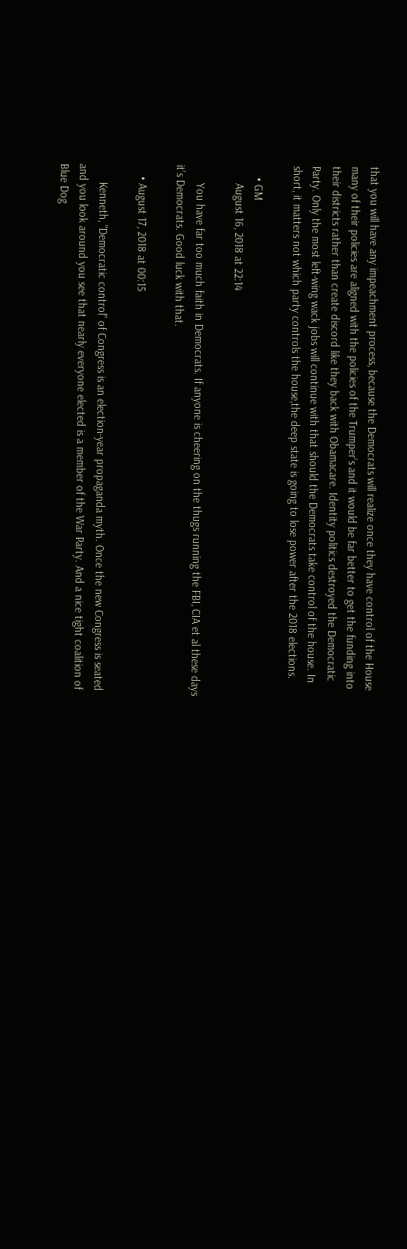that you will have any impeachment process, because the Democrats will realize once they have control of the House many of their policies are aligned with the policies of the Trumper‘s and it would be far better to get the funding into their districts rather than create discord like they back with Obamacare. Identity politics destroyed the Democratic Party. Only the most left-wing wack jobs will continue with that should the Democrats take control of the house. In short, it matters not which party controls the house,the deep state is going to lose power after the 2018 elections.

    • GM
      August 16, 2018 at 22:14

      You have far too much faith in Democrats. If anyone is cheering on the thugs running the FBI, CIA et al these days it’s Democrats. Good luck with that.

    • August 17, 2018 at 00:15

      Kenneth, “Democratic control” of Congress is an election-year propaganda myth. Once the new Congress is seated and you look around you see that nearly everyone elected is a member of the War Party. And a nice tight coalition of Blue Dog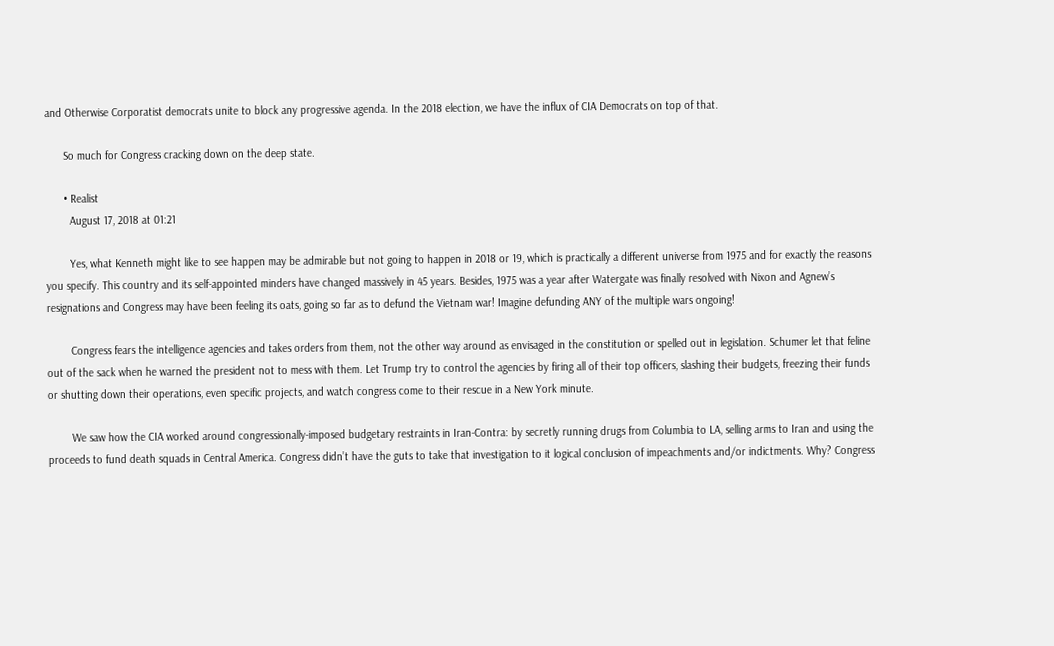and Otherwise Corporatist democrats unite to block any progressive agenda. In the 2018 election, we have the influx of CIA Democrats on top of that.

      So much for Congress cracking down on the deep state.

      • Realist
        August 17, 2018 at 01:21

        Yes, what Kenneth might like to see happen may be admirable but not going to happen in 2018 or 19, which is practically a different universe from 1975 and for exactly the reasons you specify. This country and its self-appointed minders have changed massively in 45 years. Besides, 1975 was a year after Watergate was finally resolved with Nixon and Agnew’s resignations and Congress may have been feeling its oats, going so far as to defund the Vietnam war! Imagine defunding ANY of the multiple wars ongoing!

        Congress fears the intelligence agencies and takes orders from them, not the other way around as envisaged in the constitution or spelled out in legislation. Schumer let that feline out of the sack when he warned the president not to mess with them. Let Trump try to control the agencies by firing all of their top officers, slashing their budgets, freezing their funds or shutting down their operations, even specific projects, and watch congress come to their rescue in a New York minute.

        We saw how the CIA worked around congressionally-imposed budgetary restraints in Iran-Contra: by secretly running drugs from Columbia to LA, selling arms to Iran and using the proceeds to fund death squads in Central America. Congress didn’t have the guts to take that investigation to it logical conclusion of impeachments and/or indictments. Why? Congress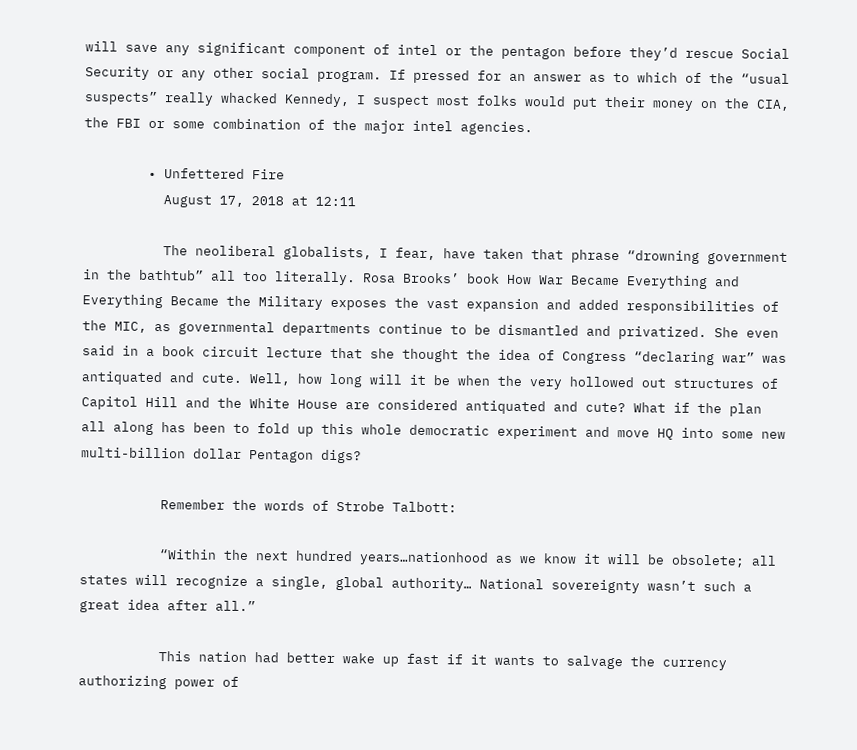will save any significant component of intel or the pentagon before they’d rescue Social Security or any other social program. If pressed for an answer as to which of the “usual suspects” really whacked Kennedy, I suspect most folks would put their money on the CIA, the FBI or some combination of the major intel agencies.

        • Unfettered Fire
          August 17, 2018 at 12:11

          The neoliberal globalists, I fear, have taken that phrase “drowning government in the bathtub” all too literally. Rosa Brooks’ book How War Became Everything and Everything Became the Military exposes the vast expansion and added responsibilities of the MIC, as governmental departments continue to be dismantled and privatized. She even said in a book circuit lecture that she thought the idea of Congress “declaring war” was antiquated and cute. Well, how long will it be when the very hollowed out structures of Capitol Hill and the White House are considered antiquated and cute? What if the plan all along has been to fold up this whole democratic experiment and move HQ into some new multi-billion dollar Pentagon digs?

          Remember the words of Strobe Talbott:

          “Within the next hundred years…nationhood as we know it will be obsolete; all states will recognize a single, global authority… National sovereignty wasn’t such a great idea after all.”

          This nation had better wake up fast if it wants to salvage the currency authorizing power of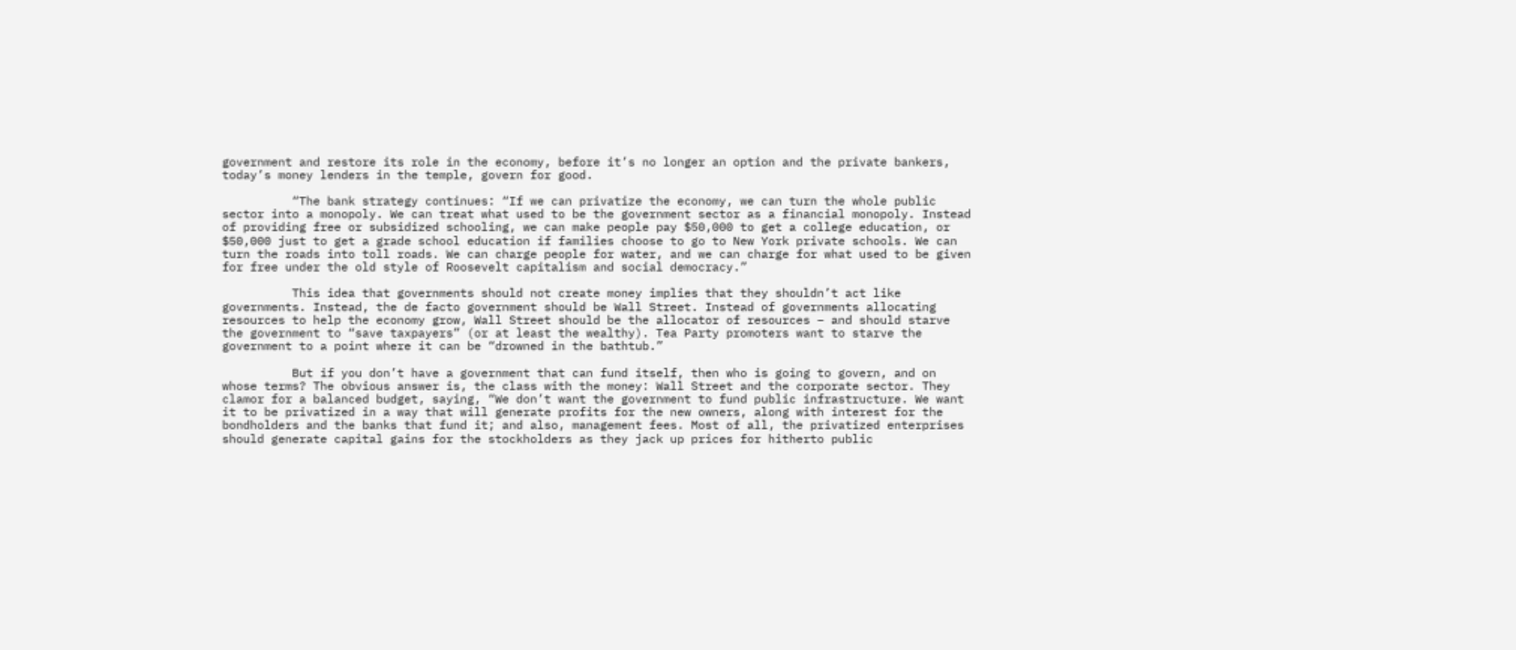government and restore its role in the economy, before it’s no longer an option and the private bankers, today’s money lenders in the temple, govern for good.

          “The bank strategy continues: “If we can privatize the economy, we can turn the whole public sector into a monopoly. We can treat what used to be the government sector as a financial monopoly. Instead of providing free or subsidized schooling, we can make people pay $50,000 to get a college education, or $50,000 just to get a grade school education if families choose to go to New York private schools. We can turn the roads into toll roads. We can charge people for water, and we can charge for what used to be given for free under the old style of Roosevelt capitalism and social democracy.”

          This idea that governments should not create money implies that they shouldn’t act like governments. Instead, the de facto government should be Wall Street. Instead of governments allocating resources to help the economy grow, Wall Street should be the allocator of resources – and should starve the government to “save taxpayers” (or at least the wealthy). Tea Party promoters want to starve the government to a point where it can be “drowned in the bathtub.”

          But if you don’t have a government that can fund itself, then who is going to govern, and on whose terms? The obvious answer is, the class with the money: Wall Street and the corporate sector. They clamor for a balanced budget, saying, “We don’t want the government to fund public infrastructure. We want it to be privatized in a way that will generate profits for the new owners, along with interest for the bondholders and the banks that fund it; and also, management fees. Most of all, the privatized enterprises should generate capital gains for the stockholders as they jack up prices for hitherto public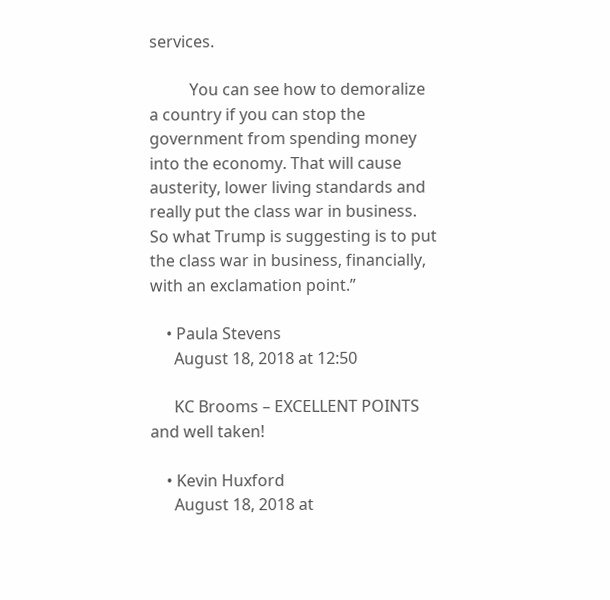services.

          You can see how to demoralize a country if you can stop the government from spending money into the economy. That will cause austerity, lower living standards and really put the class war in business. So what Trump is suggesting is to put the class war in business, financially, with an exclamation point.”

    • Paula Stevens
      August 18, 2018 at 12:50

      KC Brooms – EXCELLENT POINTS and well taken!

    • Kevin Huxford
      August 18, 2018 at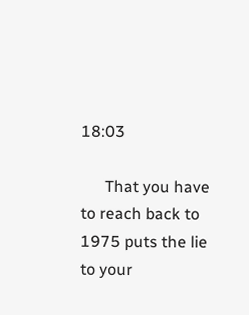18:03

      That you have to reach back to 1975 puts the lie to your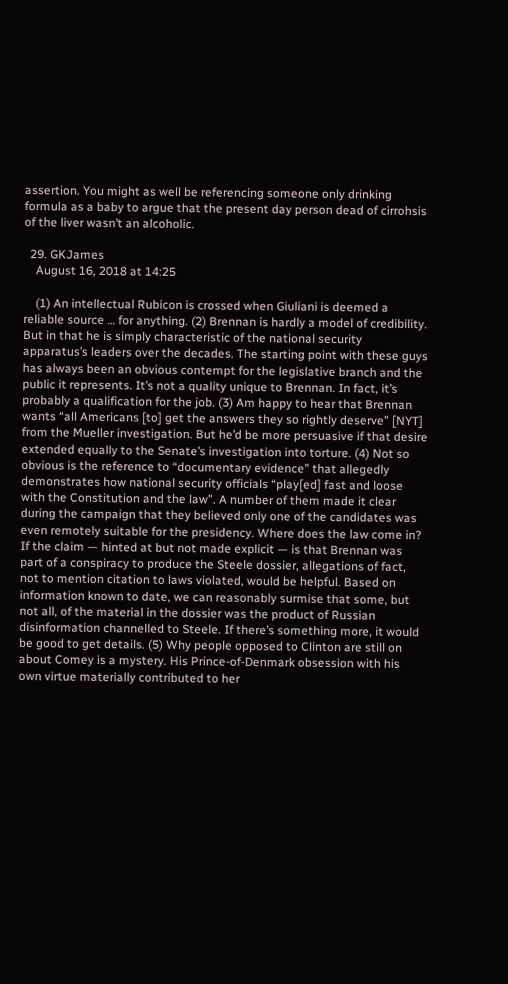assertion. You might as well be referencing someone only drinking formula as a baby to argue that the present day person dead of cirrohsis of the liver wasn’t an alcoholic.

  29. GKJames
    August 16, 2018 at 14:25

    (1) An intellectual Rubicon is crossed when Giuliani is deemed a reliable source … for anything. (2) Brennan is hardly a model of credibility. But in that he is simply characteristic of the national security apparatus’s leaders over the decades. The starting point with these guys has always been an obvious contempt for the legislative branch and the public it represents. It’s not a quality unique to Brennan. In fact, it’s probably a qualification for the job. (3) Am happy to hear that Brennan wants “all Americans [to] get the answers they so rightly deserve” [NYT] from the Mueller investigation. But he’d be more persuasive if that desire extended equally to the Senate’s investigation into torture. (4) Not so obvious is the reference to “documentary evidence” that allegedly demonstrates how national security officials “play[ed] fast and loose with the Constitution and the law”. A number of them made it clear during the campaign that they believed only one of the candidates was even remotely suitable for the presidency. Where does the law come in? If the claim — hinted at but not made explicit — is that Brennan was part of a conspiracy to produce the Steele dossier, allegations of fact, not to mention citation to laws violated, would be helpful. Based on information known to date, we can reasonably surmise that some, but not all, of the material in the dossier was the product of Russian disinformation channelled to Steele. If there’s something more, it would be good to get details. (5) Why people opposed to Clinton are still on about Comey is a mystery. His Prince-of-Denmark obsession with his own virtue materially contributed to her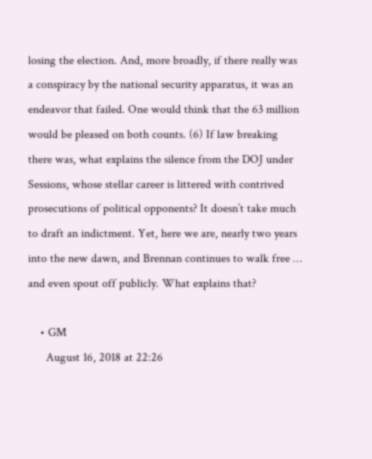losing the election. And, more broadly, if there really was a conspiracy by the national security apparatus, it was an endeavor that failed. One would think that the 63 million would be pleased on both counts. (6) If law breaking there was, what explains the silence from the DOJ under Sessions, whose stellar career is littered with contrived prosecutions of political opponents? It doesn’t take much to draft an indictment. Yet, here we are, nearly two years into the new dawn, and Brennan continues to walk free … and even spout off publicly. What explains that?

    • GM
      August 16, 2018 at 22:26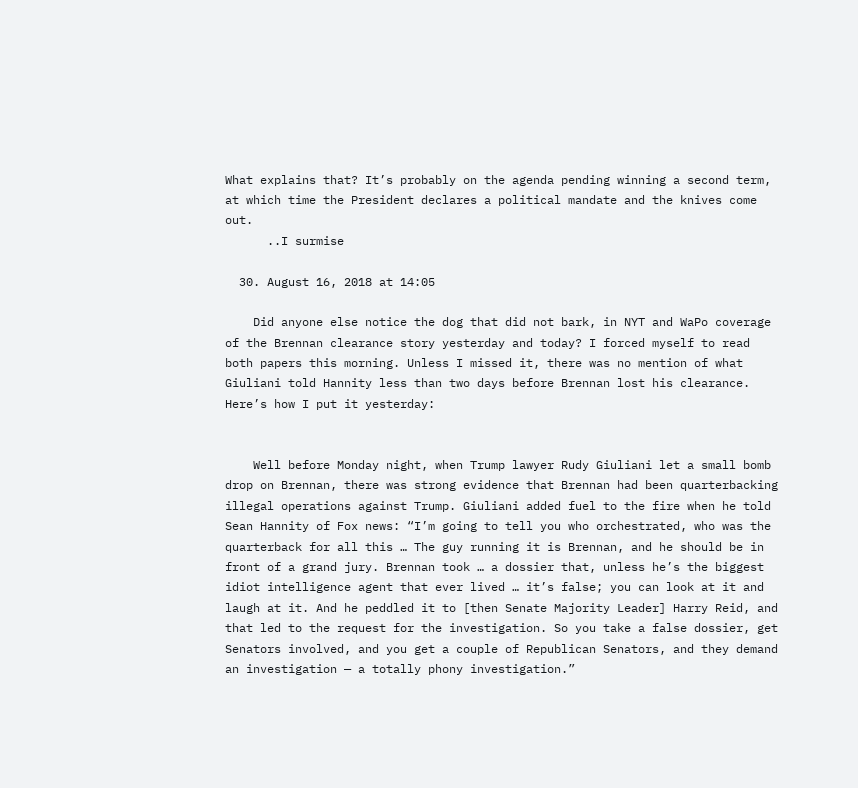What explains that? It’s probably on the agenda pending winning a second term, at which time the President declares a political mandate and the knives come out.
      ..I surmise

  30. August 16, 2018 at 14:05

    Did anyone else notice the dog that did not bark, in NYT and WaPo coverage of the Brennan clearance story yesterday and today? I forced myself to read both papers this morning. Unless I missed it, there was no mention of what Giuliani told Hannity less than two days before Brennan lost his clearance. Here’s how I put it yesterday:


    Well before Monday night, when Trump lawyer Rudy Giuliani let a small bomb drop on Brennan, there was strong evidence that Brennan had been quarterbacking illegal operations against Trump. Giuliani added fuel to the fire when he told Sean Hannity of Fox news: “I’m going to tell you who orchestrated, who was the quarterback for all this … The guy running it is Brennan, and he should be in front of a grand jury. Brennan took … a dossier that, unless he’s the biggest idiot intelligence agent that ever lived … it’s false; you can look at it and laugh at it. And he peddled it to [then Senate Majority Leader] Harry Reid, and that led to the request for the investigation. So you take a false dossier, get Senators involved, and you get a couple of Republican Senators, and they demand an investigation — a totally phony investigation.”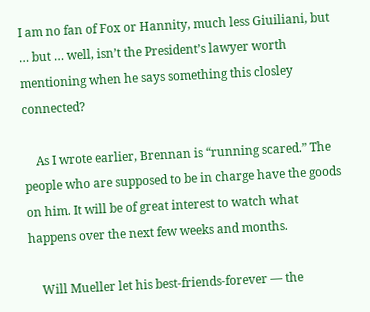I am no fan of Fox or Hannity, much less Giuiliani, but … but … well, isn’t the President’s lawyer worth mentioning when he says something this closley connected?

    As I wrote earlier, Brennan is “running scared.” The people who are supposed to be in charge have the goods on him. It will be of great interest to watch what happens over the next few weeks and months.

    Will Mueller let his best-friends-forever — the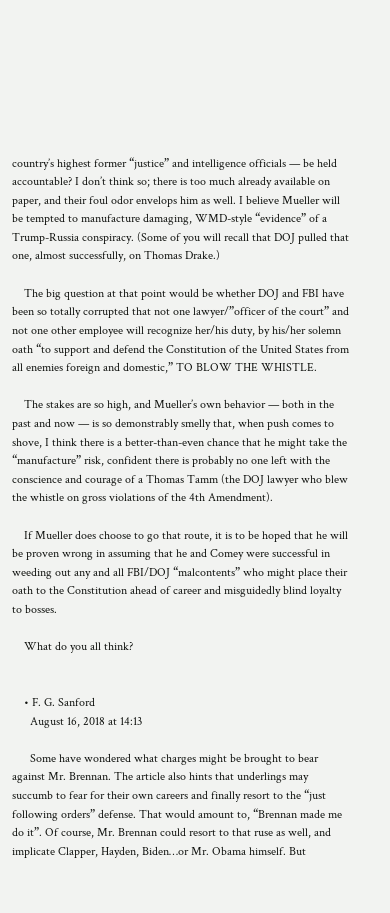country’s highest former “justice” and intelligence officials — be held accountable? I don’t think so; there is too much already available on paper, and their foul odor envelops him as well. I believe Mueller will be tempted to manufacture damaging, WMD-style “evidence” of a Trump-Russia conspiracy. (Some of you will recall that DOJ pulled that one, almost successfully, on Thomas Drake.)

    The big question at that point would be whether DOJ and FBI have been so totally corrupted that not one lawyer/”officer of the court” and not one other employee will recognize her/his duty, by his/her solemn oath “to support and defend the Constitution of the United States from all enemies foreign and domestic,” TO BLOW THE WHISTLE.

    The stakes are so high, and Mueller’s own behavior — both in the past and now — is so demonstrably smelly that, when push comes to shove, I think there is a better-than-even chance that he might take the “manufacture” risk, confident there is probably no one left with the conscience and courage of a Thomas Tamm (the DOJ lawyer who blew the whistle on gross violations of the 4th Amendment).

    If Mueller does choose to go that route, it is to be hoped that he will be proven wrong in assuming that he and Comey were successful in weeding out any and all FBI/DOJ “malcontents” who might place their oath to the Constitution ahead of career and misguidedly blind loyalty to bosses.

    What do you all think?


    • F. G. Sanford
      August 16, 2018 at 14:13

      Some have wondered what charges might be brought to bear against Mr. Brennan. The article also hints that underlings may succumb to fear for their own careers and finally resort to the “just following orders” defense. That would amount to, “Brennan made me do it”. Of course, Mr. Brennan could resort to that ruse as well, and implicate Clapper, Hayden, Biden…or Mr. Obama himself. But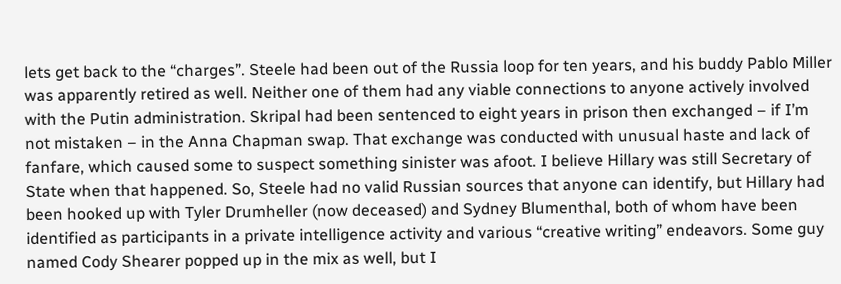lets get back to the “charges”. Steele had been out of the Russia loop for ten years, and his buddy Pablo Miller was apparently retired as well. Neither one of them had any viable connections to anyone actively involved with the Putin administration. Skripal had been sentenced to eight years in prison then exchanged – if I’m not mistaken – in the Anna Chapman swap. That exchange was conducted with unusual haste and lack of fanfare, which caused some to suspect something sinister was afoot. I believe Hillary was still Secretary of State when that happened. So, Steele had no valid Russian sources that anyone can identify, but Hillary had been hooked up with Tyler Drumheller (now deceased) and Sydney Blumenthal, both of whom have been identified as participants in a private intelligence activity and various “creative writing” endeavors. Some guy named Cody Shearer popped up in the mix as well, but I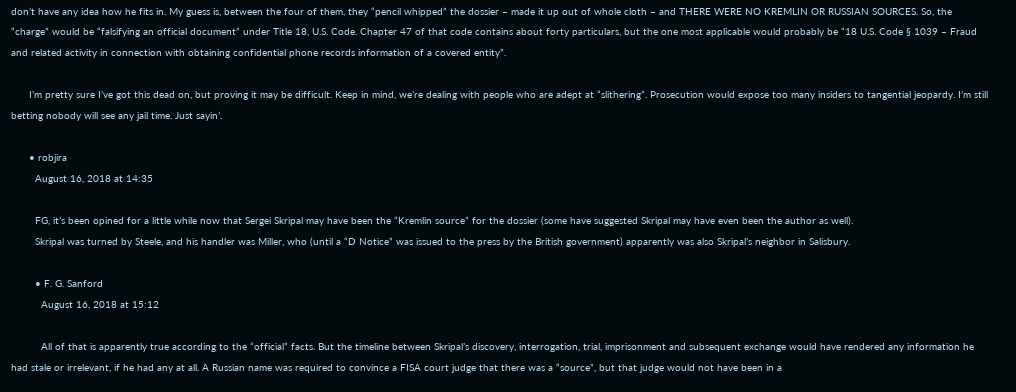don’t have any idea how he fits in. My guess is, between the four of them, they “pencil whipped” the dossier – made it up out of whole cloth – and THERE WERE NO KREMLIN OR RUSSIAN SOURCES. So, the “charge” would be “falsifying an official document” under Title 18, U.S. Code. Chapter 47 of that code contains about forty particulars, but the one most applicable would probably be “18 U.S. Code § 1039 – Fraud and related activity in connection with obtaining confidential phone records information of a covered entity”.

      I’m pretty sure I’ve got this dead on, but proving it may be difficult. Keep in mind, we’re dealing with people who are adept at “slithering”. Prosecution would expose too many insiders to tangential jeopardy. I’m still betting nobody will see any jail time. Just sayin’.

      • robjira
        August 16, 2018 at 14:35

        FG, it’s been opined for a little while now that Sergei Skripal may have been the “Kremlin source” for the dossier (some have suggested Skripal may have even been the author as well).
        Skripal was turned by Steele, and his handler was Miller, who (until a “D Notice” was issued to the press by the British government) apparently was also Skripal’s neighbor in Salisbury.

        • F. G. Sanford
          August 16, 2018 at 15:12

          All of that is apparently true according to the “official” facts. But the timeline between Skripal’s discovery, interrogation, trial, imprisonment and subsequent exchange would have rendered any information he had stale or irrelevant, if he had any at all. A Russian name was required to convince a FISA court judge that there was a “source”, but that judge would not have been in a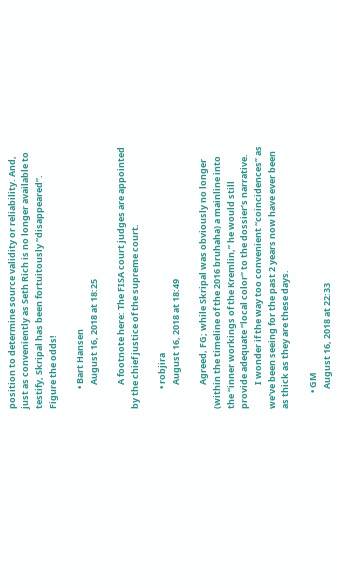position to determine source validity or reliability. And, just as conveniently as Seth Rich is no longer available to testify, Skripal has been fortuitously “disappeared”. Figure the odds!

          • Bart Hansen
            August 16, 2018 at 18:25

            A footnote here: The FISA court judges are appointed by the chief justice of the supreme court.

          • robjira
            August 16, 2018 at 18:49

            Agreed, FG; while Skripal was obviously no longer (within the timeline of the 2016 bruhaha) a mainline into the “inner workings of the Kremlin,” he would still provide adequate “local color” to the dossier’s narrative.
            I wonder if the way too convenient “coincidences” as we’ve been seeing for the past 2 years now have ever been as thick as they are these days.

        • GM
          August 16, 2018 at 22:33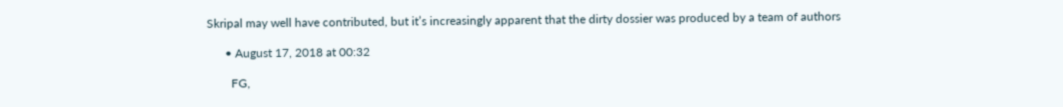Skripal may well have contributed, but it’s increasingly apparent that the dirty dossier was produced by a team of authors

      • August 17, 2018 at 00:32

        FG,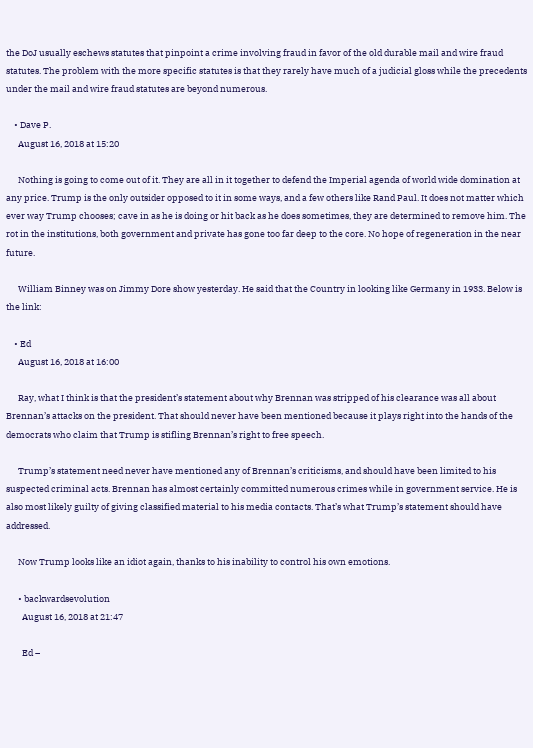the DoJ usually eschews statutes that pinpoint a crime involving fraud in favor of the old durable mail and wire fraud statutes. The problem with the more specific statutes is that they rarely have much of a judicial gloss while the precedents under the mail and wire fraud statutes are beyond numerous.

    • Dave P.
      August 16, 2018 at 15:20

      Nothing is going to come out of it. They are all in it together to defend the Imperial agenda of world wide domination at any price. Trump is the only outsider opposed to it in some ways, and a few others like Rand Paul. It does not matter which ever way Trump chooses; cave in as he is doing or hit back as he does sometimes, they are determined to remove him. The rot in the institutions, both government and private has gone too far deep to the core. No hope of regeneration in the near future.

      William Binney was on Jimmy Dore show yesterday. He said that the Country in looking like Germany in 1933. Below is the link:

    • Ed
      August 16, 2018 at 16:00

      Ray, what I think is that the president’s statement about why Brennan was stripped of his clearance was all about Brennan’s attacks on the president. That should never have been mentioned because it plays right into the hands of the democrats who claim that Trump is stifling Brennan’s right to free speech.

      Trump’s statement need never have mentioned any of Brennan’s criticisms, and should have been limited to his suspected criminal acts. Brennan has almost certainly committed numerous crimes while in government service. He is also most likely guilty of giving classified material to his media contacts. That’s what Trump’s statement should have addressed.

      Now Trump looks like an idiot again, thanks to his inability to control his own emotions.

      • backwardsevolution
        August 16, 2018 at 21:47

        Ed –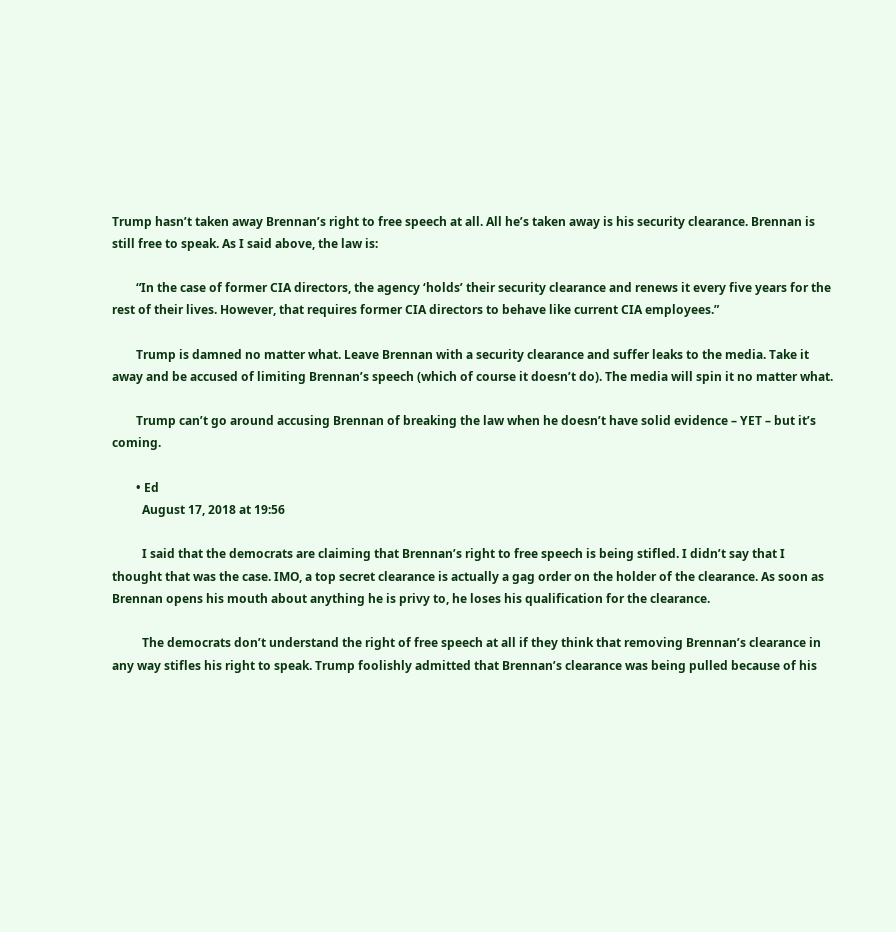Trump hasn’t taken away Brennan’s right to free speech at all. All he’s taken away is his security clearance. Brennan is still free to speak. As I said above, the law is:

        “In the case of former CIA directors, the agency ‘holds’ their security clearance and renews it every five years for the rest of their lives. However, that requires former CIA directors to behave like current CIA employees.”

        Trump is damned no matter what. Leave Brennan with a security clearance and suffer leaks to the media. Take it away and be accused of limiting Brennan’s speech (which of course it doesn’t do). The media will spin it no matter what.

        Trump can’t go around accusing Brennan of breaking the law when he doesn’t have solid evidence – YET – but it’s coming.

        • Ed
          August 17, 2018 at 19:56

          I said that the democrats are claiming that Brennan’s right to free speech is being stifled. I didn’t say that I thought that was the case. IMO, a top secret clearance is actually a gag order on the holder of the clearance. As soon as Brennan opens his mouth about anything he is privy to, he loses his qualification for the clearance.

          The democrats don’t understand the right of free speech at all if they think that removing Brennan’s clearance in any way stifles his right to speak. Trump foolishly admitted that Brennan’s clearance was being pulled because of his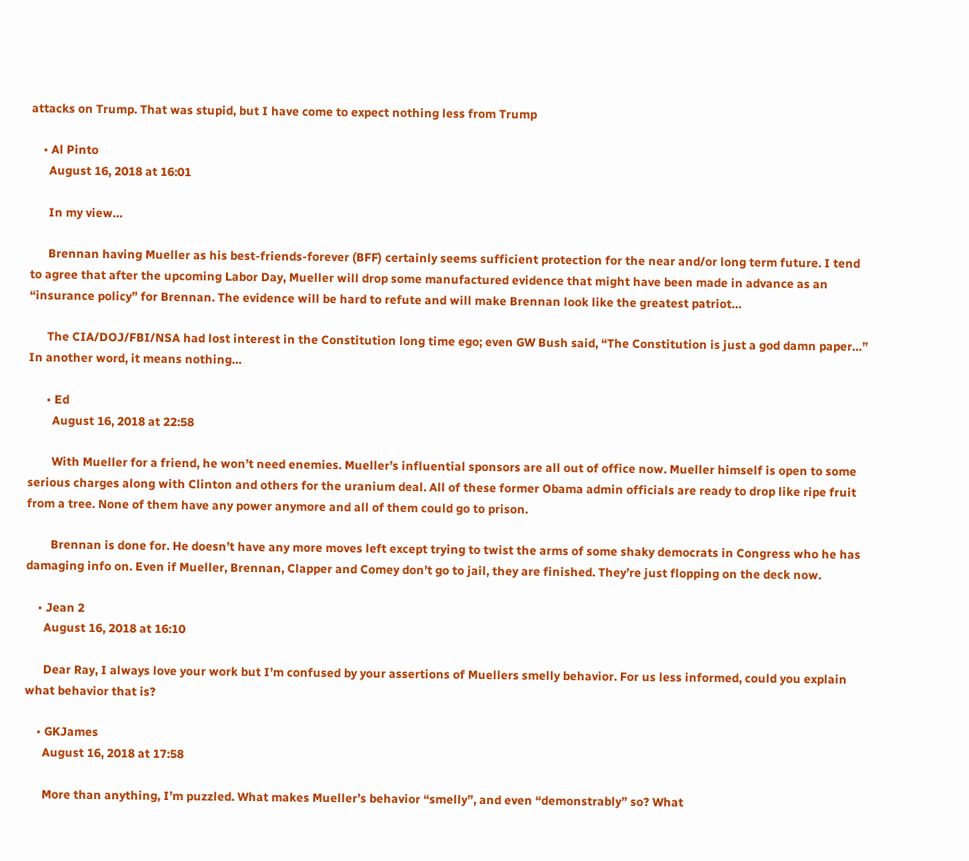attacks on Trump. That was stupid, but I have come to expect nothing less from Trump

    • Al Pinto
      August 16, 2018 at 16:01

      In my view…

      Brennan having Mueller as his best-friends-forever (BFF) certainly seems sufficient protection for the near and/or long term future. I tend to agree that after the upcoming Labor Day, Mueller will drop some manufactured evidence that might have been made in advance as an “insurance policy” for Brennan. The evidence will be hard to refute and will make Brennan look like the greatest patriot…

      The CIA/DOJ/FBI/NSA had lost interest in the Constitution long time ego; even GW Bush said, “The Constitution is just a god damn paper…” In another word, it means nothing…

      • Ed
        August 16, 2018 at 22:58

        With Mueller for a friend, he won’t need enemies. Mueller’s influential sponsors are all out of office now. Mueller himself is open to some serious charges along with Clinton and others for the uranium deal. All of these former Obama admin officials are ready to drop like ripe fruit from a tree. None of them have any power anymore and all of them could go to prison.

        Brennan is done for. He doesn’t have any more moves left except trying to twist the arms of some shaky democrats in Congress who he has damaging info on. Even if Mueller, Brennan, Clapper and Comey don’t go to jail, they are finished. They’re just flopping on the deck now.

    • Jean 2
      August 16, 2018 at 16:10

      Dear Ray, I always love your work but I’m confused by your assertions of Muellers smelly behavior. For us less informed, could you explain what behavior that is?

    • GKJames
      August 16, 2018 at 17:58

      More than anything, I’m puzzled. What makes Mueller’s behavior “smelly”, and even “demonstrably” so? What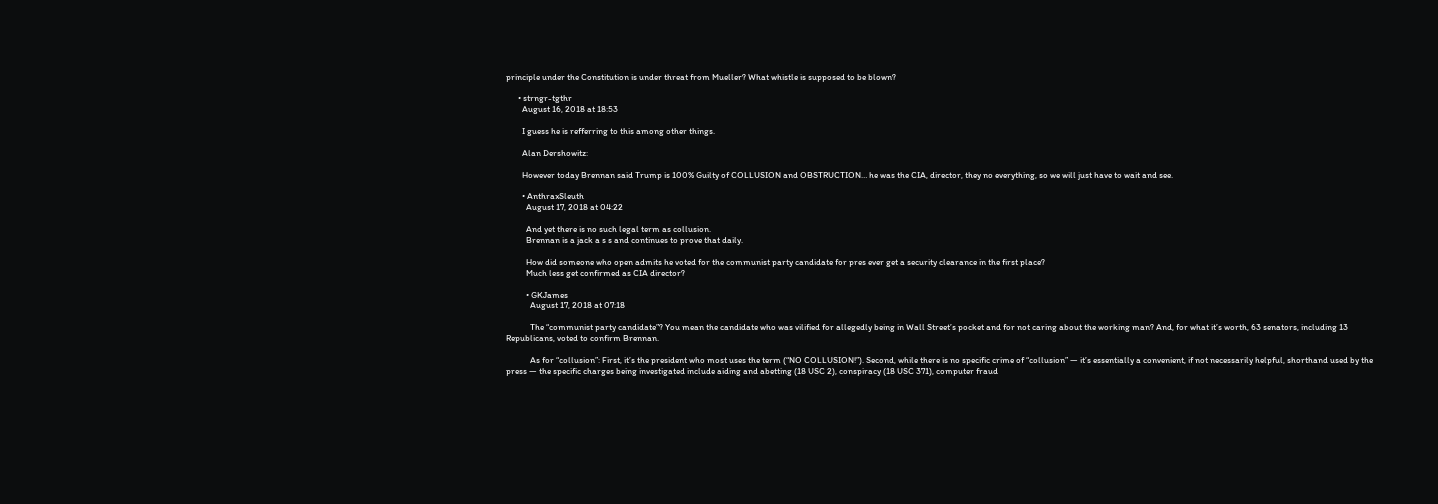principle under the Constitution is under threat from Mueller? What whistle is supposed to be blown?

      • strngr-tgthr
        August 16, 2018 at 18:53

        I guess he is refferring to this among other things.

        Alan Dershowitz:

        However today Brennan said Trump is 100% Guilty of COLLUSION and OBSTRUCTION… he was the CIA, director, they no everything, so we will just have to wait and see.

        • AnthraxSleuth
          August 17, 2018 at 04:22

          And yet there is no such legal term as collusion.
          Brennan is a jack a s s and continues to prove that daily.

          How did someone who open admits he voted for the communist party candidate for pres ever get a security clearance in the first place?
          Much less get confirmed as CIA director?

          • GKJames
            August 17, 2018 at 07:18

            The “communist party candidate”? You mean the candidate who was vilified for allegedly being in Wall Street’s pocket and for not caring about the working man? And, for what it’s worth, 63 senators, including 13 Republicans, voted to confirm Brennan.

            As for “collusion”: First, it’s the president who most uses the term (“NO COLLUSION!”). Second, while there is no specific crime of “collusion” — it’s essentially a convenient, if not necessarily helpful, shorthand used by the press — the specific charges being investigated include aiding and abetting (18 USC 2), conspiracy (18 USC 371), computer fraud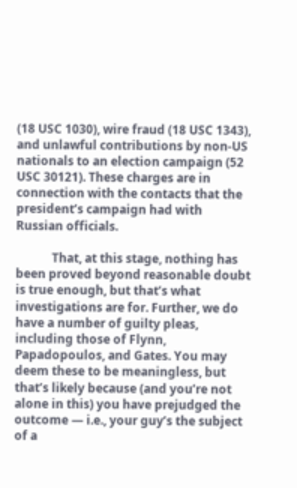(18 USC 1030), wire fraud (18 USC 1343), and unlawful contributions by non-US nationals to an election campaign (52 USC 30121). These charges are in connection with the contacts that the president’s campaign had with Russian officials.

            That, at this stage, nothing has been proved beyond reasonable doubt is true enough, but that’s what investigations are for. Further, we do have a number of guilty pleas, including those of Flynn, Papadopoulos, and Gates. You may deem these to be meaningless, but that’s likely because (and you’re not alone in this) you have prejudged the outcome — i.e., your guy’s the subject of a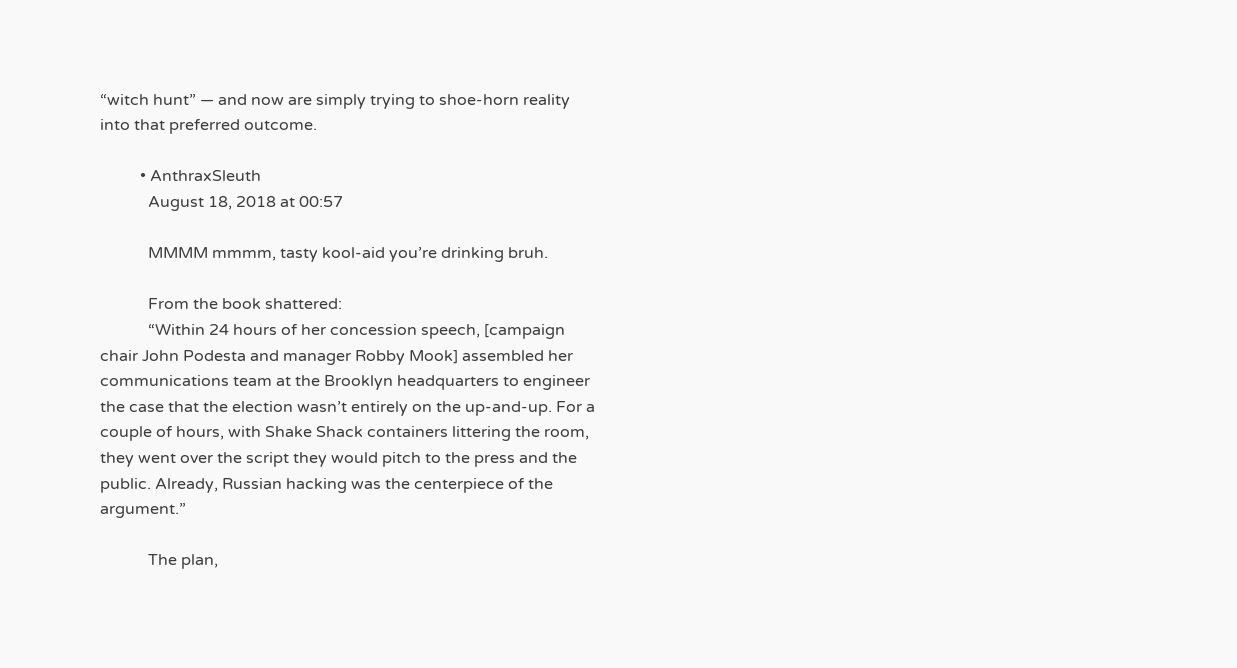“witch hunt” — and now are simply trying to shoe-horn reality into that preferred outcome.

          • AnthraxSleuth
            August 18, 2018 at 00:57

            MMMM mmmm, tasty kool-aid you’re drinking bruh.

            From the book shattered:
            “Within 24 hours of her concession speech, [campaign chair John Podesta and manager Robby Mook] assembled her communications team at the Brooklyn headquarters to engineer the case that the election wasn’t entirely on the up-and-up. For a couple of hours, with Shake Shack containers littering the room, they went over the script they would pitch to the press and the public. Already, Russian hacking was the centerpiece of the argument.”

            The plan,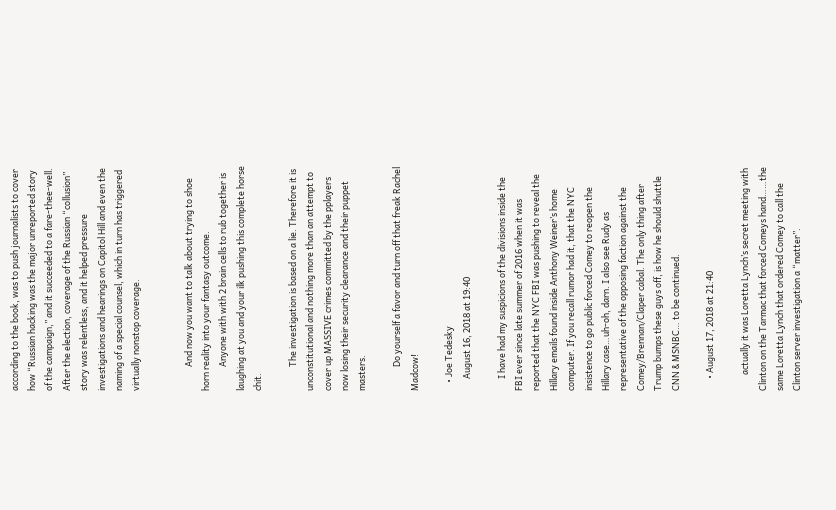according to the book, was to push journalists to cover how “Russian hacking was the major unreported story of the campaign,” and it succeeded to a fare-thee-well. After the election, coverage of the Russian “collusion” story was relentless, and it helped pressure investigations and hearings on Capitol Hill and even the naming of a special counsel, which in turn has triggered virtually nonstop coverage.


            And now you want to talk about trying to shoe horn reality into your fantasy outcome.
            Anyone with with 2 brain cells to rub together is laughing at you and your ilk pushing this complete horse chit.

            The investigation is based on a lie. Therefore it is unconstitutional and nothing more than an attempt to cover up MASSIVE crimes committed by the pplayers now losing their security clearance and their puppet masters.

            Do yourself a favor and turn off that freak Rachel Madcow!

    • Joe Tedesky
      August 16, 2018 at 19:40

      I have had my suspicions of the divisions inside the FBI ever since late summer of 2016 when it was reported that the NYC FBI was pushing to reveal the Hillary emails found inside Anthony Weiner’s home computer. If you recall rumor had it, that the NYC insistence to go public forced Comey to reopen the Hillary case…uh-oh, darn. I also see Rudy as representative of the opposing faction against the Comey/Brennan/Claper cabal. The only thing after Trump bumps these guys off, is how he should shuttle CNN & MSNBC… to be continued.

      • August 17, 2018 at 21:40

        actually it was Loretta Lynch’s secret meeting with Clinton on the Tarmac that forced Comeys hand……the same Loretta Lynch that ordered Comey to call the Clinton server investigation a “matter”.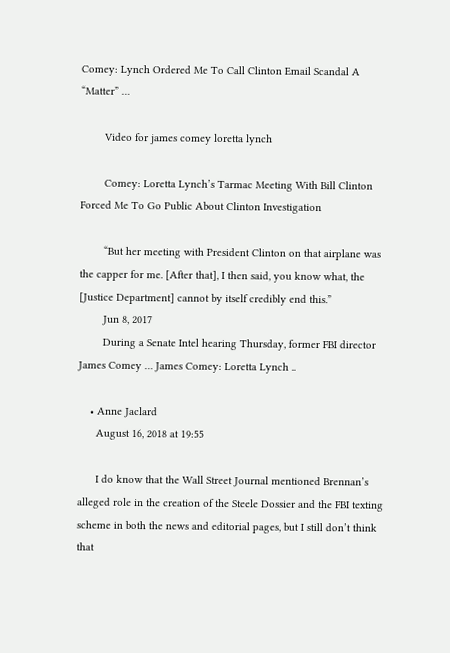Comey: Lynch Ordered Me To Call Clinton Email Scandal A “Matter” …

        Video for james comey loretta lynch

        Comey: Loretta Lynch’s Tarmac Meeting With Bill Clinton Forced Me To Go Public About Clinton Investigation

        “But her meeting with President Clinton on that airplane was the capper for me. [After that], I then said, you know what, the [Justice Department] cannot by itself credibly end this.”
        Jun 8, 2017
        During a Senate Intel hearing Thursday, former FBI director James Comey … James Comey: Loretta Lynch ..

    • Anne Jaclard
      August 16, 2018 at 19:55

      I do know that the Wall Street Journal mentioned Brennan’s alleged role in the creation of the Steele Dossier and the FBI texting scheme in both the news and editorial pages, but I still don’t think that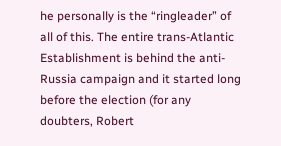he personally is the “ringleader” of all of this. The entire trans-Atlantic Establishment is behind the anti-Russia campaign and it started long before the election (for any doubters, Robert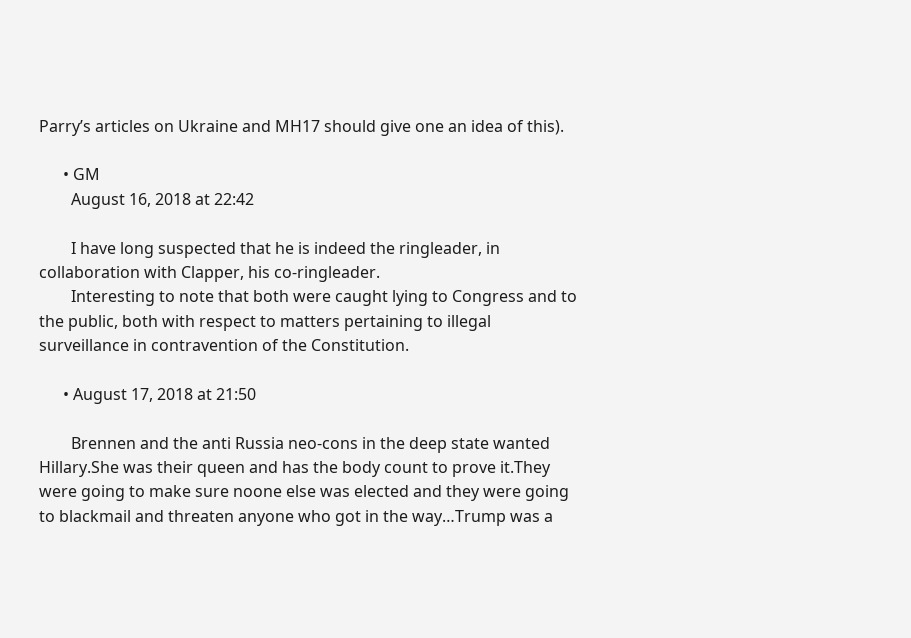Parry’s articles on Ukraine and MH17 should give one an idea of this).

      • GM
        August 16, 2018 at 22:42

        I have long suspected that he is indeed the ringleader, in collaboration with Clapper, his co-ringleader.
        Interesting to note that both were caught lying to Congress and to the public, both with respect to matters pertaining to illegal surveillance in contravention of the Constitution.

      • August 17, 2018 at 21:50

        Brennen and the anti Russia neo-cons in the deep state wanted Hillary.She was their queen and has the body count to prove it.They were going to make sure noone else was elected and they were going to blackmail and threaten anyone who got in the way…Trump was a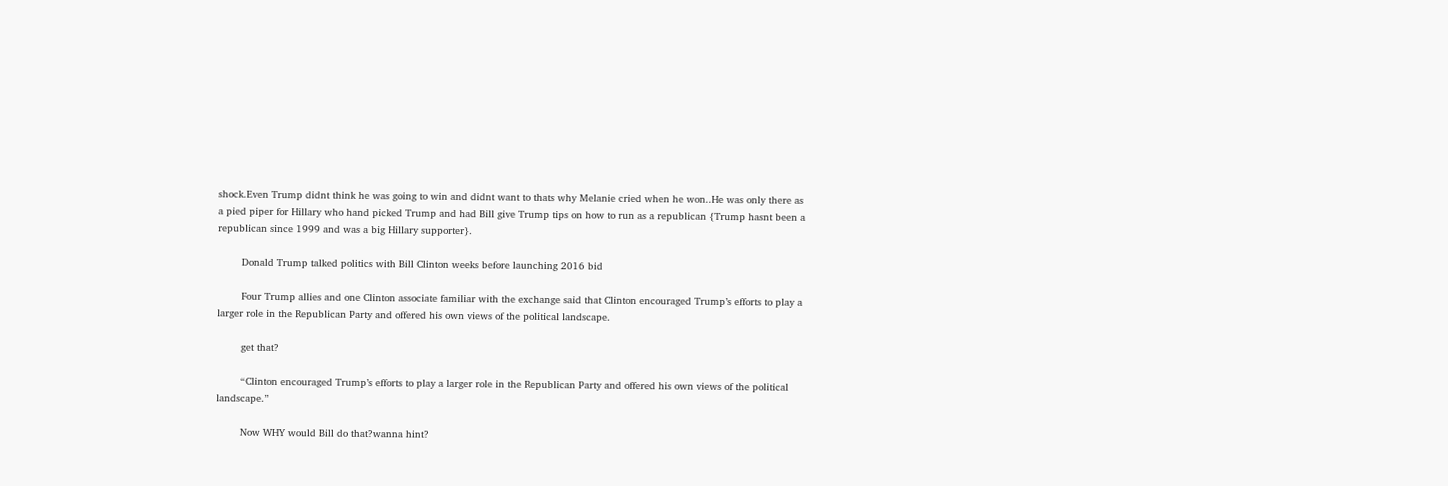shock.Even Trump didnt think he was going to win and didnt want to thats why Melanie cried when he won..He was only there as a pied piper for Hillary who hand picked Trump and had Bill give Trump tips on how to run as a republican {Trump hasnt been a republican since 1999 and was a big Hillary supporter}.

        Donald Trump talked politics with Bill Clinton weeks before launching 2016 bid

        Four Trump allies and one Clinton associate familiar with the exchange said that Clinton encouraged Trump’s efforts to play a larger role in the Republican Party and offered his own views of the political landscape.

        get that?

        “Clinton encouraged Trump’s efforts to play a larger role in the Republican Party and offered his own views of the political landscape.”

        Now WHY would Bill do that?wanna hint?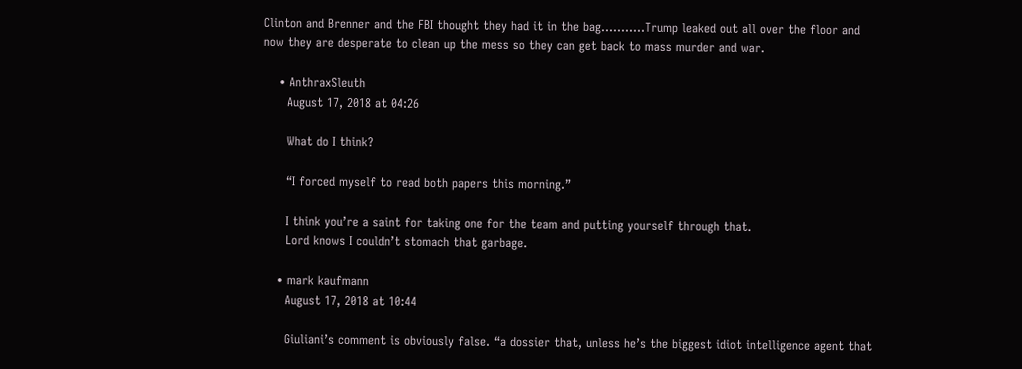Clinton and Brenner and the FBI thought they had it in the bag………..Trump leaked out all over the floor and now they are desperate to clean up the mess so they can get back to mass murder and war.

    • AnthraxSleuth
      August 17, 2018 at 04:26

      What do I think?

      “I forced myself to read both papers this morning.”

      I think you’re a saint for taking one for the team and putting yourself through that.
      Lord knows I couldn’t stomach that garbage.

    • mark kaufmann
      August 17, 2018 at 10:44

      Giuliani’s comment is obviously false. “a dossier that, unless he’s the biggest idiot intelligence agent that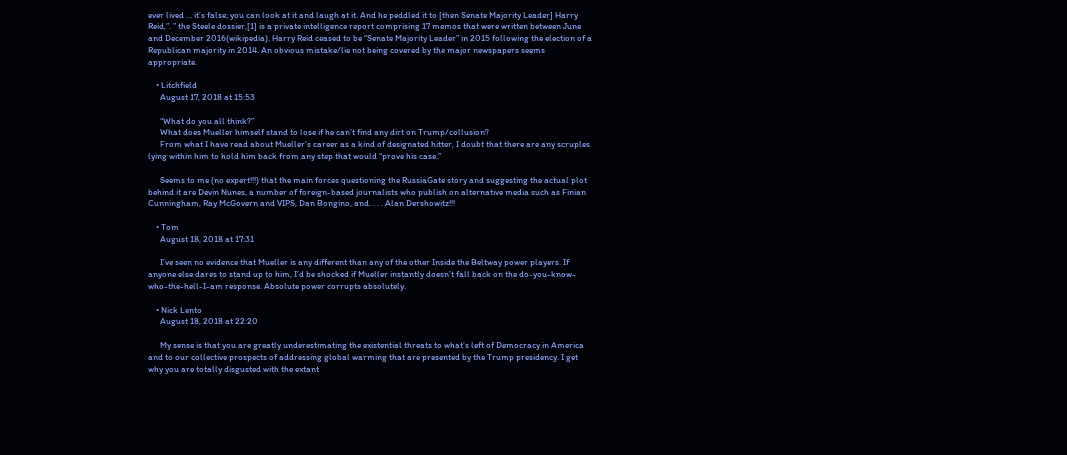ever lived … it’s false; you can look at it and laugh at it. And he peddled it to [then Senate Majority Leader] Harry Reid,”. ” the Steele dossier,[1] is a private intelligence report comprising 17 memos that were written between June and December 2016(wikipedia). Harry Reid ceased to be “Senate Majority Leader” in 2015 following the election of a Republican majority in 2014. An obvious mistake/lie not being covered by the major newspapers seems appropriate.

    • Litchfield
      August 17, 2018 at 15:53

      “What do you all think?”
      What does Mueller himself stand to lose if he can’t find any dirt on Trump/collusion?
      From what I have read about Mueller’s career as a kind of designated hitter, I doubt that there are any scruples lying within him to hold him back from any step that would “prove his case.”

      Seems to me (no expert!!!) that the main forces questioning the RussiaGate story and suggesting the actual plot behind it are Devin Nunes, a number of foreign-based journalists who publish on alternative media such as Finian Cunningham, Ray McGovern and VIPS, Dan Bongino, and. . . . Alan Dershowitz!!!

    • Tom
      August 18, 2018 at 17:31

      I’ve seen no evidence that Mueller is any different than any of the other Inside the Beltway power players. If anyone else dares to stand up to him, I’d be shocked if Mueller instantly doesn’t fall back on the do-you-know-who-the-hell-I-am response. Absolute power corrupts absolutely.

    • Nick Lento
      August 18, 2018 at 22:20

      My sense is that you are greatly underestimating the existential threats to what’s left of Democracy in America and to our collective prospects of addressing global warming that are presented by the Trump presidency. I get why you are totally disgusted with the extant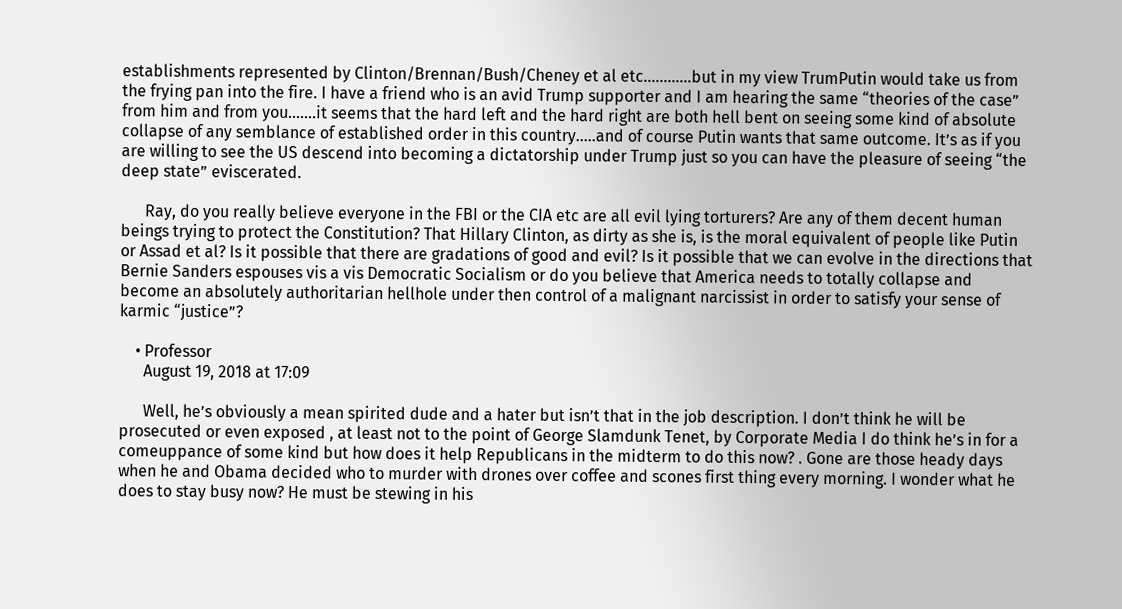establishments represented by Clinton/Brennan/Bush/Cheney et al etc…………but in my view TrumPutin would take us from the frying pan into the fire. I have a friend who is an avid Trump supporter and I am hearing the same “theories of the case” from him and from you…….it seems that the hard left and the hard right are both hell bent on seeing some kind of absolute collapse of any semblance of established order in this country…..and of course Putin wants that same outcome. It’s as if you are willing to see the US descend into becoming a dictatorship under Trump just so you can have the pleasure of seeing “the deep state” eviscerated.

      Ray, do you really believe everyone in the FBI or the CIA etc are all evil lying torturers? Are any of them decent human beings trying to protect the Constitution? That Hillary Clinton, as dirty as she is, is the moral equivalent of people like Putin or Assad et al? Is it possible that there are gradations of good and evil? Is it possible that we can evolve in the directions that Bernie Sanders espouses vis a vis Democratic Socialism or do you believe that America needs to totally collapse and become an absolutely authoritarian hellhole under then control of a malignant narcissist in order to satisfy your sense of karmic “justice”?

    • Professor
      August 19, 2018 at 17:09

      Well, he’s obviously a mean spirited dude and a hater but isn’t that in the job description. I don’t think he will be prosecuted or even exposed , at least not to the point of George Slamdunk Tenet, by Corporate Media I do think he’s in for a comeuppance of some kind but how does it help Republicans in the midterm to do this now? . Gone are those heady days when he and Obama decided who to murder with drones over coffee and scones first thing every morning. I wonder what he does to stay busy now? He must be stewing in his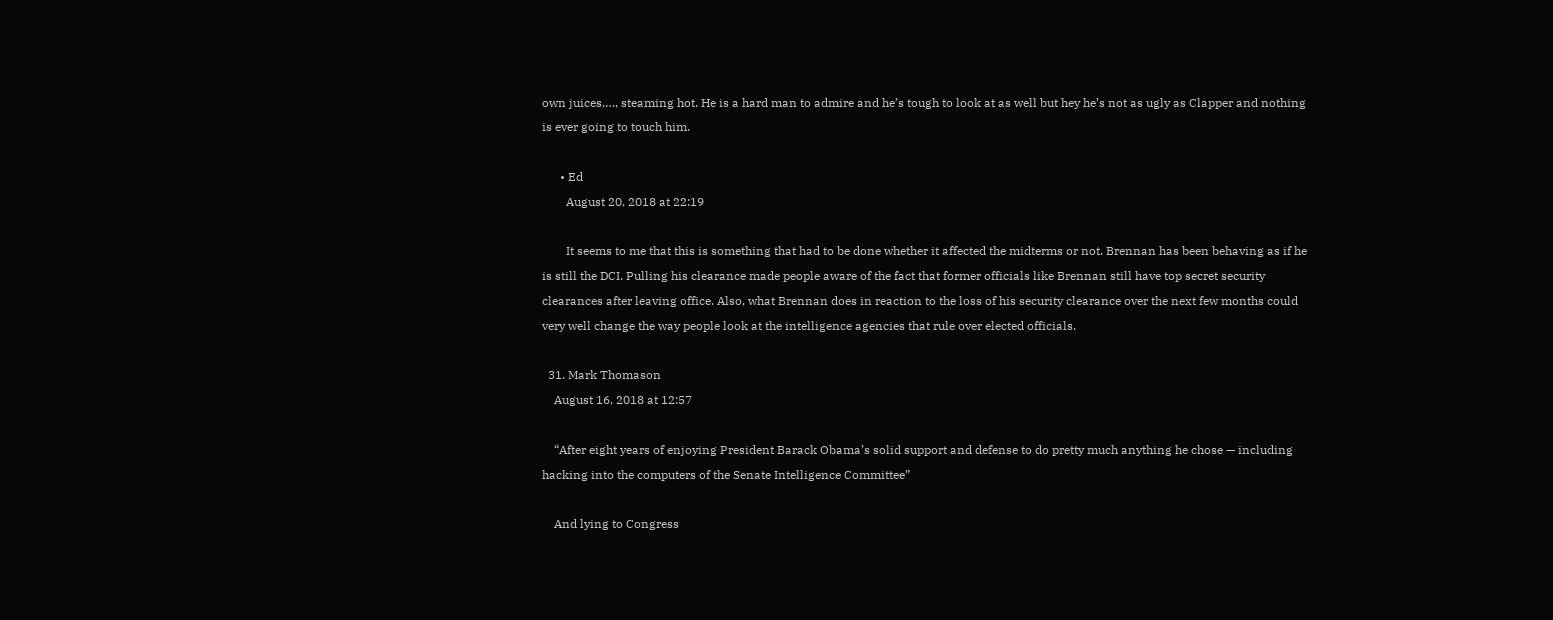own juices…., steaming hot. He is a hard man to admire and he’s tough to look at as well but hey he’s not as ugly as Clapper and nothing is ever going to touch him.

      • Ed
        August 20, 2018 at 22:19

        It seems to me that this is something that had to be done whether it affected the midterms or not. Brennan has been behaving as if he is still the DCI. Pulling his clearance made people aware of the fact that former officials like Brennan still have top secret security clearances after leaving office. Also, what Brennan does in reaction to the loss of his security clearance over the next few months could very well change the way people look at the intelligence agencies that rule over elected officials.

  31. Mark Thomason
    August 16, 2018 at 12:57

    “After eight years of enjoying President Barack Obama’s solid support and defense to do pretty much anything he chose — including hacking into the computers of the Senate Intelligence Committee”

    And lying to Congress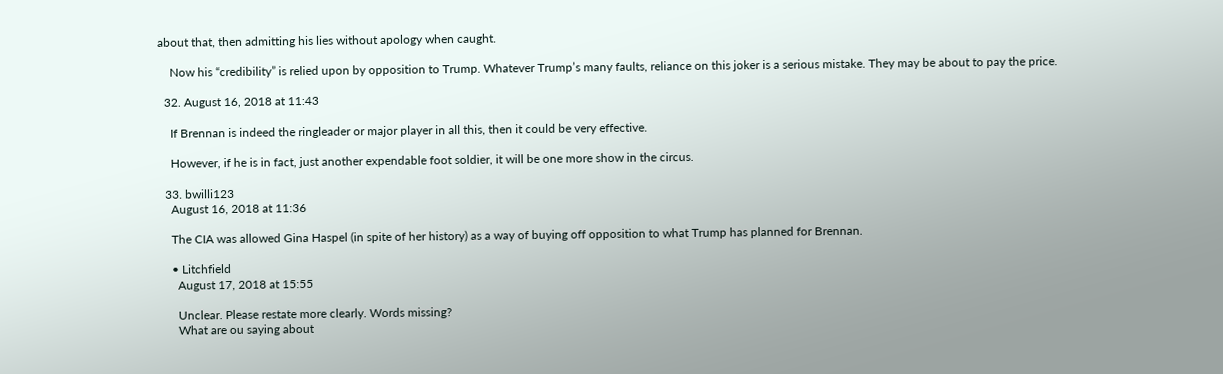about that, then admitting his lies without apology when caught.

    Now his “credibility” is relied upon by opposition to Trump. Whatever Trump’s many faults, reliance on this joker is a serious mistake. They may be about to pay the price.

  32. August 16, 2018 at 11:43

    If Brennan is indeed the ringleader or major player in all this, then it could be very effective.

    However, if he is in fact, just another expendable foot soldier, it will be one more show in the circus.

  33. bwilli123
    August 16, 2018 at 11:36

    The CIA was allowed Gina Haspel (in spite of her history) as a way of buying off opposition to what Trump has planned for Brennan.

    • Litchfield
      August 17, 2018 at 15:55

      Unclear. Please restate more clearly. Words missing?
      What are ou saying about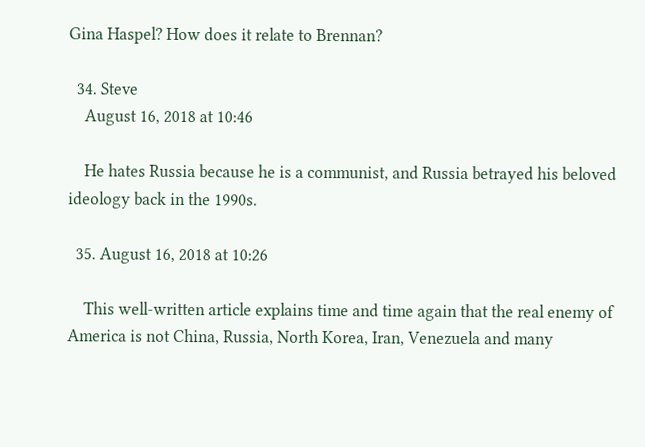Gina Haspel? How does it relate to Brennan?

  34. Steve
    August 16, 2018 at 10:46

    He hates Russia because he is a communist, and Russia betrayed his beloved ideology back in the 1990s.

  35. August 16, 2018 at 10:26

    This well-written article explains time and time again that the real enemy of America is not China, Russia, North Korea, Iran, Venezuela and many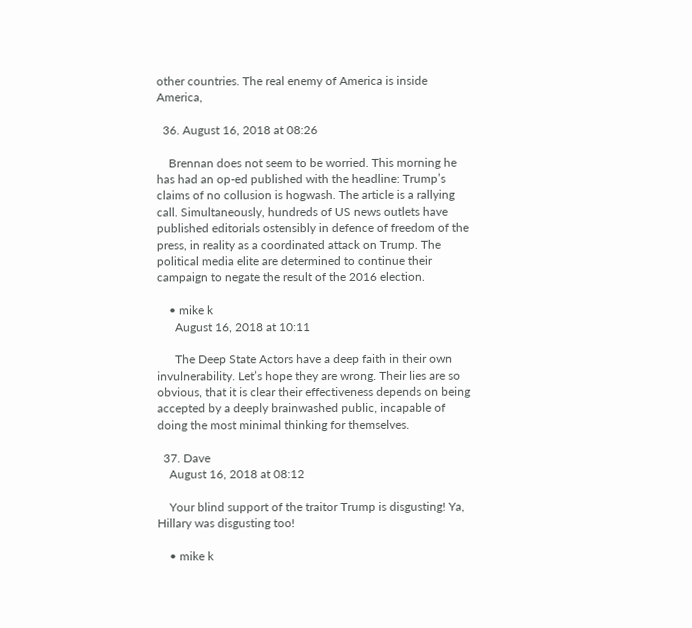other countries. The real enemy of America is inside America,

  36. August 16, 2018 at 08:26

    Brennan does not seem to be worried. This morning he has had an op-ed published with the headline: Trump’s claims of no collusion is hogwash. The article is a rallying call. Simultaneously, hundreds of US news outlets have published editorials ostensibly in defence of freedom of the press, in reality as a coordinated attack on Trump. The political media elite are determined to continue their campaign to negate the result of the 2016 election.

    • mike k
      August 16, 2018 at 10:11

      The Deep State Actors have a deep faith in their own invulnerability. Let’s hope they are wrong. Their lies are so obvious, that it is clear their effectiveness depends on being accepted by a deeply brainwashed public, incapable of doing the most minimal thinking for themselves.

  37. Dave
    August 16, 2018 at 08:12

    Your blind support of the traitor Trump is disgusting! Ya, Hillary was disgusting too!

    • mike k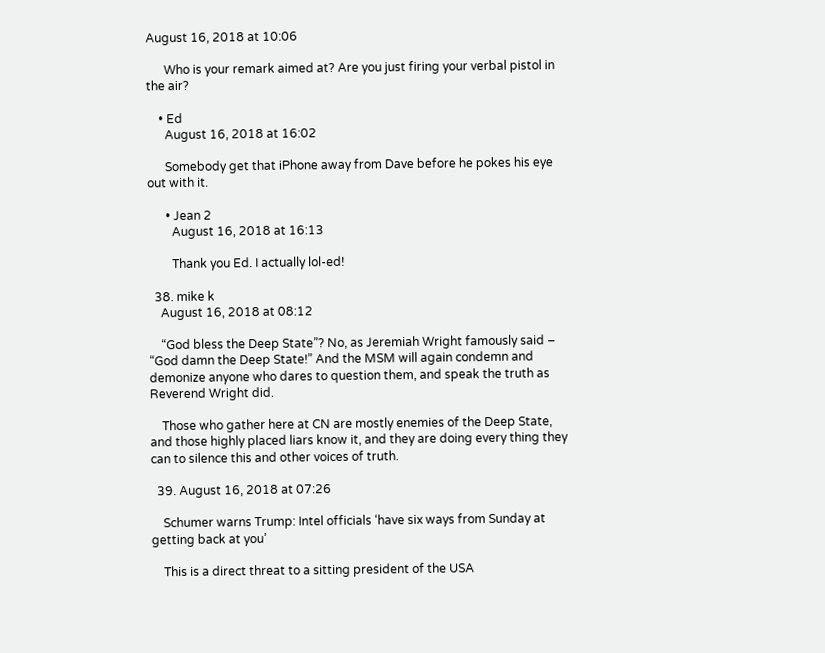August 16, 2018 at 10:06

      Who is your remark aimed at? Are you just firing your verbal pistol in the air?

    • Ed
      August 16, 2018 at 16:02

      Somebody get that iPhone away from Dave before he pokes his eye out with it.

      • Jean 2
        August 16, 2018 at 16:13

        Thank you Ed. I actually lol-ed!

  38. mike k
    August 16, 2018 at 08:12

    “God bless the Deep State”? No, as Jeremiah Wright famously said – “God damn the Deep State!” And the MSM will again condemn and demonize anyone who dares to question them, and speak the truth as Reverend Wright did.

    Those who gather here at CN are mostly enemies of the Deep State, and those highly placed liars know it, and they are doing every thing they can to silence this and other voices of truth.

  39. August 16, 2018 at 07:26

    Schumer warns Trump: Intel officials ‘have six ways from Sunday at getting back at you’

    This is a direct threat to a sitting president of the USA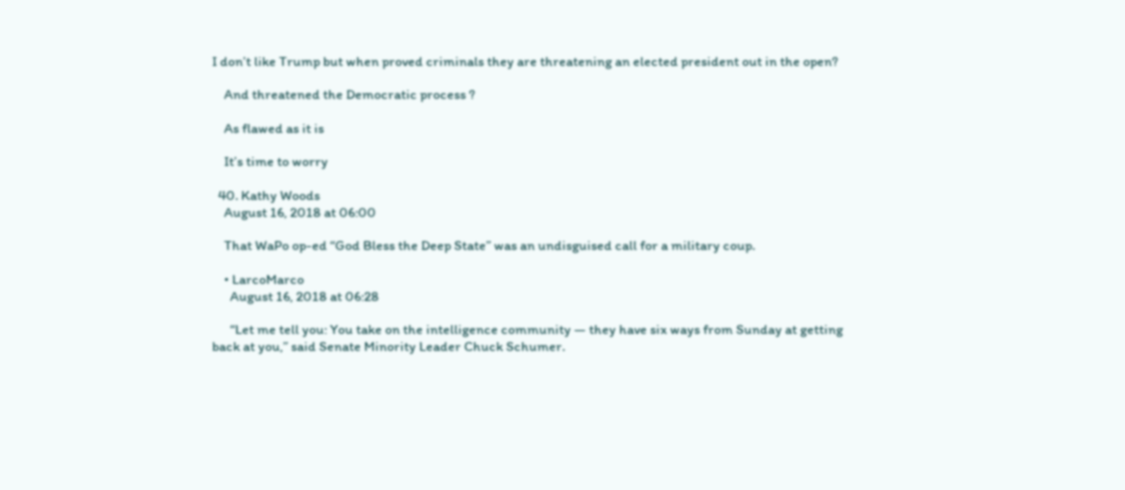I don’t like Trump but when proved criminals they are threatening an elected president out in the open?

    And threatened the Democratic process ?

    As flawed as it is

    It’s time to worry

  40. Kathy Woods
    August 16, 2018 at 06:00

    That WaPo op-ed “God Bless the Deep State” was an undisguised call for a military coup.

    • LarcoMarco
      August 16, 2018 at 06:28

      “Let me tell you: You take on the intelligence community — they have six ways from Sunday at getting back at you,” said Senate Minority Leader Chuck Schumer.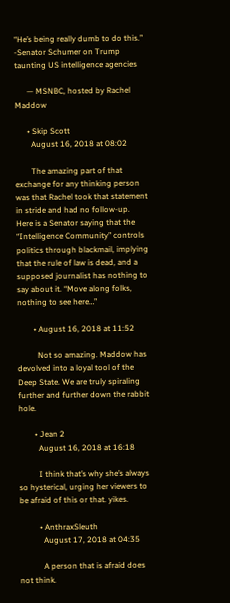“He’s being really dumb to do this.” -Senator Schumer on Trump taunting US intelligence agencies

      — MSNBC, hosted by Rachel Maddow

      • Skip Scott
        August 16, 2018 at 08:02

        The amazing part of that exchange for any thinking person was that Rachel took that statement in stride and had no follow-up. Here is a Senator saying that the “Intelligence Community” controls politics through blackmail, implying that the rule of law is dead, and a supposed journalist has nothing to say about it. “Move along folks, nothing to see here…”

        • August 16, 2018 at 11:52

          Not so amazing. Maddow has devolved into a loyal tool of the Deep State. We are truly spiraling further and further down the rabbit hole.

        • Jean 2
          August 16, 2018 at 16:18

          I think that’s why she’s always so hysterical, urging her viewers to be afraid of this or that. yikes.

          • AnthraxSleuth
            August 17, 2018 at 04:35

            A person that is afraid does not think.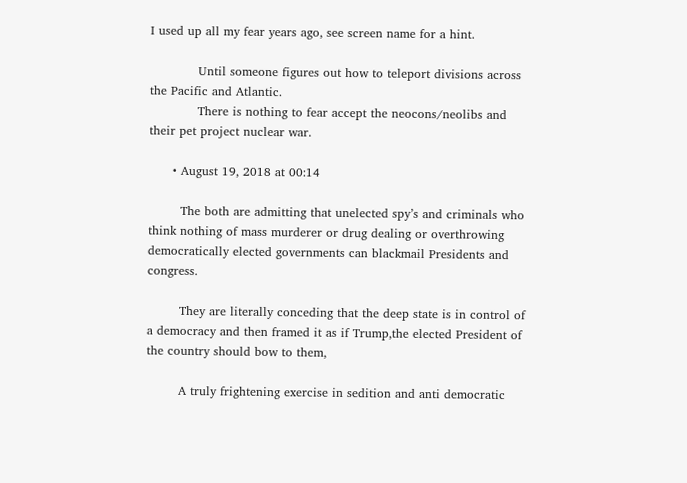I used up all my fear years ago, see screen name for a hint.

            Until someone figures out how to teleport divisions across the Pacific and Atlantic.
            There is nothing to fear accept the neocons/neolibs and their pet project nuclear war.

      • August 19, 2018 at 00:14

        The both are admitting that unelected spy’s and criminals who think nothing of mass murderer or drug dealing or overthrowing democratically elected governments can blackmail Presidents and congress.

        They are literally conceding that the deep state is in control of a democracy and then framed it as if Trump,the elected President of the country should bow to them,

        A truly frightening exercise in sedition and anti democratic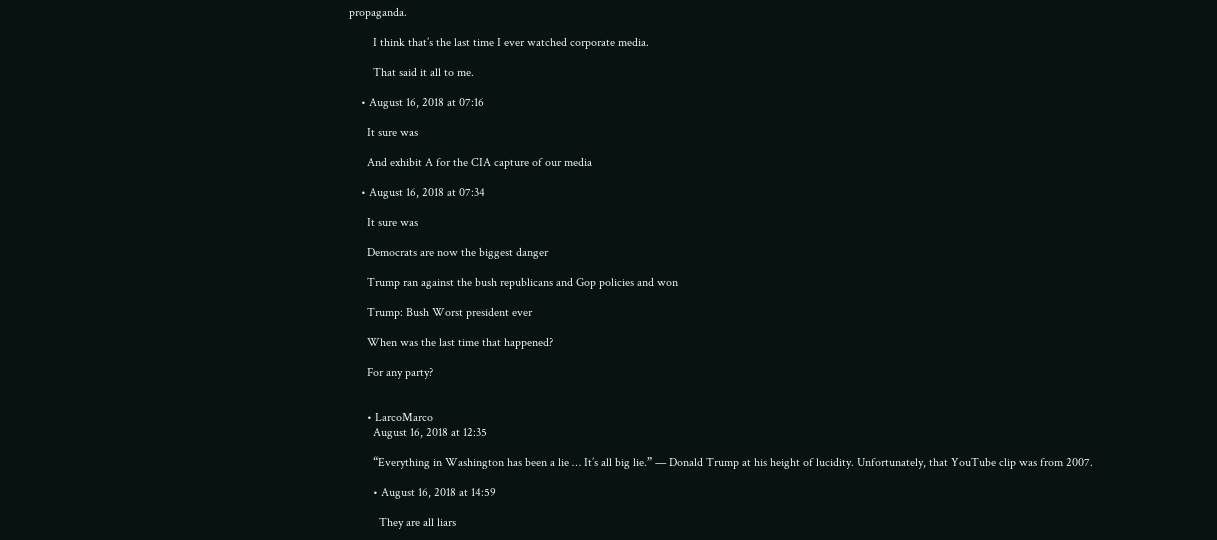propaganda.

        I think that’s the last time I ever watched corporate media.

        That said it all to me.

    • August 16, 2018 at 07:16

      It sure was

      And exhibit A for the CIA capture of our media

    • August 16, 2018 at 07:34

      It sure was

      Democrats are now the biggest danger

      Trump ran against the bush republicans and Gop policies and won

      Trump: Bush Worst president ever

      When was the last time that happened?

      For any party?


      • LarcoMarco
        August 16, 2018 at 12:35

        “Everything in Washington has been a lie … It’s all big lie.” — Donald Trump at his height of lucidity. Unfortunately, that YouTube clip was from 2007.

        • August 16, 2018 at 14:59

          They are all liars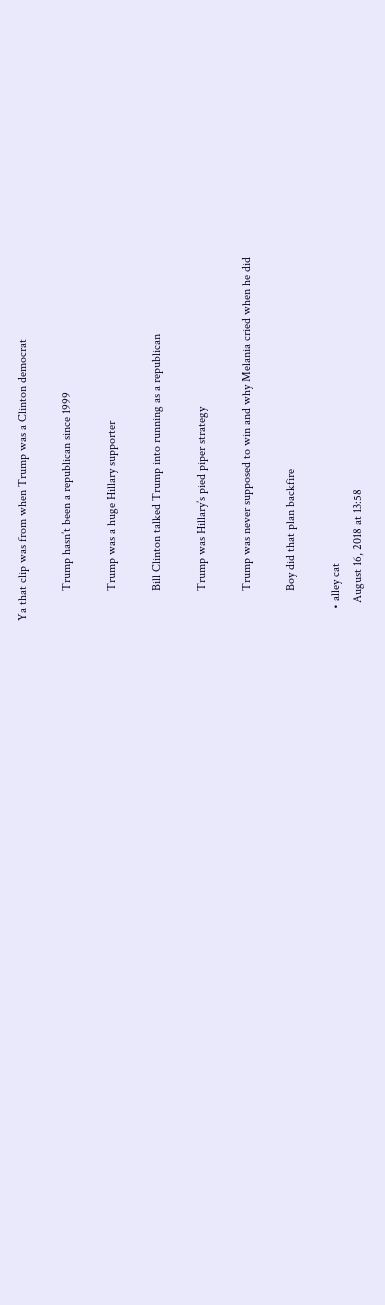Ya that clip was from when Trump was a Clinton democrat

          Trump hasn’t been a republican since 1999

          Trump was a huge Hillary supporter

          Bill Clinton talked Trump into running as a republican

          Trump was Hillary’s pied piper strategy

          Trump was never supposed to win and why Melania cried when he did

          Boy did that plan backfire

    • alley cat
      August 16, 2018 at 13:58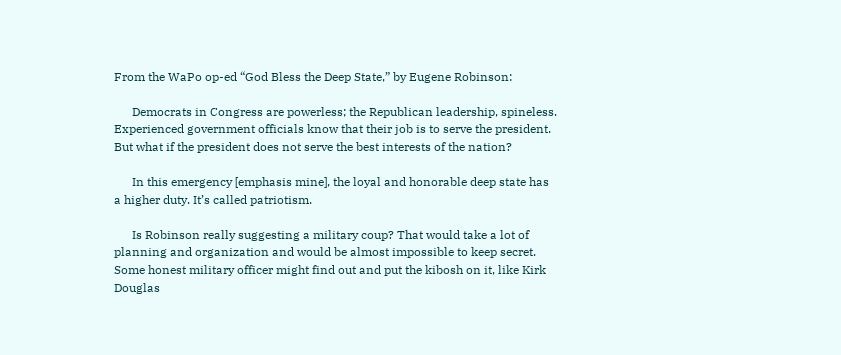From the WaPo op-ed “God Bless the Deep State,” by Eugene Robinson:

      Democrats in Congress are powerless; the Republican leadership, spineless. Experienced government officials know that their job is to serve the president. But what if the president does not serve the best interests of the nation?

      In this emergency [emphasis mine], the loyal and honorable deep state has a higher duty. It’s called patriotism.

      Is Robinson really suggesting a military coup? That would take a lot of planning and organization and would be almost impossible to keep secret. Some honest military officer might find out and put the kibosh on it, like Kirk Douglas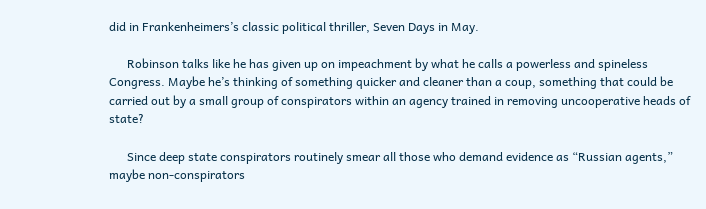did in Frankenheimers’s classic political thriller, Seven Days in May.

      Robinson talks like he has given up on impeachment by what he calls a powerless and spineless Congress. Maybe he’s thinking of something quicker and cleaner than a coup, something that could be carried out by a small group of conspirators within an agency trained in removing uncooperative heads of state?

      Since deep state conspirators routinely smear all those who demand evidence as “Russian agents,” maybe non-conspirators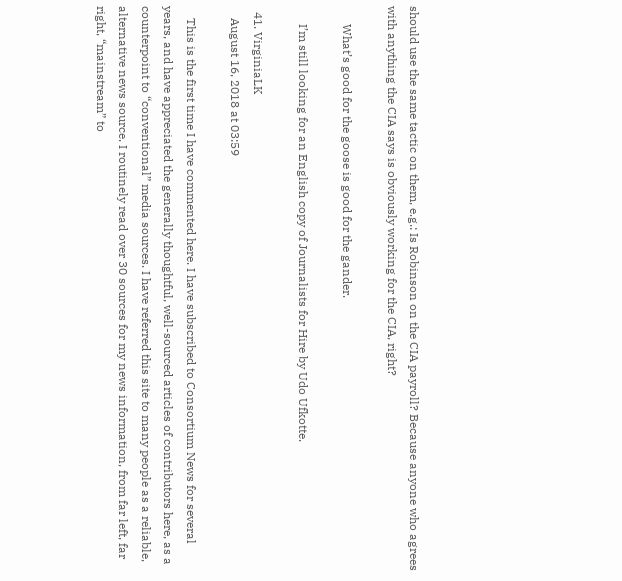should use the same tactic on them, e.g.: Is Robinson on the CIA payroll? Because anyone who agrees with anything the CIA says is obviously working for the CIA, right?

      What’s good for the goose is good for the gander.

      I’m still looking for an English copy of Journalists for Hire by Udo Ufkotte.

  41. VirginiaLK
    August 16, 2018 at 03:59

    This is the first time I have commented here. I have subscribed to Consortium News for several years, and have appreciated the generally thoughtful, well-sourced articles of contributors here, as a counterpoint to “conventional” media sources. I have referred this site to many people as a reliable, alternative news source. I routinely read over 30 sources for my news information, from far left, far right, “mainstream” to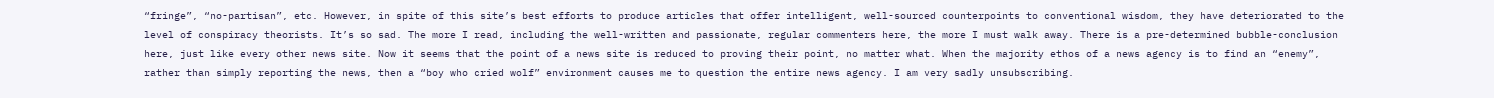“fringe”, “no-partisan”, etc. However, in spite of this site’s best efforts to produce articles that offer intelligent, well-sourced counterpoints to conventional wisdom, they have deteriorated to the level of conspiracy theorists. It’s so sad. The more I read, including the well-written and passionate, regular commenters here, the more I must walk away. There is a pre-determined bubble-conclusion here, just like every other news site. Now it seems that the point of a news site is reduced to proving their point, no matter what. When the majority ethos of a news agency is to find an “enemy”, rather than simply reporting the news, then a “boy who cried wolf” environment causes me to question the entire news agency. I am very sadly unsubscribing.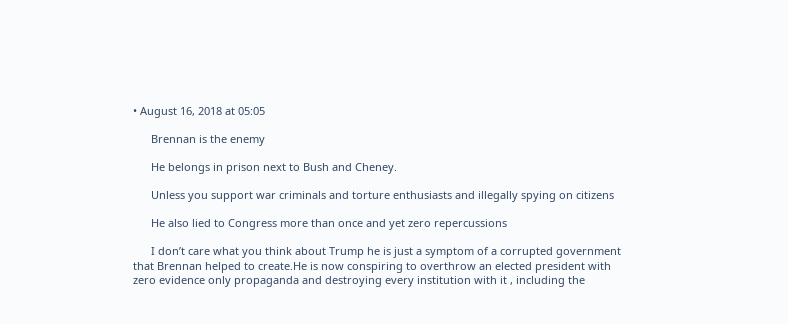• August 16, 2018 at 05:05

      Brennan is the enemy

      He belongs in prison next to Bush and Cheney.

      Unless you support war criminals and torture enthusiasts and illegally spying on citizens

      He also lied to Congress more than once and yet zero repercussions

      I don’t care what you think about Trump he is just a symptom of a corrupted government that Brennan helped to create.He is now conspiring to overthrow an elected president with zero evidence only propaganda and destroying every institution with it , including the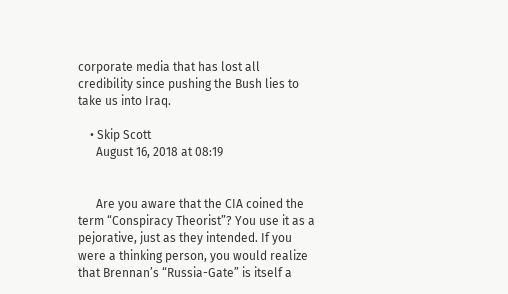corporate media that has lost all credibility since pushing the Bush lies to take us into Iraq.

    • Skip Scott
      August 16, 2018 at 08:19


      Are you aware that the CIA coined the term “Conspiracy Theorist”? You use it as a pejorative, just as they intended. If you were a thinking person, you would realize that Brennan’s “Russia-Gate” is itself a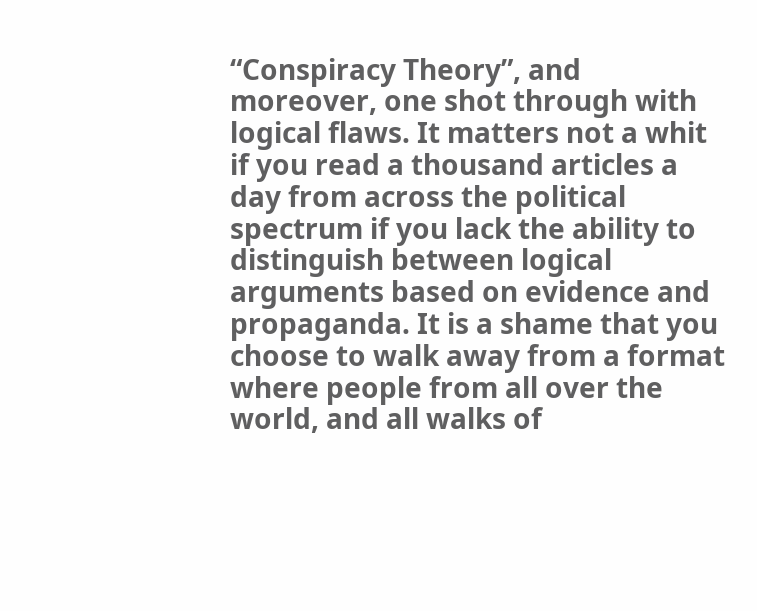“Conspiracy Theory”, and moreover, one shot through with logical flaws. It matters not a whit if you read a thousand articles a day from across the political spectrum if you lack the ability to distinguish between logical arguments based on evidence and propaganda. It is a shame that you choose to walk away from a format where people from all over the world, and all walks of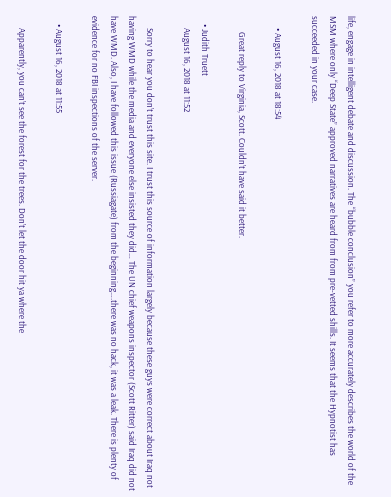life, engage in intelligent debate and discussion. The “bubble conclusion” you refer to more accurately describes the world of the MSM where only “Deep State” approved narratives are heard from from pre-vetted shills. It seems that the Hypnotist has succeeded in your case.

      • August 16, 2018 at 18:54

        Great reply to Virginia, Scott. Couldn’t have said it better.

    • Judith Truett
      August 16, 2018 at 11:52

      Sorry to hear you don’t trust this site. I trust this source of information largely because these guys were correct about Iraq not having WMD while the media and everyone else insisted they did… The UN chief weapons inspector (Scott Ritter) said Iraq did not have WMD. Also, I have followed this issue (Russiagate) from the beginning….there was no hack, it was a leak. There is plenty of evidence for no FBI inspections of the server.

    • August 16, 2018 at 11:55

      Apparently, you can’t see the forest for the trees. Don’t let the door hit ya where the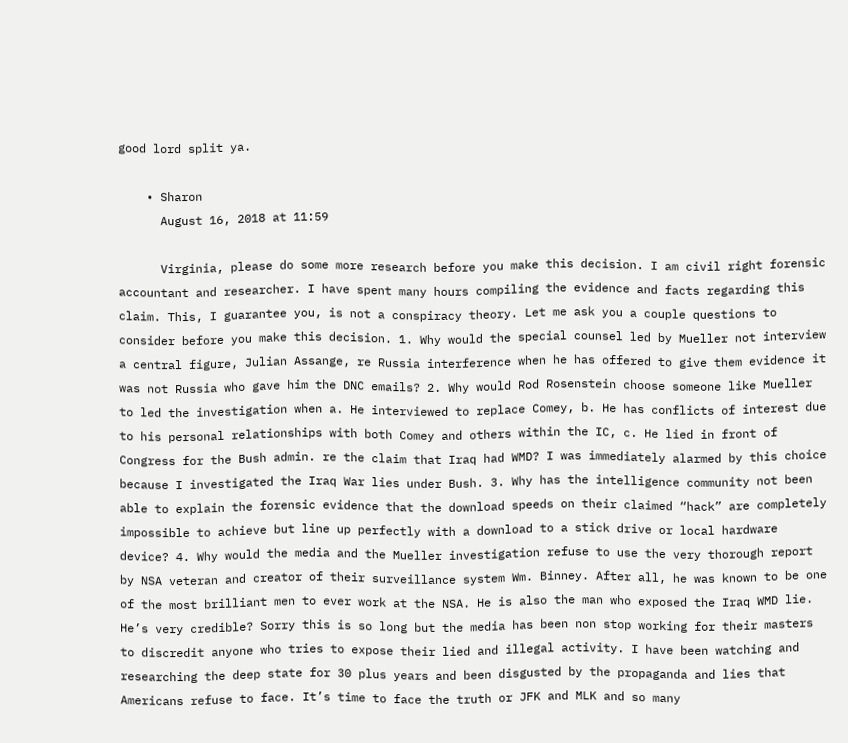good lord split ya.

    • Sharon
      August 16, 2018 at 11:59

      Virginia, please do some more research before you make this decision. I am civil right forensic accountant and researcher. I have spent many hours compiling the evidence and facts regarding this claim. This, I guarantee you, is not a conspiracy theory. Let me ask you a couple questions to consider before you make this decision. 1. Why would the special counsel led by Mueller not interview a central figure, Julian Assange, re Russia interference when he has offered to give them evidence it was not Russia who gave him the DNC emails? 2. Why would Rod Rosenstein choose someone like Mueller to led the investigation when a. He interviewed to replace Comey, b. He has conflicts of interest due to his personal relationships with both Comey and others within the IC, c. He lied in front of Congress for the Bush admin. re the claim that Iraq had WMD? I was immediately alarmed by this choice because I investigated the Iraq War lies under Bush. 3. Why has the intelligence community not been able to explain the forensic evidence that the download speeds on their claimed “hack” are completely impossible to achieve but line up perfectly with a download to a stick drive or local hardware device? 4. Why would the media and the Mueller investigation refuse to use the very thorough report by NSA veteran and creator of their surveillance system Wm. Binney. After all, he was known to be one of the most brilliant men to ever work at the NSA. He is also the man who exposed the Iraq WMD lie. He’s very credible? Sorry this is so long but the media has been non stop working for their masters to discredit anyone who tries to expose their lied and illegal activity. I have been watching and researching the deep state for 30 plus years and been disgusted by the propaganda and lies that Americans refuse to face. It’s time to face the truth or JFK and MLK and so many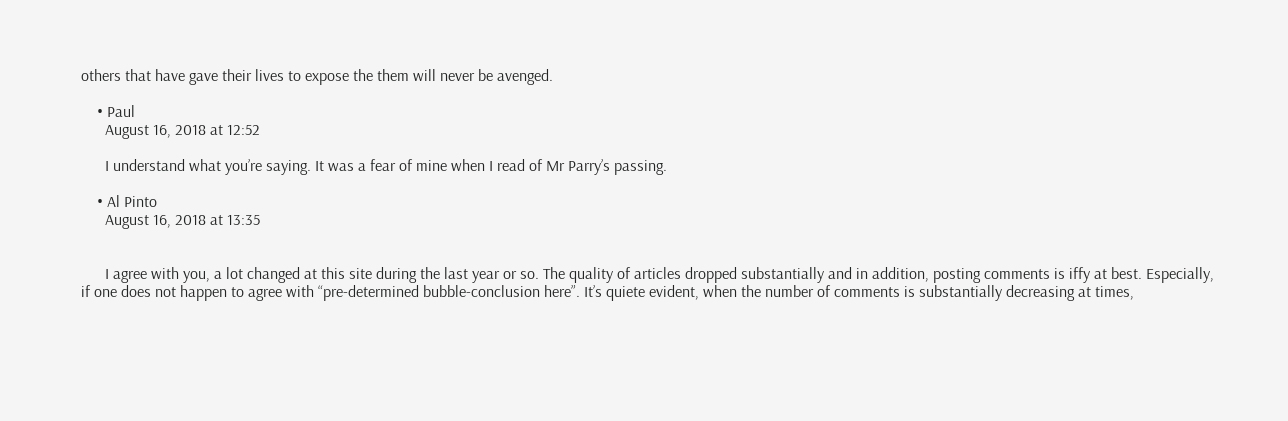others that have gave their lives to expose the them will never be avenged.

    • Paul
      August 16, 2018 at 12:52

      I understand what you’re saying. It was a fear of mine when I read of Mr Parry’s passing.

    • Al Pinto
      August 16, 2018 at 13:35


      I agree with you, a lot changed at this site during the last year or so. The quality of articles dropped substantially and in addition, posting comments is iffy at best. Especially, if one does not happen to agree with “pre-determined bubble-conclusion here”. It’s quiete evident, when the number of comments is substantially decreasing at times,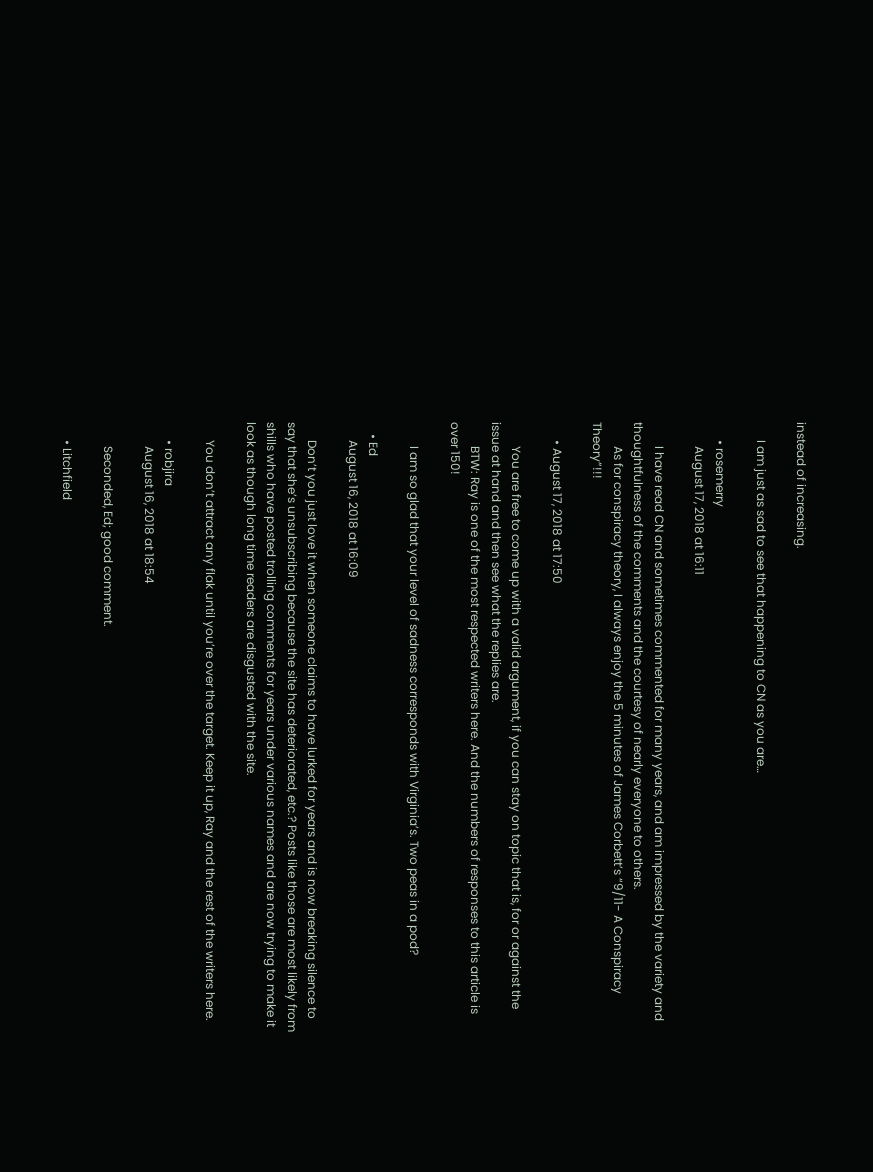instead of increasing.

      I am just as sad to see that happening to CN as you are…

      • rosemerry
        August 17, 2018 at 16:11

        I have read CN and sometimes commented for many years, and am impressed by the variety and thoughtfulness of the comments and the courtesy of nearly everyone to others.
        As for conspiracy theory, I always enjoy the 5 minutes of James Corbett’s “9/11- A Conspiracy Theory”!!!

      • August 17, 2018 at 17:50

        You are free to come up with a valid argument, if you can stay on topic that is, for or against the issue at hand and then see what the replies are.
        BTW: Ray is one of the most respected writers here. And the numbers of responses to this article is over 150!

        I am so glad that your level of sadness corresponds with Virginia’s. Two peas in a pod?

    • Ed
      August 16, 2018 at 16:09

      Don’t you just love it when someone claims to have lurked for years and is now breaking silence to say that she’s unsubscribing because the site has deteriorated, etc.? Posts like those are most likely from shills who have posted trolling comments for years under various names and are now trying to make it look as though long time readers are disgusted with the site.

      You don’t attract any flak until you’re over the target. Keep it up, Ray and the rest of the writers here.

      • robjira
        August 16, 2018 at 18:54

        Seconded, Ed; good comment.

      • Litchfield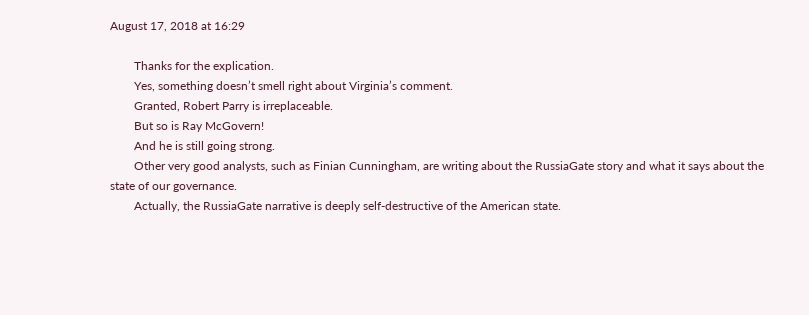August 17, 2018 at 16:29

        Thanks for the explication.
        Yes, something doesn’t smell right about Virginia’s comment.
        Granted, Robert Parry is irreplaceable.
        But so is Ray McGovern!
        And he is still going strong.
        Other very good analysts, such as Finian Cunningham, are writing about the RussiaGate story and what it says about the state of our governance.
        Actually, the RussiaGate narrative is deeply self-destructive of the American state.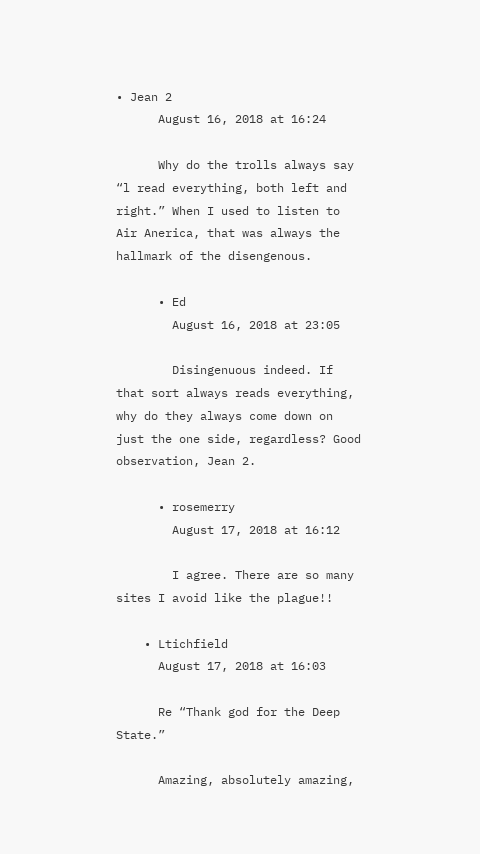• Jean 2
      August 16, 2018 at 16:24

      Why do the trolls always say “l read everything, both left and right.” When I used to listen to Air Anerica, that was always the hallmark of the disengenous.

      • Ed
        August 16, 2018 at 23:05

        Disingenuous indeed. If that sort always reads everything, why do they always come down on just the one side, regardless? Good observation, Jean 2.

      • rosemerry
        August 17, 2018 at 16:12

        I agree. There are so many sites I avoid like the plague!!

    • Ltichfield
      August 17, 2018 at 16:03

      Re “Thank god for the Deep State.”

      Amazing, absolutely amazing,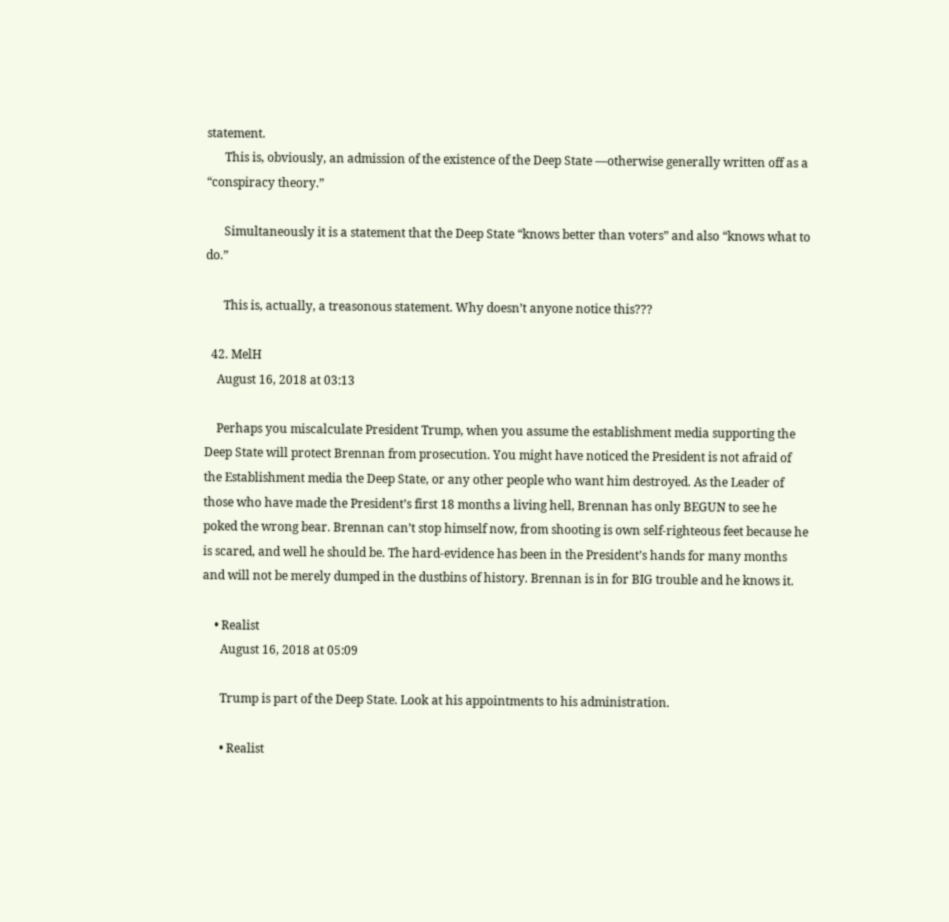statement.
      This is, obviously, an admission of the existence of the Deep State —otherwise generally written off as a “conspiracy theory.”

      Simultaneously it is a statement that the Deep State “knows better than voters” and also “knows what to do.”

      This is, actually, a treasonous statement. Why doesn’t anyone notice this???

  42. MelH
    August 16, 2018 at 03:13

    Perhaps you miscalculate President Trump, when you assume the establishment media supporting the Deep State will protect Brennan from prosecution. You might have noticed the President is not afraid of the Establishment media the Deep State, or any other people who want him destroyed. As the Leader of those who have made the President’s first 18 months a living hell, Brennan has only BEGUN to see he poked the wrong bear. Brennan can’t stop himself now, from shooting is own self-righteous feet because he is scared, and well he should be. The hard-evidence has been in the President’s hands for many months and will not be merely dumped in the dustbins of history. Brennan is in for BIG trouble and he knows it.

    • Realist
      August 16, 2018 at 05:09

      Trump is part of the Deep State. Look at his appointments to his administration.

      • Realist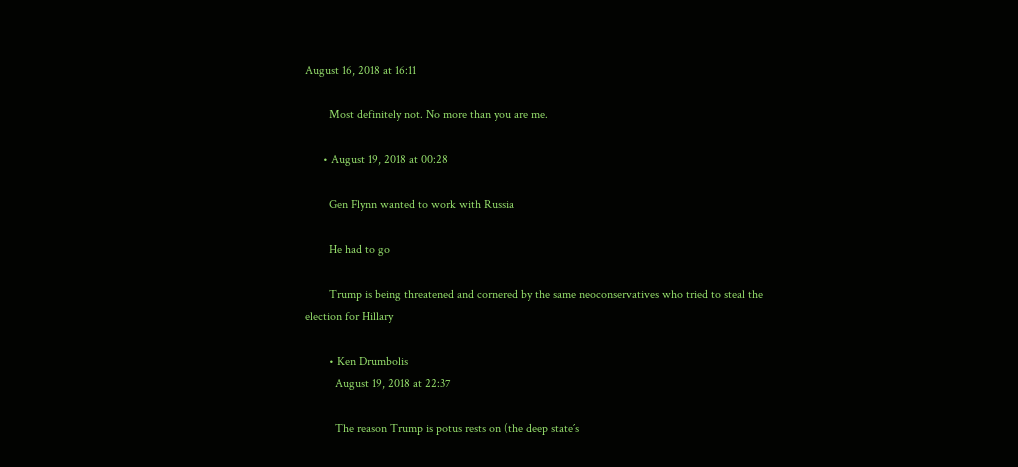August 16, 2018 at 16:11

        Most definitely not. No more than you are me.

      • August 19, 2018 at 00:28

        Gen Flynn wanted to work with Russia

        He had to go

        Trump is being threatened and cornered by the same neoconservatives who tried to steal the election for Hillary

        • Ken Drumbolis
          August 19, 2018 at 22:37

          The reason Trump is potus rests on (the deep state´s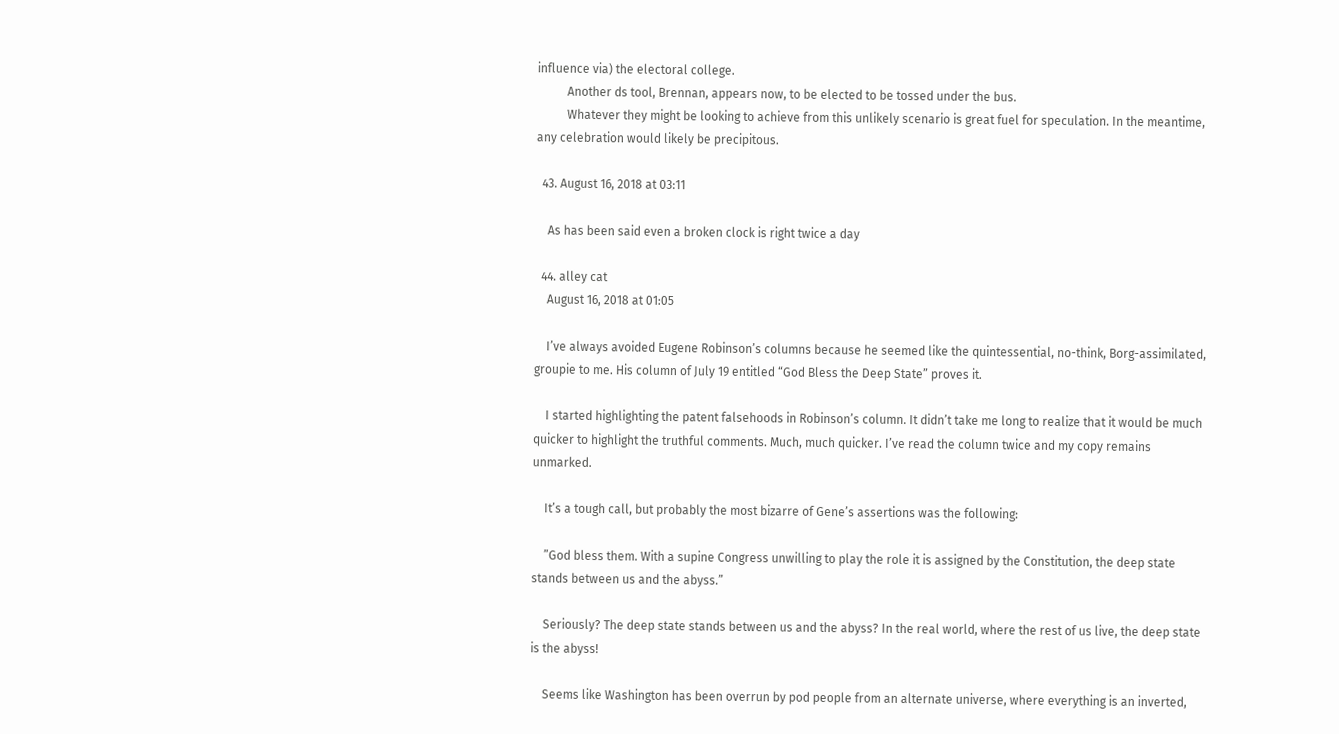influence via) the electoral college.
          Another ds tool, Brennan, appears now, to be elected to be tossed under the bus.
          Whatever they might be looking to achieve from this unlikely scenario is great fuel for speculation. In the meantime, any celebration would likely be precipitous.

  43. August 16, 2018 at 03:11

    As has been said even a broken clock is right twice a day

  44. alley cat
    August 16, 2018 at 01:05

    I’ve always avoided Eugene Robinson’s columns because he seemed like the quintessential, no-think, Borg-assimilated, groupie to me. His column of July 19 entitled “God Bless the Deep State” proves it.

    I started highlighting the patent falsehoods in Robinson’s column. It didn’t take me long to realize that it would be much quicker to highlight the truthful comments. Much, much quicker. I’ve read the column twice and my copy remains unmarked.

    It’s a tough call, but probably the most bizarre of Gene’s assertions was the following:

    ”God bless them. With a supine Congress unwilling to play the role it is assigned by the Constitution, the deep state stands between us and the abyss.”

    Seriously? The deep state stands between us and the abyss? In the real world, where the rest of us live, the deep state is the abyss!

    Seems like Washington has been overrun by pod people from an alternate universe, where everything is an inverted,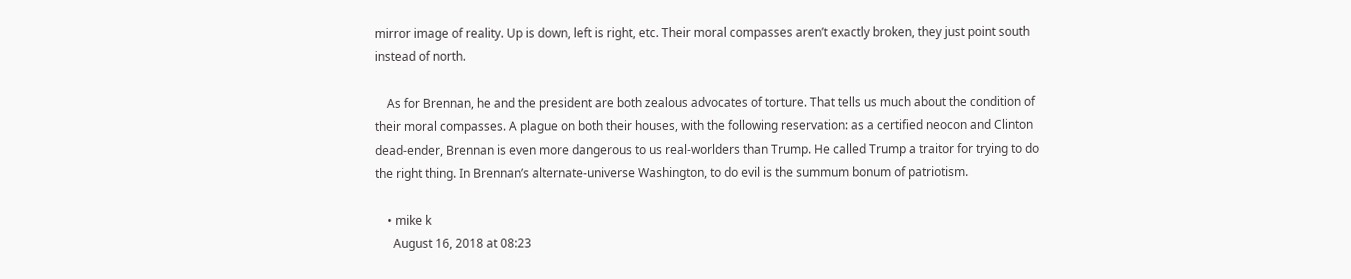mirror image of reality. Up is down, left is right, etc. Their moral compasses aren’t exactly broken, they just point south instead of north.

    As for Brennan, he and the president are both zealous advocates of torture. That tells us much about the condition of their moral compasses. A plague on both their houses, with the following reservation: as a certified neocon and Clinton dead-ender, Brennan is even more dangerous to us real-worlders than Trump. He called Trump a traitor for trying to do the right thing. In Brennan’s alternate-universe Washington, to do evil is the summum bonum of patriotism.

    • mike k
      August 16, 2018 at 08:23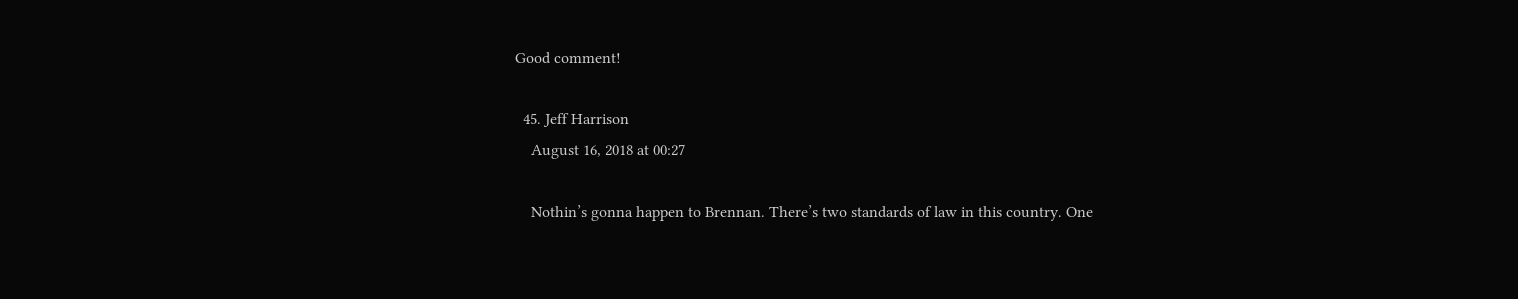Good comment!

  45. Jeff Harrison
    August 16, 2018 at 00:27

    Nothin’s gonna happen to Brennan. There’s two standards of law in this country. One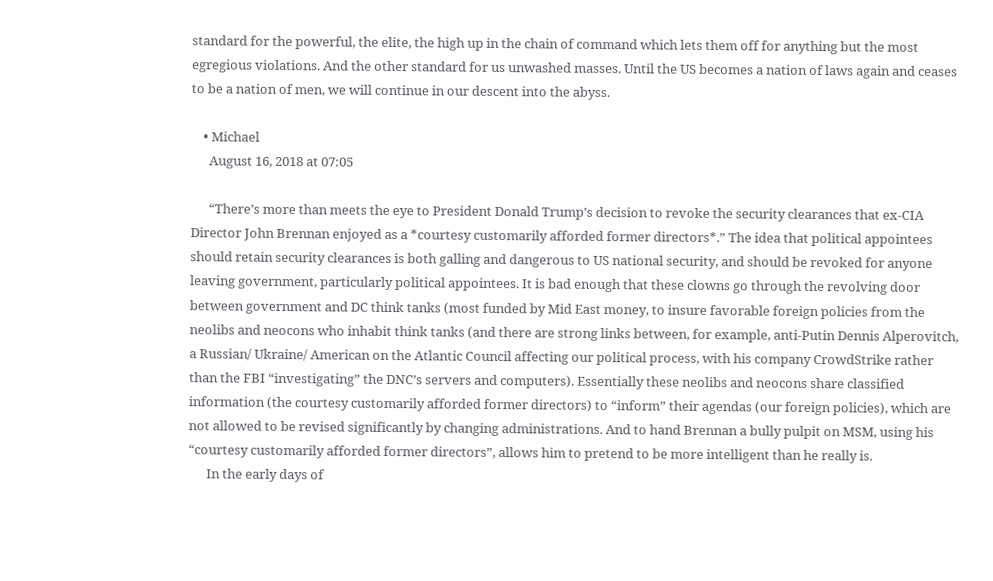standard for the powerful, the elite, the high up in the chain of command which lets them off for anything but the most egregious violations. And the other standard for us unwashed masses. Until the US becomes a nation of laws again and ceases to be a nation of men, we will continue in our descent into the abyss.

    • Michael
      August 16, 2018 at 07:05

      “There’s more than meets the eye to President Donald Trump’s decision to revoke the security clearances that ex-CIA Director John Brennan enjoyed as a *courtesy customarily afforded former directors*.” The idea that political appointees should retain security clearances is both galling and dangerous to US national security, and should be revoked for anyone leaving government, particularly political appointees. It is bad enough that these clowns go through the revolving door between government and DC think tanks (most funded by Mid East money, to insure favorable foreign policies from the neolibs and neocons who inhabit think tanks (and there are strong links between, for example, anti-Putin Dennis Alperovitch, a Russian/ Ukraine/ American on the Atlantic Council affecting our political process, with his company CrowdStrike rather than the FBI “investigating” the DNC’s servers and computers). Essentially these neolibs and neocons share classified information (the courtesy customarily afforded former directors) to “inform” their agendas (our foreign policies), which are not allowed to be revised significantly by changing administrations. And to hand Brennan a bully pulpit on MSM, using his “courtesy customarily afforded former directors”, allows him to pretend to be more intelligent than he really is.
      In the early days of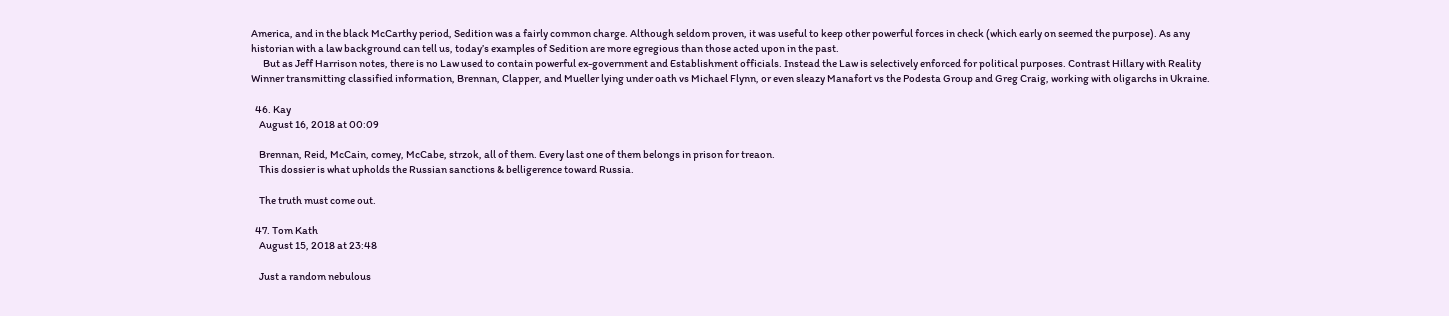America, and in the black McCarthy period, Sedition was a fairly common charge. Although seldom proven, it was useful to keep other powerful forces in check (which early on seemed the purpose). As any historian with a law background can tell us, today’s examples of Sedition are more egregious than those acted upon in the past.
      But as Jeff Harrison notes, there is no Law used to contain powerful ex-government and Establishment officials. Instead the Law is selectively enforced for political purposes. Contrast Hillary with Reality Winner transmitting classified information, Brennan, Clapper, and Mueller lying under oath vs Michael Flynn, or even sleazy Manafort vs the Podesta Group and Greg Craig, working with oligarchs in Ukraine.

  46. Kay
    August 16, 2018 at 00:09

    Brennan, Reid, McCain, comey, McCabe, strzok, all of them. Every last one of them belongs in prison for treaon.
    This dossier is what upholds the Russian sanctions & belligerence toward Russia.

    The truth must come out.

  47. Tom Kath
    August 15, 2018 at 23:48

    Just a random nebulous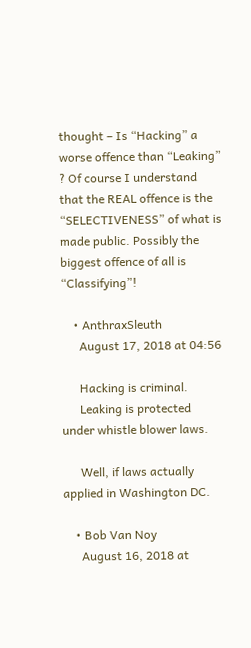thought – Is “Hacking” a worse offence than “Leaking” ? Of course I understand that the REAL offence is the “SELECTIVENESS” of what is made public. Possibly the biggest offence of all is “Classifying”!

    • AnthraxSleuth
      August 17, 2018 at 04:56

      Hacking is criminal.
      Leaking is protected under whistle blower laws.

      Well, if laws actually applied in Washington DC.

    • Bob Van Noy
      August 16, 2018 at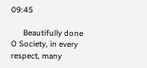09:45

      Beautifully done O Society, in every respect, many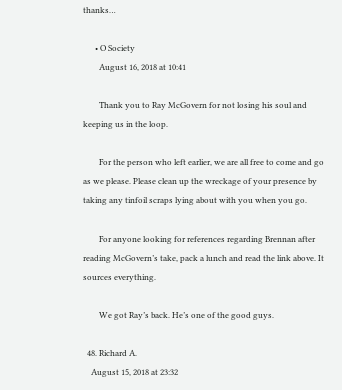thanks…

      • O Society
        August 16, 2018 at 10:41

        Thank you to Ray McGovern for not losing his soul and keeping us in the loop.

        For the person who left earlier, we are all free to come and go as we please. Please clean up the wreckage of your presence by taking any tinfoil scraps lying about with you when you go.

        For anyone looking for references regarding Brennan after reading McGovern’s take, pack a lunch and read the link above. It sources everything.

        We got Ray’s back. He’s one of the good guys.

  48. Richard A.
    August 15, 2018 at 23:32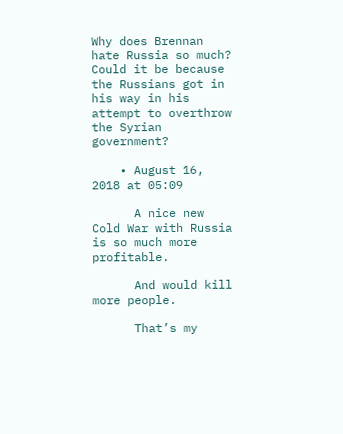Why does Brennan hate Russia so much? Could it be because the Russians got in his way in his attempt to overthrow the Syrian government?

    • August 16, 2018 at 05:09

      A nice new Cold War with Russia is so much more profitable.

      And would kill more people.

      That’s my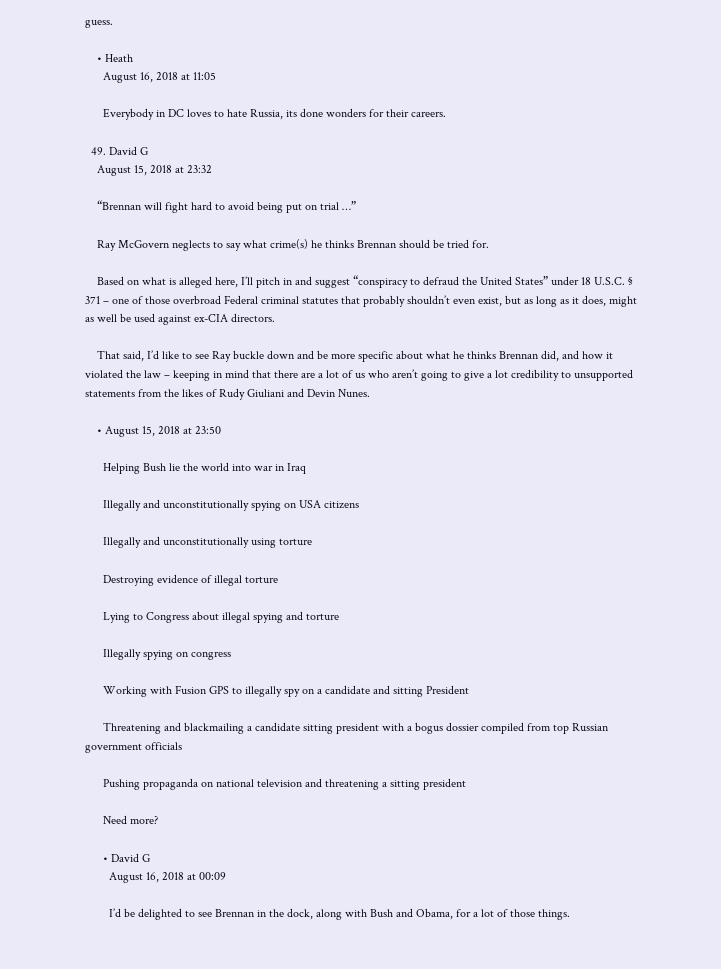guess.

    • Heath
      August 16, 2018 at 11:05

      Everybody in DC loves to hate Russia, its done wonders for their careers.

  49. David G
    August 15, 2018 at 23:32

    “Brennan will fight hard to avoid being put on trial …”

    Ray McGovern neglects to say what crime(s) he thinks Brennan should be tried for.

    Based on what is alleged here, I’ll pitch in and suggest “conspiracy to defraud the United States” under 18 U.S.C. § 371 – one of those overbroad Federal criminal statutes that probably shouldn’t even exist, but as long as it does, might as well be used against ex-CIA directors.

    That said, I’d like to see Ray buckle down and be more specific about what he thinks Brennan did, and how it violated the law – keeping in mind that there are a lot of us who aren’t going to give a lot credibility to unsupported statements from the likes of Rudy Giuliani and Devin Nunes.

    • August 15, 2018 at 23:50

      Helping Bush lie the world into war in Iraq

      Illegally and unconstitutionally spying on USA citizens

      Illegally and unconstitutionally using torture

      Destroying evidence of illegal torture

      Lying to Congress about illegal spying and torture

      Illegally spying on congress

      Working with Fusion GPS to illegally spy on a candidate and sitting President

      Threatening and blackmailing a candidate sitting president with a bogus dossier compiled from top Russian government officials

      Pushing propaganda on national television and threatening a sitting president

      Need more?

      • David G
        August 16, 2018 at 00:09

        I’d be delighted to see Brennan in the dock, along with Bush and Obama, for a lot of those things.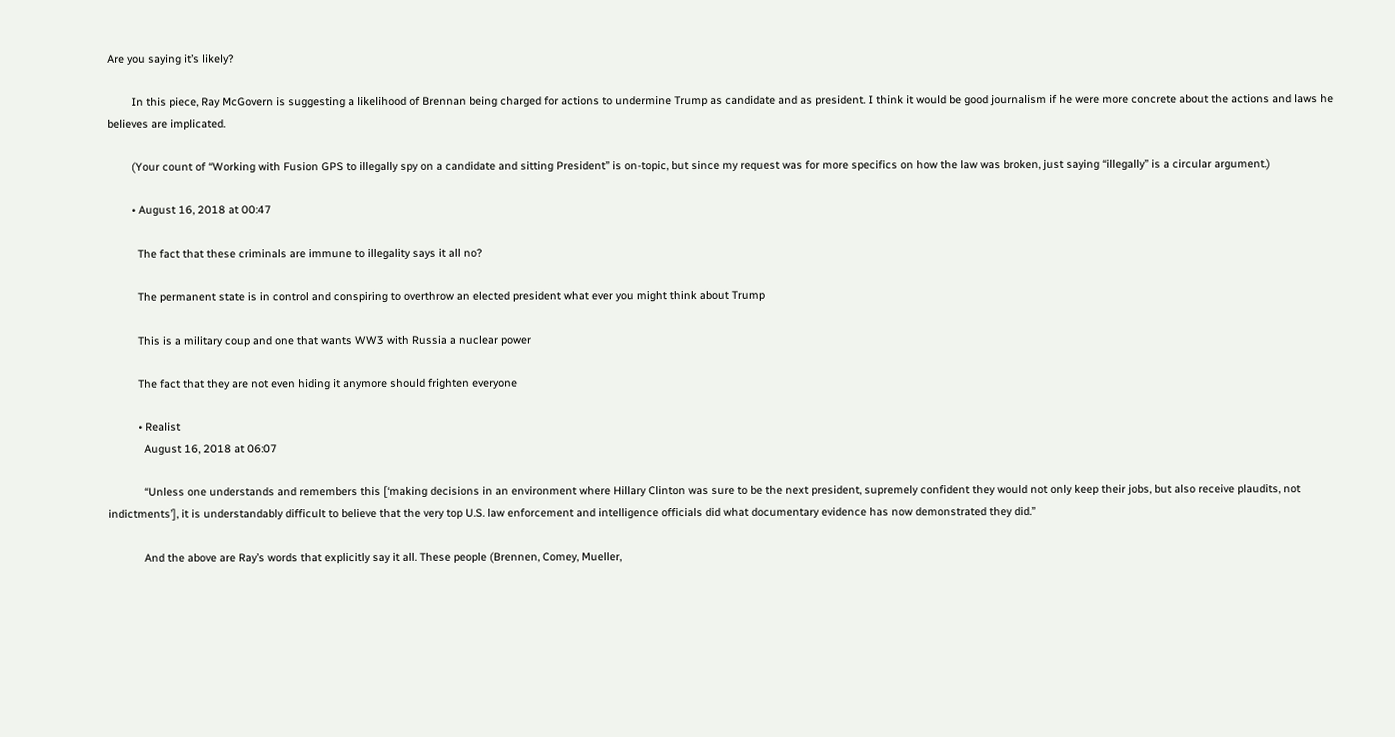Are you saying it’s likely?

        In this piece, Ray McGovern is suggesting a likelihood of Brennan being charged for actions to undermine Trump as candidate and as president. I think it would be good journalism if he were more concrete about the actions and laws he believes are implicated.

        (Your count of “Working with Fusion GPS to illegally spy on a candidate and sitting President” is on-topic, but since my request was for more specifics on how the law was broken, just saying “illegally” is a circular argument.)

        • August 16, 2018 at 00:47

          The fact that these criminals are immune to illegality says it all no?

          The permanent state is in control and conspiring to overthrow an elected president what ever you might think about Trump

          This is a military coup and one that wants WW3 with Russia a nuclear power

          The fact that they are not even hiding it anymore should frighten everyone

          • Realist
            August 16, 2018 at 06:07

            “Unless one understands and remembers this [‘making decisions in an environment where Hillary Clinton was sure to be the next president, supremely confident they would not only keep their jobs, but also receive plaudits, not indictments’], it is understandably difficult to believe that the very top U.S. law enforcement and intelligence officials did what documentary evidence has now demonstrated they did.”

            And the above are Ray’s words that explicitly say it all. These people (Brennen, Comey, Mueller,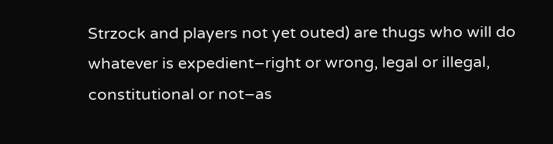Strzock and players not yet outed) are thugs who will do whatever is expedient–right or wrong, legal or illegal, constitutional or not–as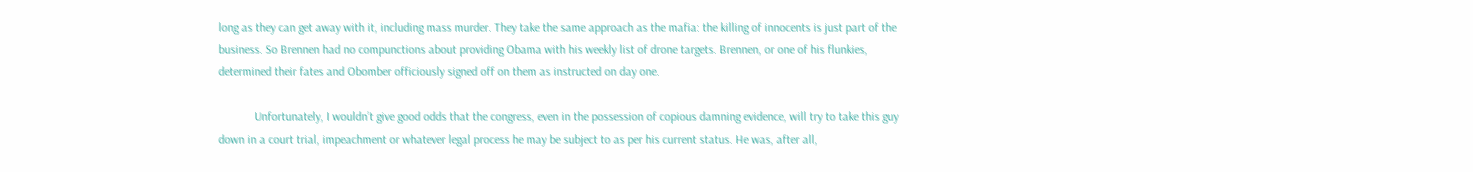long as they can get away with it, including mass murder. They take the same approach as the mafia: the killing of innocents is just part of the business. So Brennen had no compunctions about providing Obama with his weekly list of drone targets. Brennen, or one of his flunkies, determined their fates and Obomber officiously signed off on them as instructed on day one.

            Unfortunately, I wouldn’t give good odds that the congress, even in the possession of copious damning evidence, will try to take this guy down in a court trial, impeachment or whatever legal process he may be subject to as per his current status. He was, after all,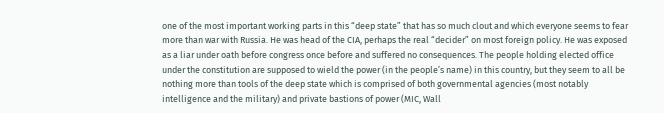one of the most important working parts in this “deep state” that has so much clout and which everyone seems to fear more than war with Russia. He was head of the CIA, perhaps the real “decider” on most foreign policy. He was exposed as a liar under oath before congress once before and suffered no consequences. The people holding elected office under the constitution are supposed to wield the power (in the people’s name) in this country, but they seem to all be nothing more than tools of the deep state which is comprised of both governmental agencies (most notably intelligence and the military) and private bastions of power (MIC, Wall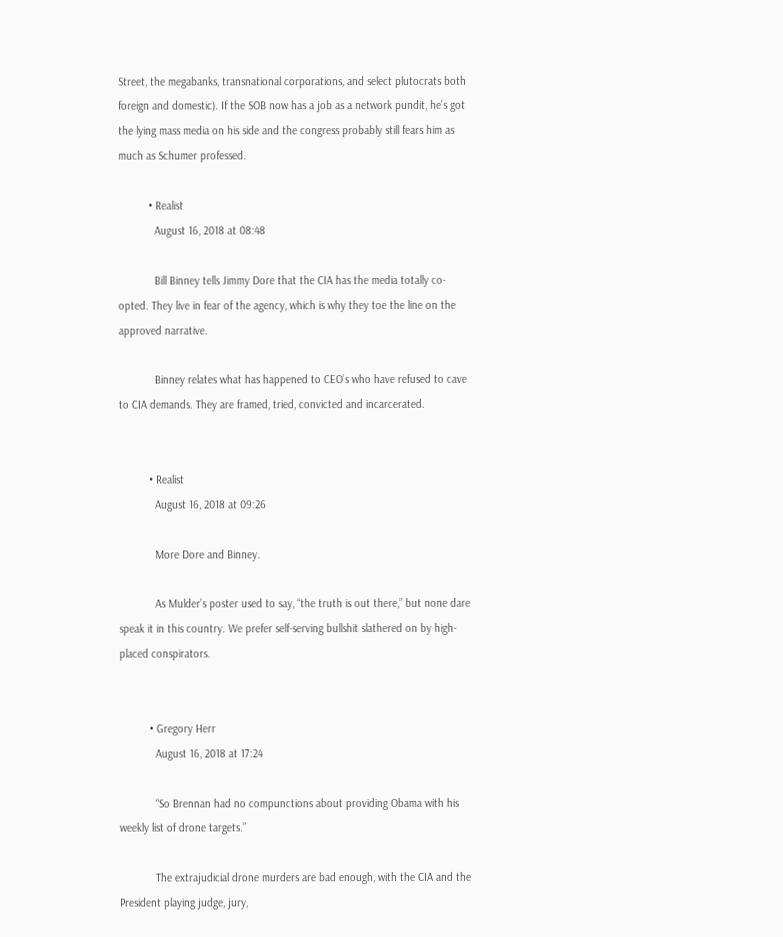Street, the megabanks, transnational corporations, and select plutocrats both foreign and domestic). If the SOB now has a job as a network pundit, he’s got the lying mass media on his side and the congress probably still fears him as much as Schumer professed.

          • Realist
            August 16, 2018 at 08:48

            Bill Binney tells Jimmy Dore that the CIA has the media totally co-opted. They live in fear of the agency, which is why they toe the line on the approved narrative.

            Binney relates what has happened to CEO’s who have refused to cave to CIA demands. They are framed, tried, convicted and incarcerated.


          • Realist
            August 16, 2018 at 09:26

            More Dore and Binney.

            As Mulder’s poster used to say, “the truth is out there,” but none dare speak it in this country. We prefer self-serving bullshit slathered on by high-placed conspirators.


          • Gregory Herr
            August 16, 2018 at 17:24

            “So Brennan had no compunctions about providing Obama with his weekly list of drone targets.”

            The extrajudicial drone murders are bad enough, with the CIA and the President playing judge, jury,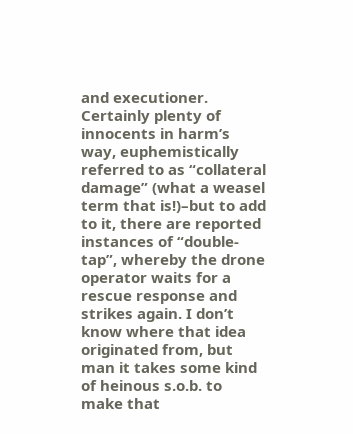and executioner. Certainly plenty of innocents in harm’s way, euphemistically referred to as “collateral damage” (what a weasel term that is!)–but to add to it, there are reported instances of “double-tap”, whereby the drone operator waits for a rescue response and strikes again. I don’t know where that idea originated from, but man it takes some kind of heinous s.o.b. to make that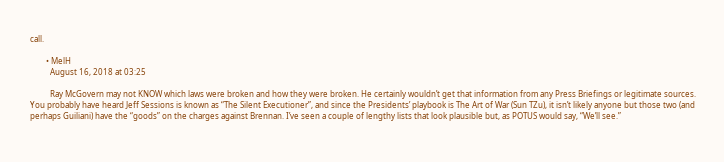call.

        • MelH
          August 16, 2018 at 03:25

          Ray McGovern may not KNOW which laws were broken and how they were broken. He certainly wouldn’t get that information from any Press Briefings or legitimate sources. You probably have heard Jeff Sessions is known as “The Silent Executioner”, and since the Presidents’ playbook is The Art of War (Sun TZu), it isn’t likely anyone but those two (and perhaps Guiliani) have the “goods” on the charges against Brennan. I’ve seen a couple of lengthy lists that look plausible but, as POTUS would say, “We’ll see.”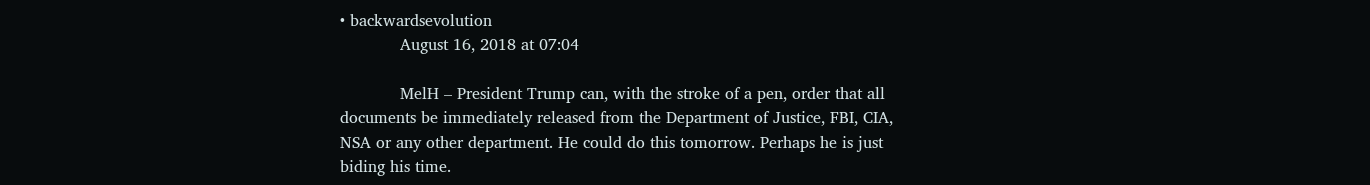• backwardsevolution
            August 16, 2018 at 07:04

            MelH – President Trump can, with the stroke of a pen, order that all documents be immediately released from the Department of Justice, FBI, CIA, NSA or any other department. He could do this tomorrow. Perhaps he is just biding his time.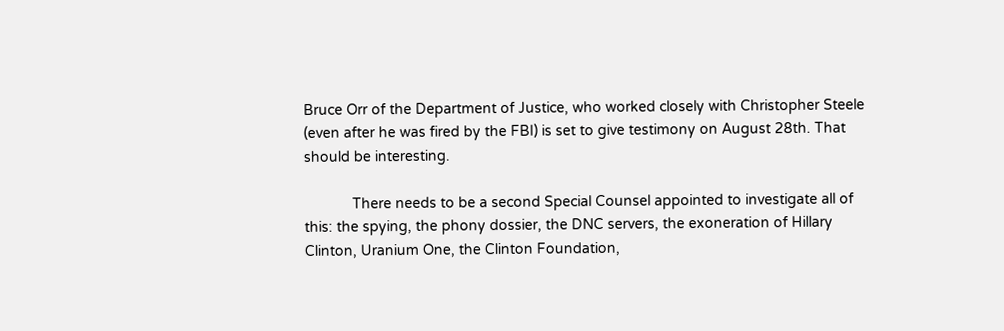Bruce Orr of the Department of Justice, who worked closely with Christopher Steele (even after he was fired by the FBI) is set to give testimony on August 28th. That should be interesting.

            There needs to be a second Special Counsel appointed to investigate all of this: the spying, the phony dossier, the DNC servers, the exoneration of Hillary Clinton, Uranium One, the Clinton Foundation,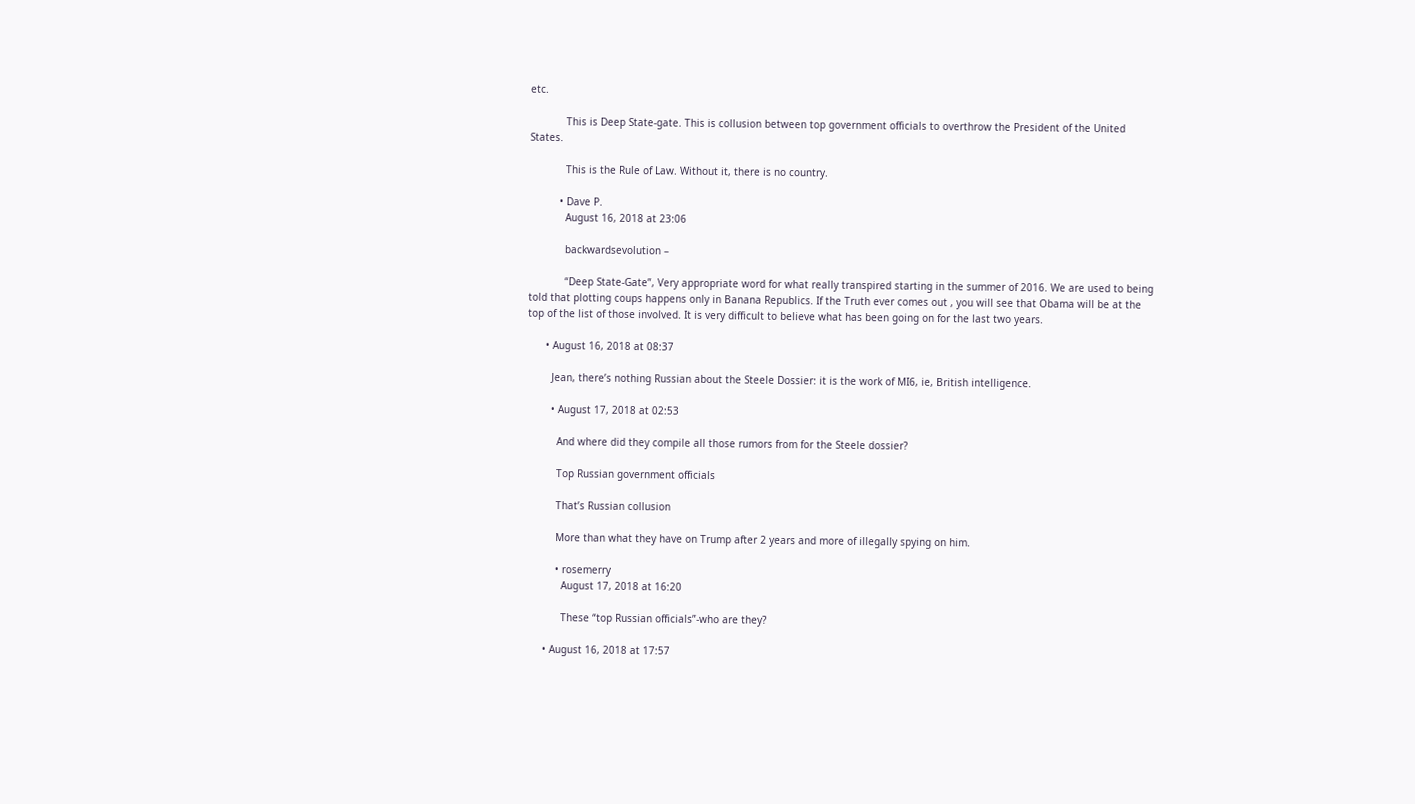etc.

            This is Deep State-gate. This is collusion between top government officials to overthrow the President of the United States.

            This is the Rule of Law. Without it, there is no country.

          • Dave P.
            August 16, 2018 at 23:06

            backwardsevolution –

            “Deep State-Gate”, Very appropriate word for what really transpired starting in the summer of 2016. We are used to being told that plotting coups happens only in Banana Republics. If the Truth ever comes out , you will see that Obama will be at the top of the list of those involved. It is very difficult to believe what has been going on for the last two years.

      • August 16, 2018 at 08:37

        Jean, there’s nothing Russian about the Steele Dossier: it is the work of MI6, ie, British intelligence.

        • August 17, 2018 at 02:53

          And where did they compile all those rumors from for the Steele dossier?

          Top Russian government officials

          That’s Russian collusion

          More than what they have on Trump after 2 years and more of illegally spying on him.

          • rosemerry
            August 17, 2018 at 16:20

            These “top Russian officials”-who are they?

      • August 16, 2018 at 17:57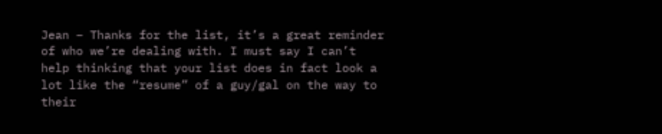Jean – Thanks for the list, it’s a great reminder of who we’re dealing with. I must say I can’t help thinking that your list does in fact look a lot like the “resume” of a guy/gal on the way to their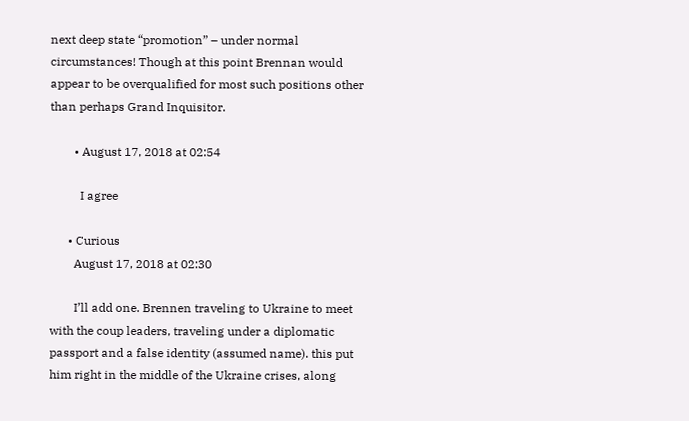next deep state “promotion” – under normal circumstances! Though at this point Brennan would appear to be overqualified for most such positions other than perhaps Grand Inquisitor.

        • August 17, 2018 at 02:54

          I agree

      • Curious
        August 17, 2018 at 02:30

        I’ll add one. Brennen traveling to Ukraine to meet with the coup leaders, traveling under a diplomatic passport and a false identity (assumed name). this put him right in the middle of the Ukraine crises, along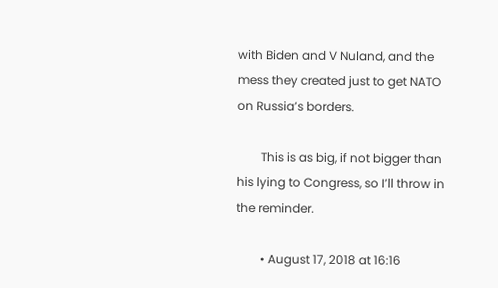with Biden and V Nuland, and the mess they created just to get NATO on Russia’s borders.

        This is as big, if not bigger than his lying to Congress, so I’ll throw in the reminder.

        • August 17, 2018 at 16:16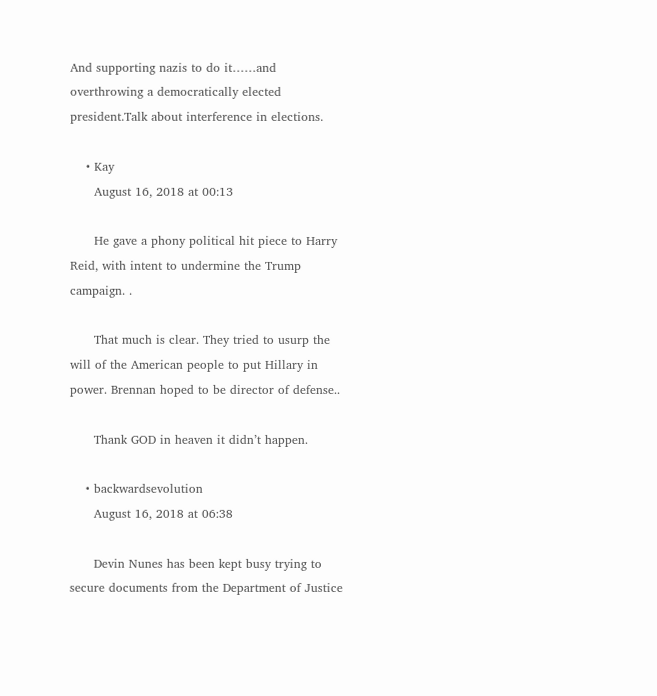And supporting nazis to do it……and overthrowing a democratically elected president.Talk about interference in elections.

    • Kay
      August 16, 2018 at 00:13

      He gave a phony political hit piece to Harry Reid, with intent to undermine the Trump campaign. .

      That much is clear. They tried to usurp the will of the American people to put Hillary in power. Brennan hoped to be director of defense..

      Thank GOD in heaven it didn’t happen.

    • backwardsevolution
      August 16, 2018 at 06:38

      Devin Nunes has been kept busy trying to secure documents from the Department of Justice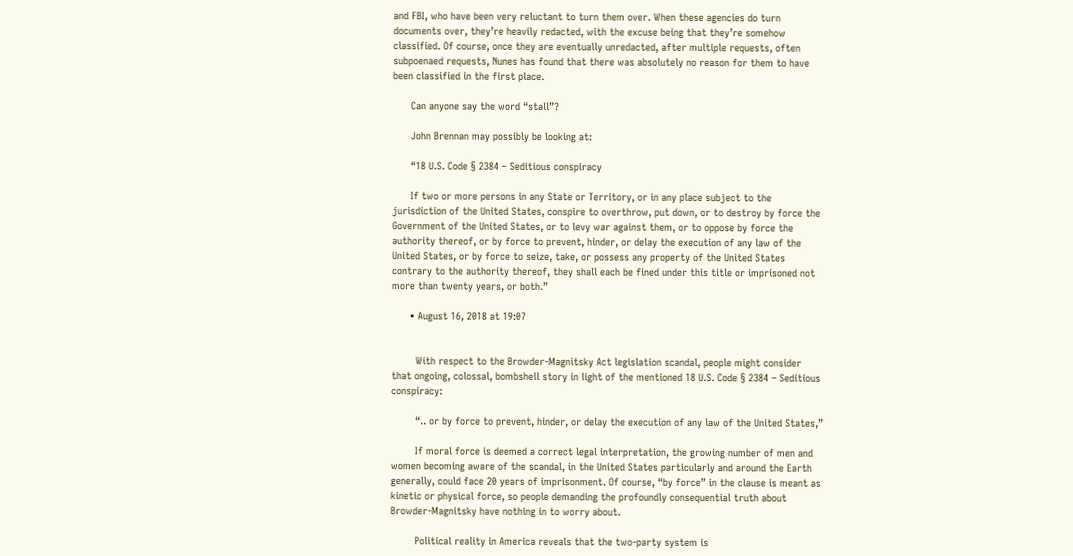and FBI, who have been very reluctant to turn them over. When these agencies do turn documents over, they’re heavily redacted, with the excuse being that they’re somehow classified. Of course, once they are eventually unredacted, after multiple requests, often subpoenaed requests, Nunes has found that there was absolutely no reason for them to have been classified in the first place.

      Can anyone say the word “stall”?

      John Brennan may possibly be looking at:

      “18 U.S. Code § 2384 – Seditious conspiracy

      If two or more persons in any State or Territory, or in any place subject to the jurisdiction of the United States, conspire to overthrow, put down, or to destroy by force the Government of the United States, or to levy war against them, or to oppose by force the authority thereof, or by force to prevent, hinder, or delay the execution of any law of the United States, or by force to seize, take, or possess any property of the United States contrary to the authority thereof, they shall each be fined under this title or imprisoned not more than twenty years, or both.”

      • August 16, 2018 at 19:07


        With respect to the Browder-Magnitsky Act legislation scandal, people might consider that ongoing, colossal, bombshell story in light of the mentioned 18 U.S. Code § 2384 – Seditious conspiracy:

        “.. or by force to prevent, hinder, or delay the execution of any law of the United States,”

        If moral force is deemed a correct legal interpretation, the growing number of men and women becoming aware of the scandal, in the United States particularly and around the Earth generally, could face 20 years of imprisonment. Of course, “by force” in the clause is meant as kinetic or physical force, so people demanding the profoundly consequential truth about Browder-Magnitsky have nothing in to worry about.

        Political reality in America reveals that the two-party system is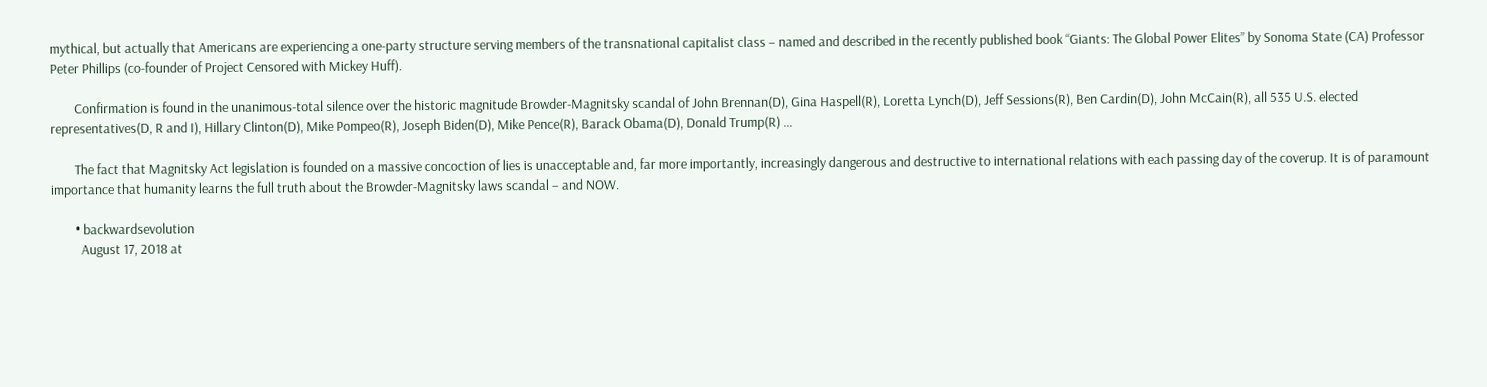mythical, but actually that Americans are experiencing a one-party structure serving members of the transnational capitalist class – named and described in the recently published book “Giants: The Global Power Elites” by Sonoma State (CA) Professor Peter Phillips (co-founder of Project Censored with Mickey Huff).

        Confirmation is found in the unanimous-total silence over the historic magnitude Browder-Magnitsky scandal of John Brennan(D), Gina Haspell(R), Loretta Lynch(D), Jeff Sessions(R), Ben Cardin(D), John McCain(R), all 535 U.S. elected representatives(D, R and I), Hillary Clinton(D), Mike Pompeo(R), Joseph Biden(D), Mike Pence(R), Barack Obama(D), Donald Trump(R) …

        The fact that Magnitsky Act legislation is founded on a massive concoction of lies is unacceptable and, far more importantly, increasingly dangerous and destructive to international relations with each passing day of the coverup. It is of paramount importance that humanity learns the full truth about the Browder-Magnitsky laws scandal – and NOW.

        • backwardsevolution
          August 17, 2018 at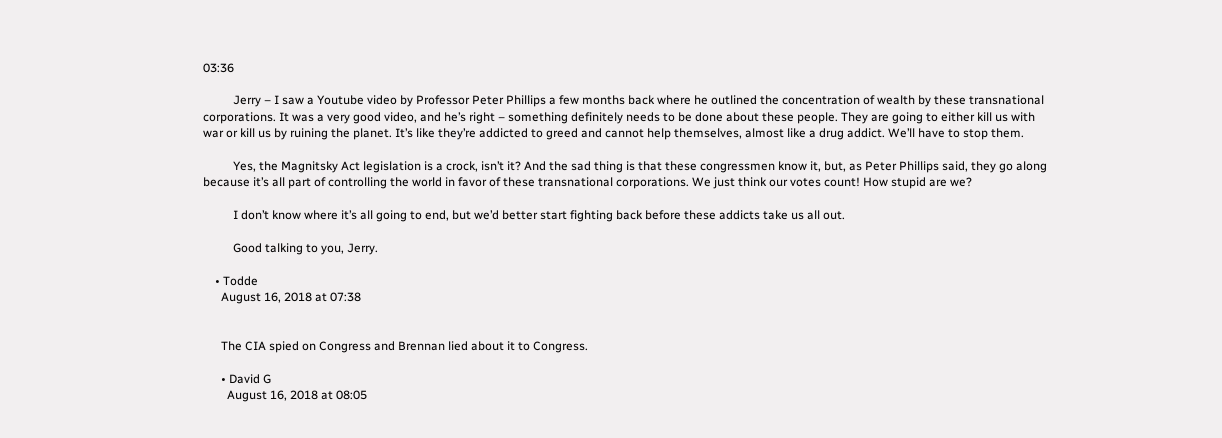03:36

          Jerry – I saw a Youtube video by Professor Peter Phillips a few months back where he outlined the concentration of wealth by these transnational corporations. It was a very good video, and he’s right – something definitely needs to be done about these people. They are going to either kill us with war or kill us by ruining the planet. It’s like they’re addicted to greed and cannot help themselves, almost like a drug addict. We’ll have to stop them.

          Yes, the Magnitsky Act legislation is a crock, isn’t it? And the sad thing is that these congressmen know it, but, as Peter Phillips said, they go along because it’s all part of controlling the world in favor of these transnational corporations. We just think our votes count! How stupid are we?

          I don’t know where it’s all going to end, but we’d better start fighting back before these addicts take us all out.

          Good talking to you, Jerry.

    • Todde
      August 16, 2018 at 07:38


      The CIA spied on Congress and Brennan lied about it to Congress.

      • David G
        August 16, 2018 at 08:05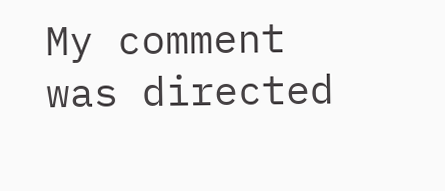My comment was directed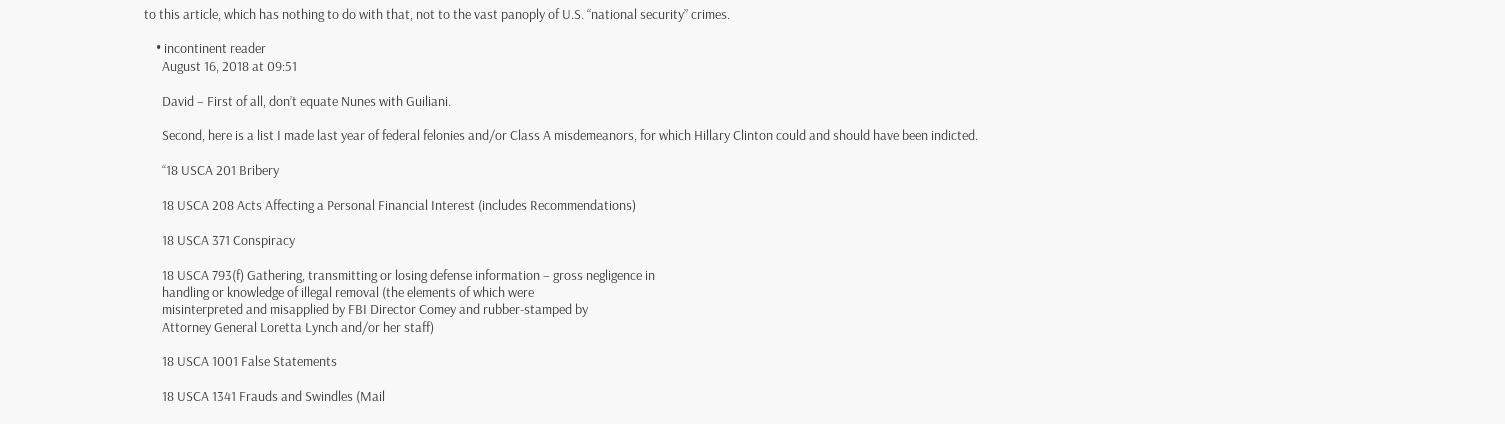to this article, which has nothing to do with that, not to the vast panoply of U.S. “national security” crimes.

    • incontinent reader
      August 16, 2018 at 09:51

      David – First of all, don’t equate Nunes with Guiliani.

      Second, here is a list I made last year of federal felonies and/or Class A misdemeanors, for which Hillary Clinton could and should have been indicted.

      “18 USCA 201 Bribery

      18 USCA 208 Acts Affecting a Personal Financial Interest (includes Recommendations)

      18 USCA 371 Conspiracy

      18 USCA 793(f) Gathering, transmitting or losing defense information – gross negligence in
      handling or knowledge of illegal removal (the elements of which were
      misinterpreted and misapplied by FBI Director Comey and rubber-stamped by
      Attorney General Loretta Lynch and/or her staff)

      18 USCA 1001 False Statements

      18 USCA 1341 Frauds and Swindles (Mail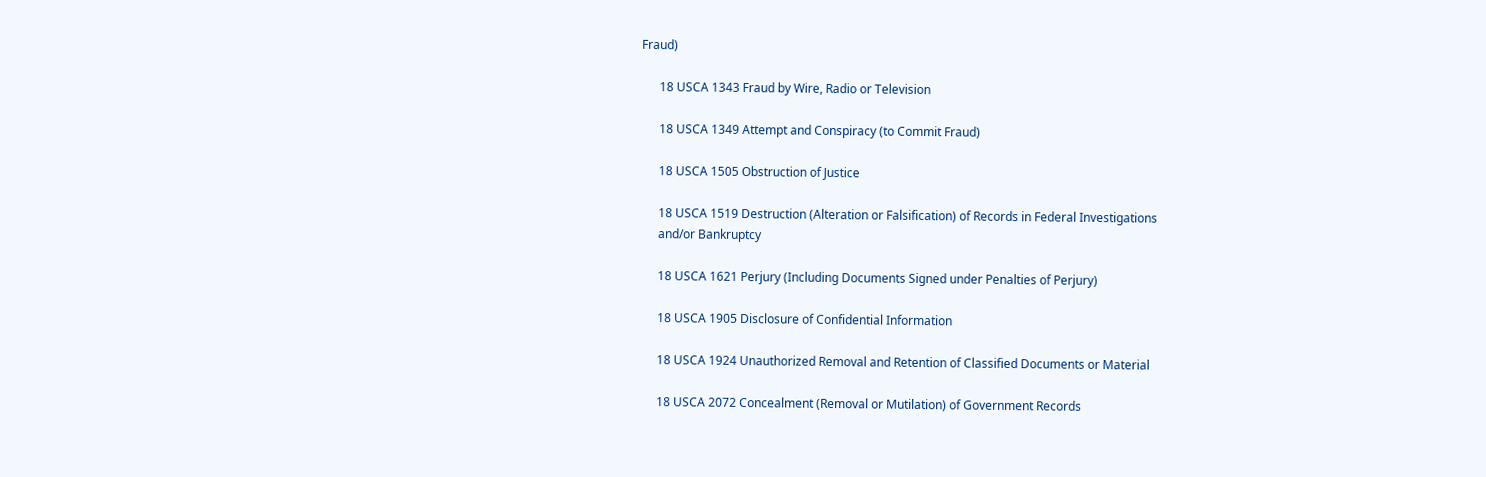Fraud)

      18 USCA 1343 Fraud by Wire, Radio or Television

      18 USCA 1349 Attempt and Conspiracy (to Commit Fraud)

      18 USCA 1505 Obstruction of Justice

      18 USCA 1519 Destruction (Alteration or Falsification) of Records in Federal Investigations
      and/or Bankruptcy

      18 USCA 1621 Perjury (Including Documents Signed under Penalties of Perjury)

      18 USCA 1905 Disclosure of Confidential Information

      18 USCA 1924 Unauthorized Removal and Retention of Classified Documents or Material

      18 USCA 2072 Concealment (Removal or Mutilation) of Government Records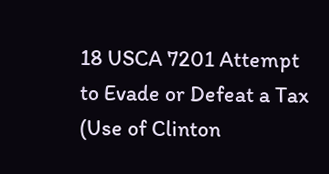18 USCA 7201 Attempt to Evade or Defeat a Tax (Use of Clinton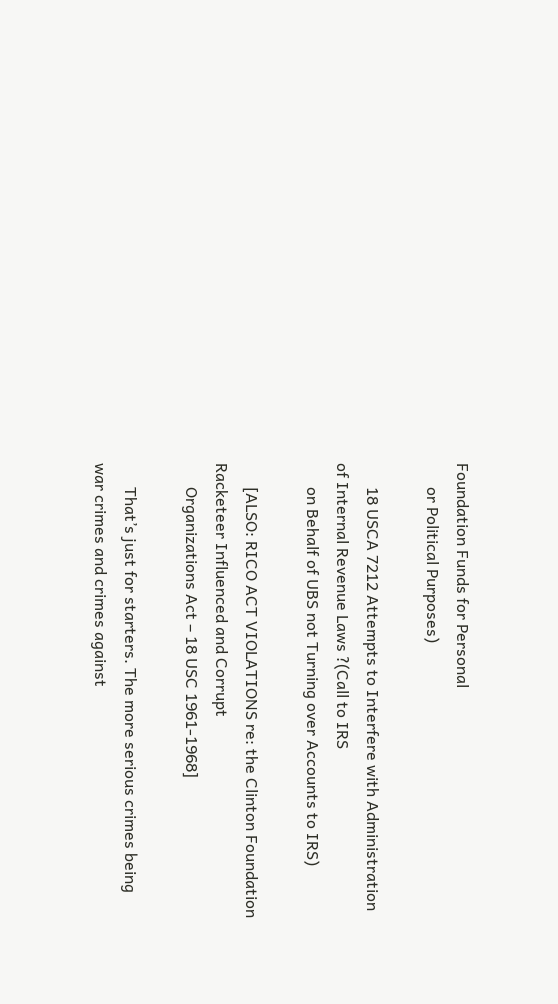Foundation Funds for Personal
      or Political Purposes)

      18 USCA 7212 Attempts to Interfere with Administration of Internal Revenue Laws ?(Call to IRS
      on Behalf of UBS not Turning over Accounts to IRS)

      [ALSO: RICO ACT VIOLATIONS re: the Clinton Foundation Racketeer Influenced and Corrupt
      Organizations Act – 18 USC 1961-1968]

      That’s just for starters. The more serious crimes being war crimes and crimes against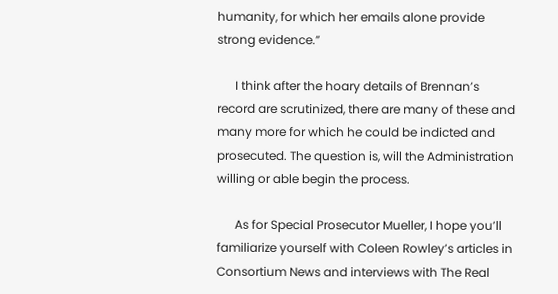humanity, for which her emails alone provide strong evidence.”

      I think after the hoary details of Brennan’s record are scrutinized, there are many of these and many more for which he could be indicted and prosecuted. The question is, will the Administration willing or able begin the process.

      As for Special Prosecutor Mueller, I hope you’ll familiarize yourself with Coleen Rowley’s articles in Consortium News and interviews with The Real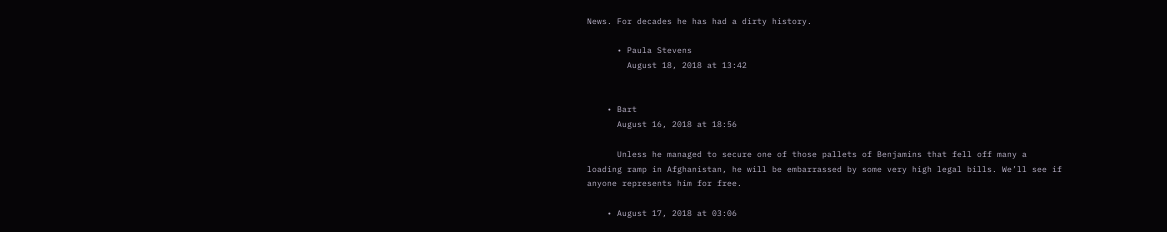News. For decades he has had a dirty history.

      • Paula Stevens
        August 18, 2018 at 13:42


    • Bart
      August 16, 2018 at 18:56

      Unless he managed to secure one of those pallets of Benjamins that fell off many a loading ramp in Afghanistan, he will be embarrassed by some very high legal bills. We’ll see if anyone represents him for free.

    • August 17, 2018 at 03:06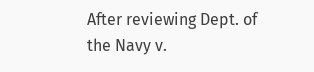After reviewing Dept. of the Navy v.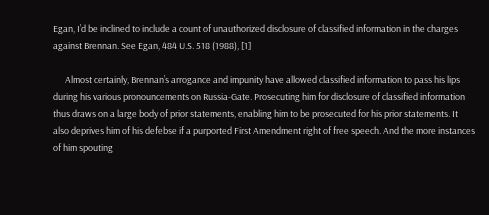Egan, I’d be inclined to include a count of unauthorized disclosure of classified information in the charges against Brennan. See Egan, 484 U.S. 518 (1988), [1]

      Almost certainly, Brennan’s arrogance and impunity have allowed classified information to pass his lips during his various pronouncements on Russia-Gate. Prosecuting him for disclosure of classified information thus draws on a large body of prior statements, enabling him to be prosecuted for his prior statements. It also deprives him of his defebse if a purported First Amendment right of free speech. And the more instances of him spouting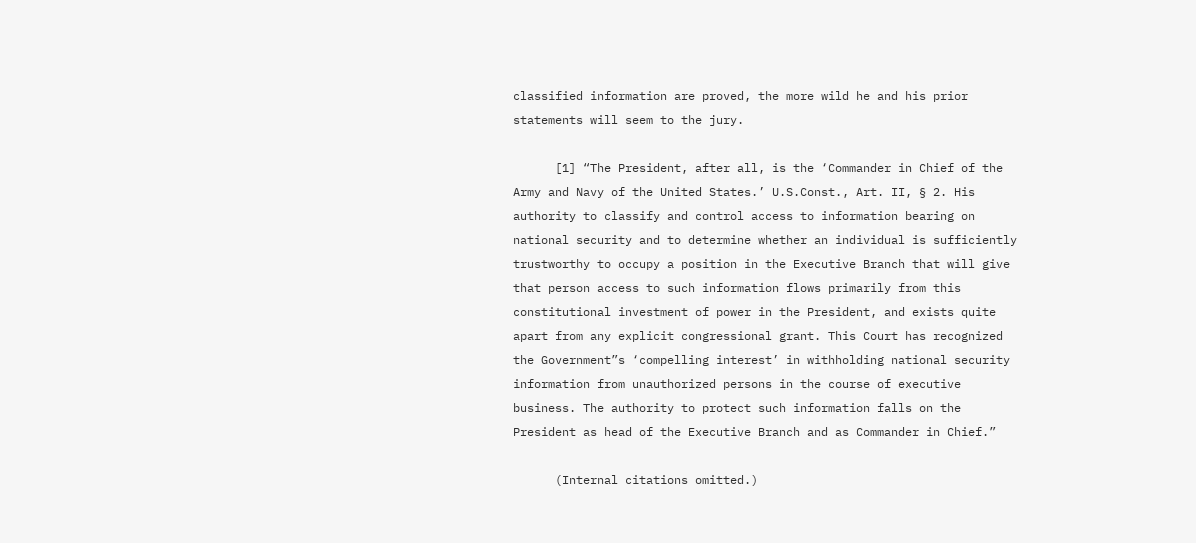classified information are proved, the more wild he and his prior statements will seem to the jury.

      [1] “The President, after all, is the ‘Commander in Chief of the Army and Navy of the United States.’ U.S.Const., Art. II, § 2. His authority to classify and control access to information bearing on national security and to determine whether an individual is sufficiently trustworthy to occupy a position in the Executive Branch that will give that person access to such information flows primarily from this constitutional investment of power in the President, and exists quite apart from any explicit congressional grant. This Court has recognized the Government”s ‘compelling interest’ in withholding national security information from unauthorized persons in the course of executive business. The authority to protect such information falls on the President as head of the Executive Branch and as Commander in Chief.”

      (Internal citations omitted.)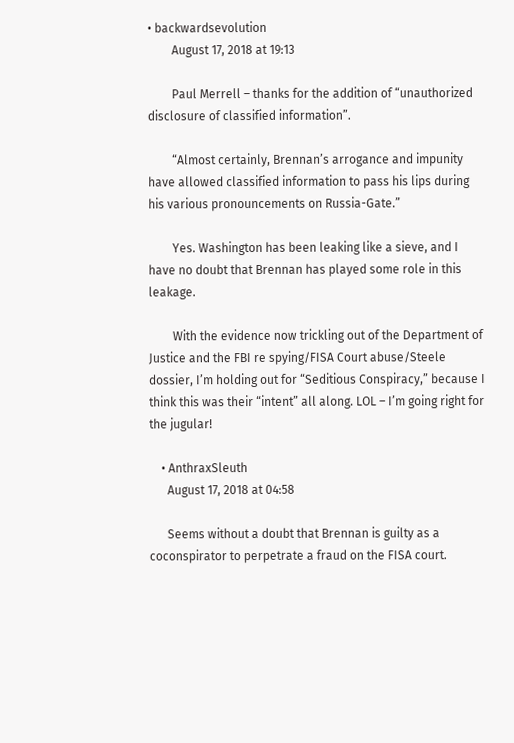• backwardsevolution
        August 17, 2018 at 19:13

        Paul Merrell – thanks for the addition of “unauthorized disclosure of classified information”.

        “Almost certainly, Brennan’s arrogance and impunity have allowed classified information to pass his lips during his various pronouncements on Russia-Gate.”

        Yes. Washington has been leaking like a sieve, and I have no doubt that Brennan has played some role in this leakage.

        With the evidence now trickling out of the Department of Justice and the FBI re spying/FISA Court abuse/Steele dossier, I’m holding out for “Seditious Conspiracy,” because I think this was their “intent” all along. LOL – I’m going right for the jugular!

    • AnthraxSleuth
      August 17, 2018 at 04:58

      Seems without a doubt that Brennan is guilty as a coconspirator to perpetrate a fraud on the FISA court.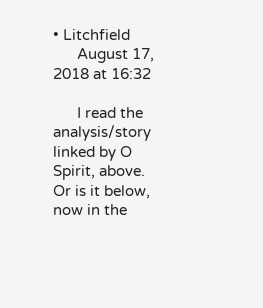• Litchfield
      August 17, 2018 at 16:32

      I read the analysis/story linked by O Spirit, above. Or is it below, now in the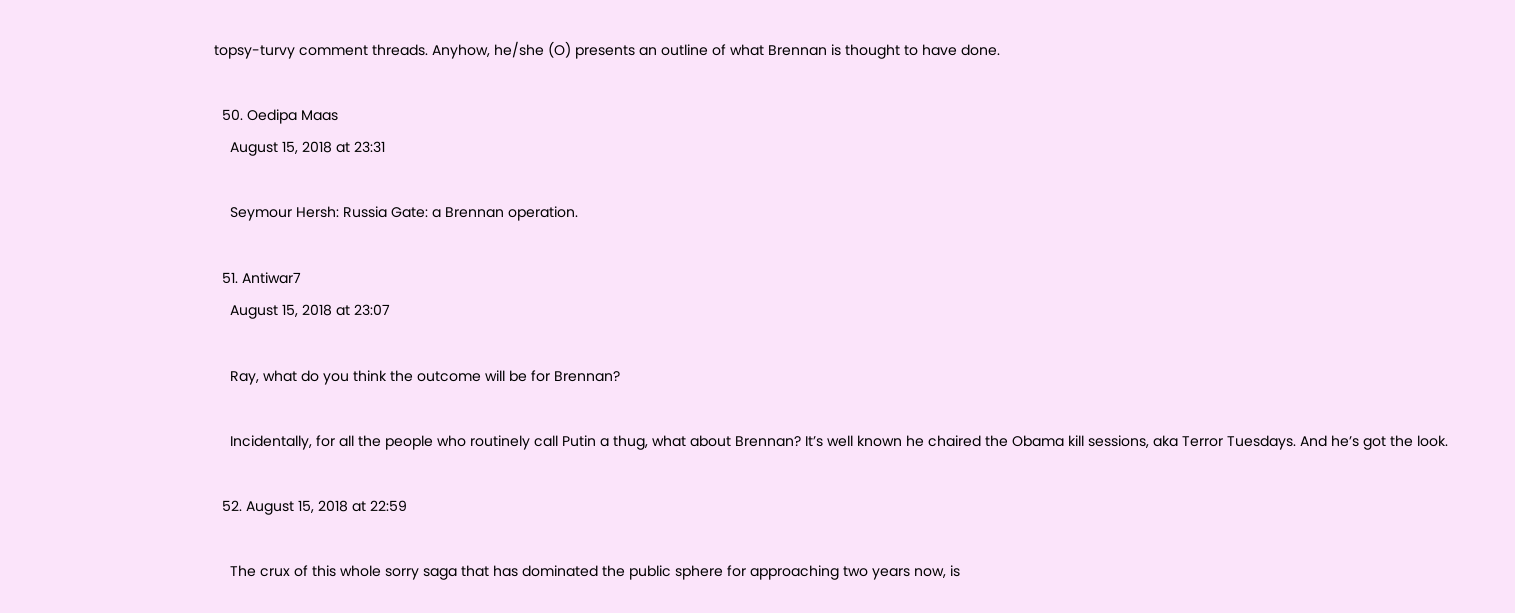topsy-turvy comment threads. Anyhow, he/she (O) presents an outline of what Brennan is thought to have done.

  50. Oedipa Maas
    August 15, 2018 at 23:31

    Seymour Hersh: Russia Gate: a Brennan operation.

  51. Antiwar7
    August 15, 2018 at 23:07

    Ray, what do you think the outcome will be for Brennan?

    Incidentally, for all the people who routinely call Putin a thug, what about Brennan? It’s well known he chaired the Obama kill sessions, aka Terror Tuesdays. And he’s got the look.

  52. August 15, 2018 at 22:59

    The crux of this whole sorry saga that has dominated the public sphere for approaching two years now, is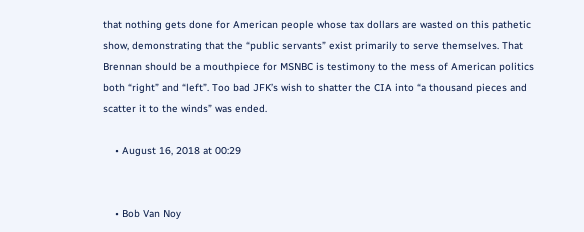that nothing gets done for American people whose tax dollars are wasted on this pathetic show, demonstrating that the “public servants” exist primarily to serve themselves. That Brennan should be a mouthpiece for MSNBC is testimony to the mess of American politics both “right” and “left”. Too bad JFK’s wish to shatter the CIA into “a thousand pieces and scatter it to the winds” was ended.

    • August 16, 2018 at 00:29


    • Bob Van Noy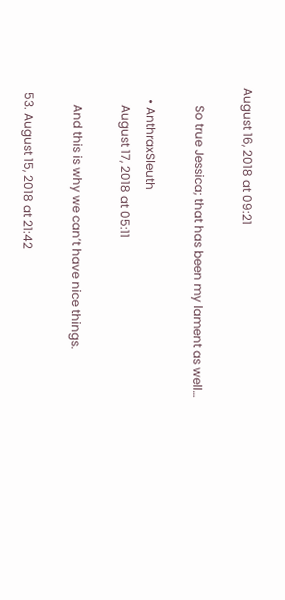August 16, 2018 at 09:21

      So true Jessica; that has been my lament as well…

    • AnthraxSleuth
      August 17, 2018 at 05:11

      And this is why we can’t have nice things.

  53. August 15, 2018 at 21:42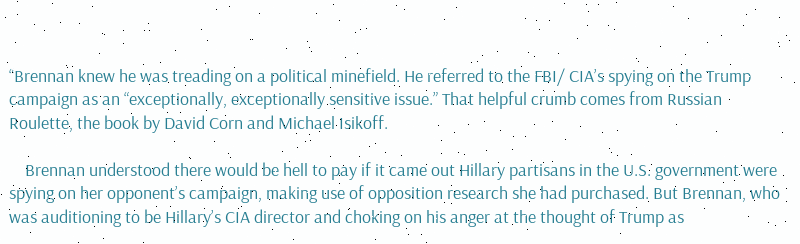“Brennan knew he was treading on a political minefield. He referred to the FBI/ CIA’s spying on the Trump campaign as an “exceptionally, exceptionally sensitive issue.” That helpful crumb comes from Russian Roulette, the book by David Corn and Michael Isikoff.

    Brennan understood there would be hell to pay if it came out Hillary partisans in the U.S. government were spying on her opponent’s campaign, making use of opposition research she had purchased. But Brennan, who was auditioning to be Hillary’s CIA director and choking on his anger at the thought of Trump as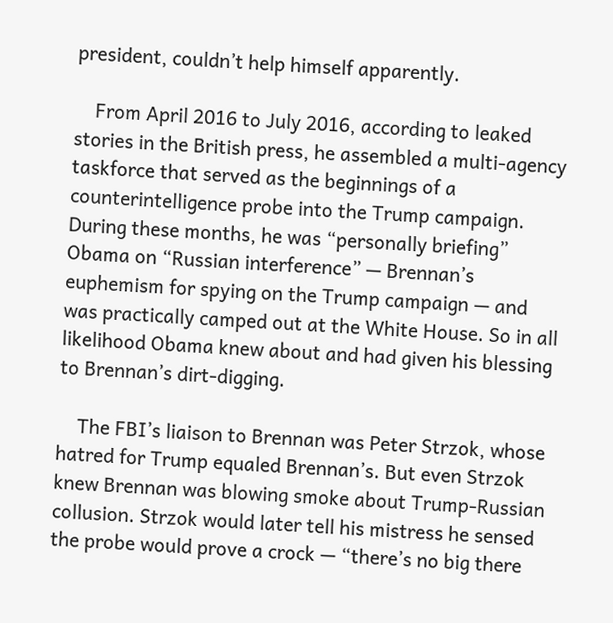president, couldn’t help himself apparently.

    From April 2016 to July 2016, according to leaked stories in the British press, he assembled a multi-agency taskforce that served as the beginnings of a counterintelligence probe into the Trump campaign. During these months, he was “personally briefing” Obama on “Russian interference” — Brennan’s euphemism for spying on the Trump campaign — and was practically camped out at the White House. So in all likelihood Obama knew about and had given his blessing to Brennan’s dirt-digging.

    The FBI’s liaison to Brennan was Peter Strzok, whose hatred for Trump equaled Brennan’s. But even Strzok knew Brennan was blowing smoke about Trump-Russian collusion. Strzok would later tell his mistress he sensed the probe would prove a crock — “there’s no big there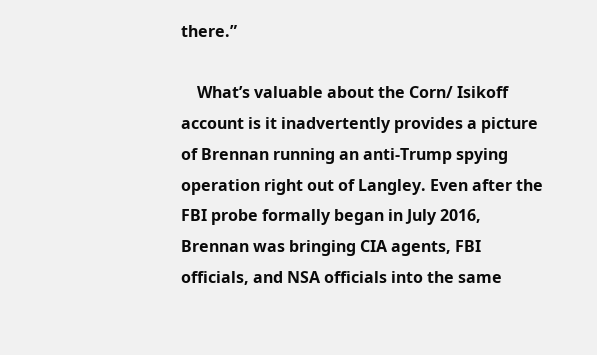there.”

    What’s valuable about the Corn/ Isikoff account is it inadvertently provides a picture of Brennan running an anti-Trump spying operation right out of Langley. Even after the FBI probe formally began in July 2016, Brennan was bringing CIA agents, FBI officials, and NSA officials into the same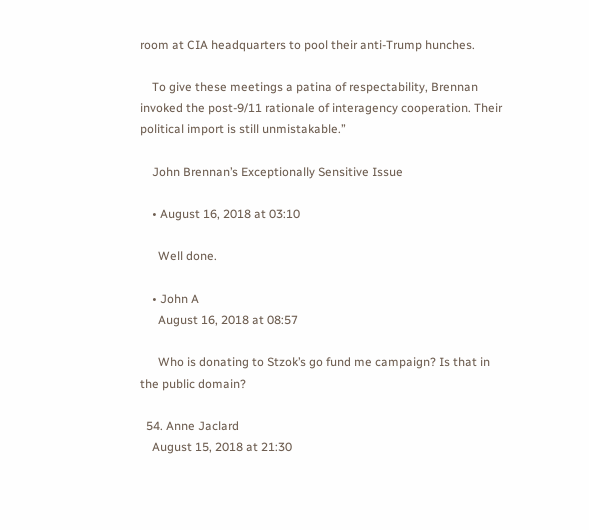room at CIA headquarters to pool their anti-Trump hunches.

    To give these meetings a patina of respectability, Brennan invoked the post-9/11 rationale of interagency cooperation. Their political import is still unmistakable.”

    John Brennan’s Exceptionally Sensitive Issue

    • August 16, 2018 at 03:10

      Well done.

    • John A
      August 16, 2018 at 08:57

      Who is donating to Stzok’s go fund me campaign? Is that in the public domain?

  54. Anne Jaclard
    August 15, 2018 at 21:30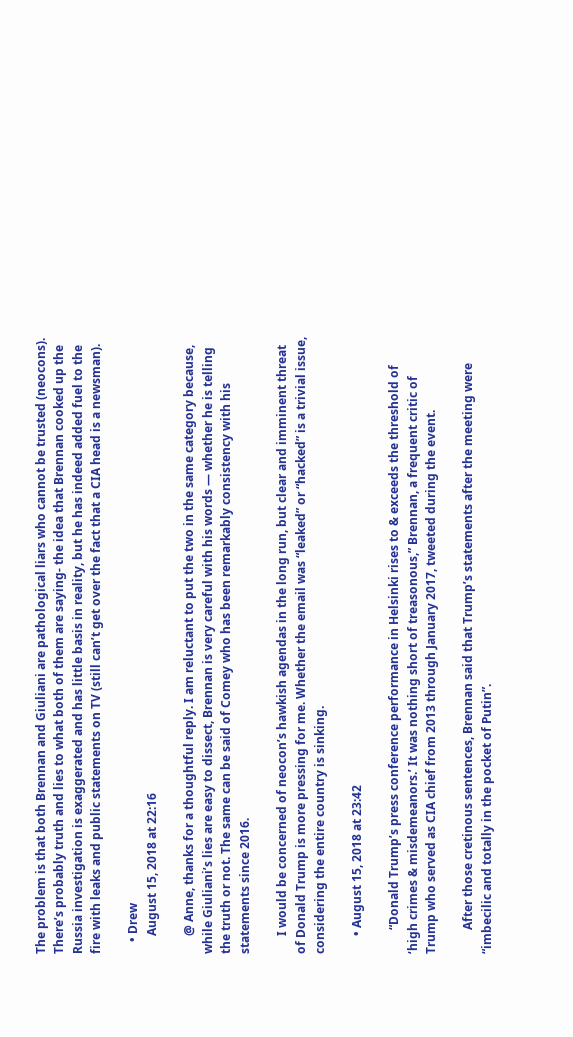The problem is that both Brennan and Giuliani are pathological liars who cannot be trusted (neocons). There’s probably truth and lies to what both of them are saying- the idea that Brennan cooked up the Russia investigation is exaggerated and has little basis in reality, but he has indeed added fuel to the fire with leaks and public statements on TV (still can’t get over the fact that a CIA head is a newsman).

    • Drew
      August 15, 2018 at 22:16

      @ Anne, thanks for a thoughtful reply. I am reluctant to put the two in the same category because, while Giuliani’s lies are easy to dissect, Brennan is very careful with his words — whether he is telling the truth or not. The same can be said of Comey who has been remarkably consistency with his statements since 2016.

      I would be concerned of neocon’s hawkish agendas in the long run, but clear and imminent threat of Donald Trump is more pressing for me. Whether the email was “leaked” or “hacked” is a trivial issue, considering the entire country is sinking.

      • August 15, 2018 at 23:42

        “Donald Trump’s press conference performance in Helsinki rises to & exceeds the threshold of ‘high crimes & misdemeanors.’ It was nothing short of treasonous,” Brennan, a frequent critic of Trump who served as CIA chief from 2013 through January 2017, tweeted during the event.

        After those cretinous sentences, Brennan said that Trump’s statements after the meeting were “imbecilic and totally in the pocket of Putin”.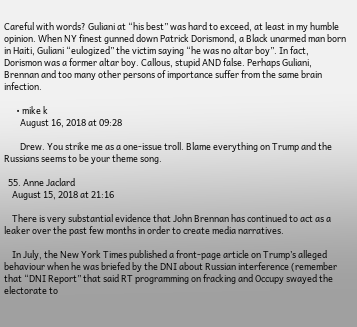Careful with words? Guliani at “his best” was hard to exceed, at least in my humble opinion. When NY finest gunned down Patrick Dorismond, a Black unarmed man born in Haiti, Guliani “eulogized” the victim saying “he was no altar boy”. In fact, Dorismon was a former altar boy. Callous, stupid AND false. Perhaps Guliani, Brennan and too many other persons of importance suffer from the same brain infection.

      • mike k
        August 16, 2018 at 09:28

        Drew. You strike me as a one-issue troll. Blame everything on Trump and the Russians seems to be your theme song.

  55. Anne Jaclard
    August 15, 2018 at 21:16

    There is very substantial evidence that John Brennan has continued to act as a leaker over the past few months in order to create media narratives.

    In July, the New York Times published a front-page article on Trump’s alleged behaviour when he was briefed by the DNI about Russian interference (remember that “DNI Report” that said RT programming on fracking and Occupy swayed the electorate to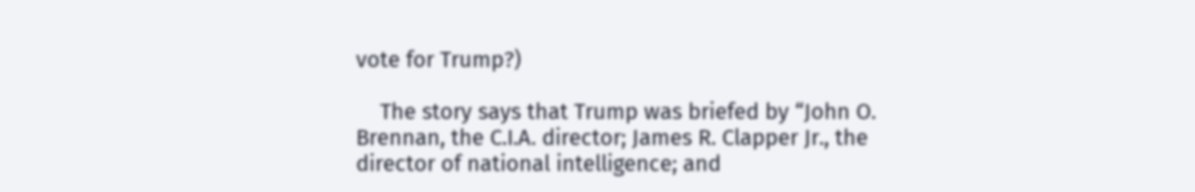vote for Trump?)

    The story says that Trump was briefed by “John O. Brennan, the C.I.A. director; James R. Clapper Jr., the director of national intelligence; and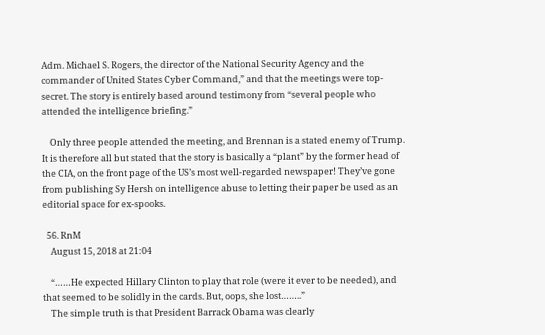Adm. Michael S. Rogers, the director of the National Security Agency and the commander of United States Cyber Command,” and that the meetings were top-secret. The story is entirely based around testimony from “several people who attended the intelligence briefing.”

    Only three people attended the meeting, and Brennan is a stated enemy of Trump. It is therefore all but stated that the story is basically a “plant” by the former head of the CIA, on the front page of the US’s most well-regarded newspaper! They’ve gone from publishing Sy Hersh on intelligence abuse to letting their paper be used as an editorial space for ex-spooks.

  56. RnM
    August 15, 2018 at 21:04

    “……He expected Hillary Clinton to play that role (were it ever to be needed), and that seemed to be solidly in the cards. But, oops, she lost……..”
    The simple truth is that President Barrack Obama was clearly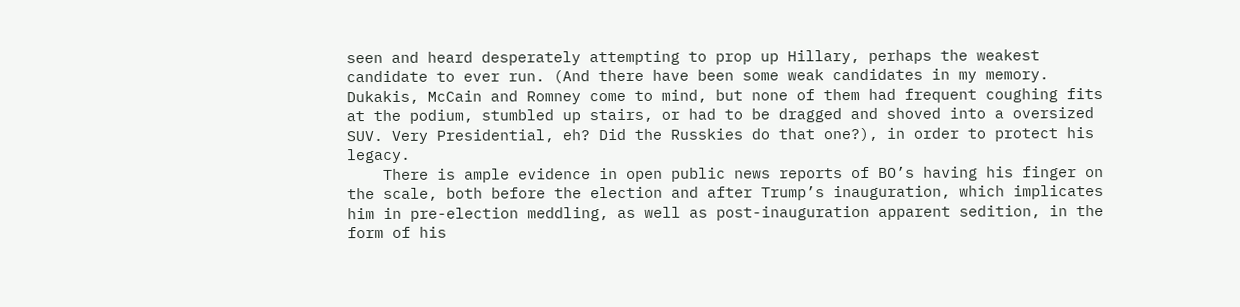seen and heard desperately attempting to prop up Hillary, perhaps the weakest candidate to ever run. (And there have been some weak candidates in my memory. Dukakis, McCain and Romney come to mind, but none of them had frequent coughing fits at the podium, stumbled up stairs, or had to be dragged and shoved into a oversized SUV. Very Presidential, eh? Did the Russkies do that one?), in order to protect his legacy.
    There is ample evidence in open public news reports of BO’s having his finger on the scale, both before the election and after Trump’s inauguration, which implicates him in pre-election meddling, as well as post-inauguration apparent sedition, in the form of his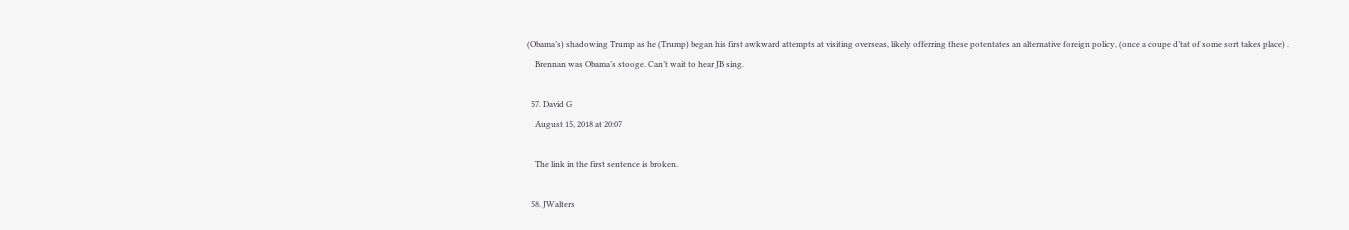(Obama’s) shadowing Trump as he (Trump) began his first awkward attempts at visiting overseas, likely offerring these potentates an alternative foreign policy, (once a coupe d’tat of some sort takes place) .
    Brennan was Obama’s stooge. Can’t wait to hear JB sing.

  57. David G
    August 15, 2018 at 20:07

    The link in the first sentence is broken.

  58. JWalters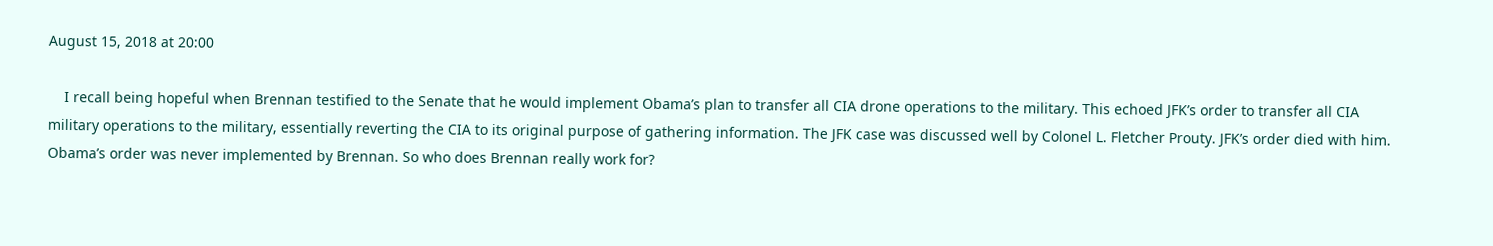August 15, 2018 at 20:00

    I recall being hopeful when Brennan testified to the Senate that he would implement Obama’s plan to transfer all CIA drone operations to the military. This echoed JFK’s order to transfer all CIA military operations to the military, essentially reverting the CIA to its original purpose of gathering information. The JFK case was discussed well by Colonel L. Fletcher Prouty. JFK’s order died with him. Obama’s order was never implemented by Brennan. So who does Brennan really work for?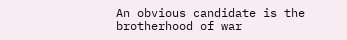An obvious candidate is the brotherhood of war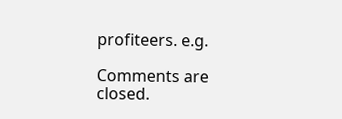profiteers. e.g.

Comments are closed.